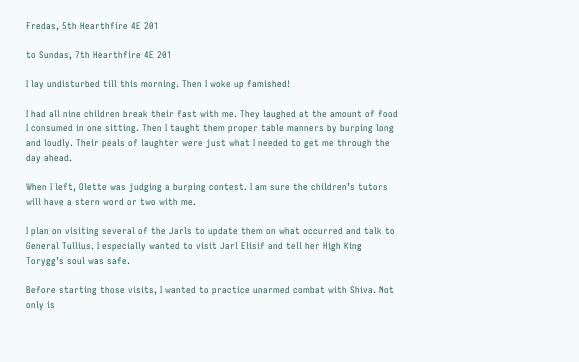Fredas, 5th Hearthfire 4E 201

to Sundas, 7th Hearthfire 4E 201

I lay undisturbed till this morning. Then I woke up famished!

I had all nine children break their fast with me. They laughed at the amount of food I consumed in one sitting. Then I taught them proper table manners by burping long and loudly. Their peals of laughter were just what I needed to get me through the day ahead.

When I left, Olette was judging a burping contest. I am sure the children’s tutors will have a stern word or two with me.

I plan on visiting several of the Jarls to update them on what occurred and talk to General Tullius. I especially wanted to visit Jarl Elisif and tell her High King Torygg’s soul was safe.

Before starting those visits, I wanted to practice unarmed combat with Shiva. Not only is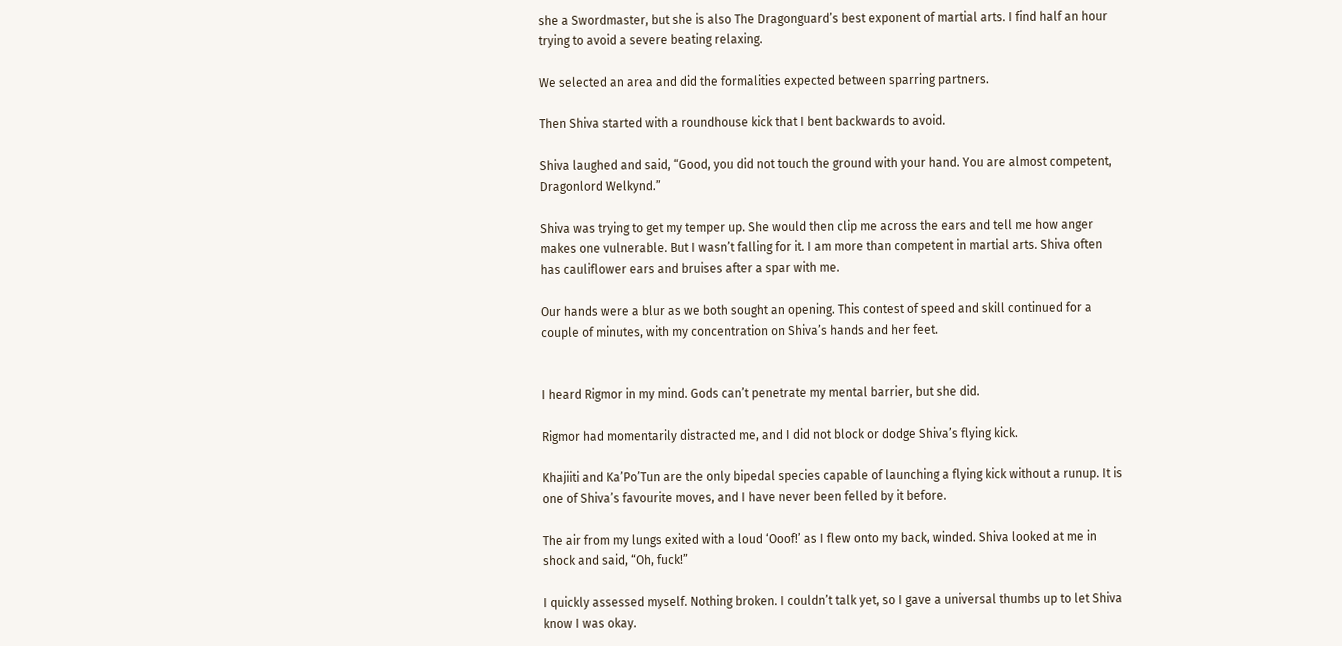she a Swordmaster, but she is also The Dragonguard’s best exponent of martial arts. I find half an hour trying to avoid a severe beating relaxing.

We selected an area and did the formalities expected between sparring partners.

Then Shiva started with a roundhouse kick that I bent backwards to avoid.

Shiva laughed and said, “Good, you did not touch the ground with your hand. You are almost competent, Dragonlord Welkynd.”

Shiva was trying to get my temper up. She would then clip me across the ears and tell me how anger makes one vulnerable. But I wasn’t falling for it. I am more than competent in martial arts. Shiva often has cauliflower ears and bruises after a spar with me.

Our hands were a blur as we both sought an opening. This contest of speed and skill continued for a couple of minutes, with my concentration on Shiva’s hands and her feet.


I heard Rigmor in my mind. Gods can’t penetrate my mental barrier, but she did.

Rigmor had momentarily distracted me, and I did not block or dodge Shiva’s flying kick.

Khajiiti and Ka’Po’Tun are the only bipedal species capable of launching a flying kick without a runup. It is one of Shiva’s favourite moves, and I have never been felled by it before.

The air from my lungs exited with a loud ‘Ooof!’ as I flew onto my back, winded. Shiva looked at me in shock and said, “Oh, fuck!”

I quickly assessed myself. Nothing broken. I couldn’t talk yet, so I gave a universal thumbs up to let Shiva know I was okay.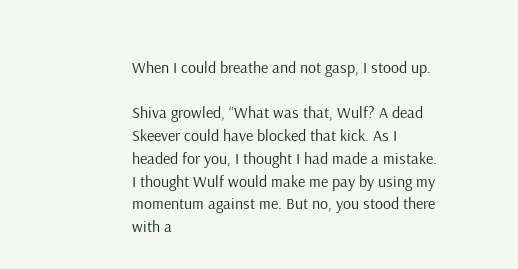When I could breathe and not gasp, I stood up.

Shiva growled, “What was that, Wulf? A dead Skeever could have blocked that kick. As I headed for you, I thought I had made a mistake. I thought Wulf would make me pay by using my momentum against me. But no, you stood there with a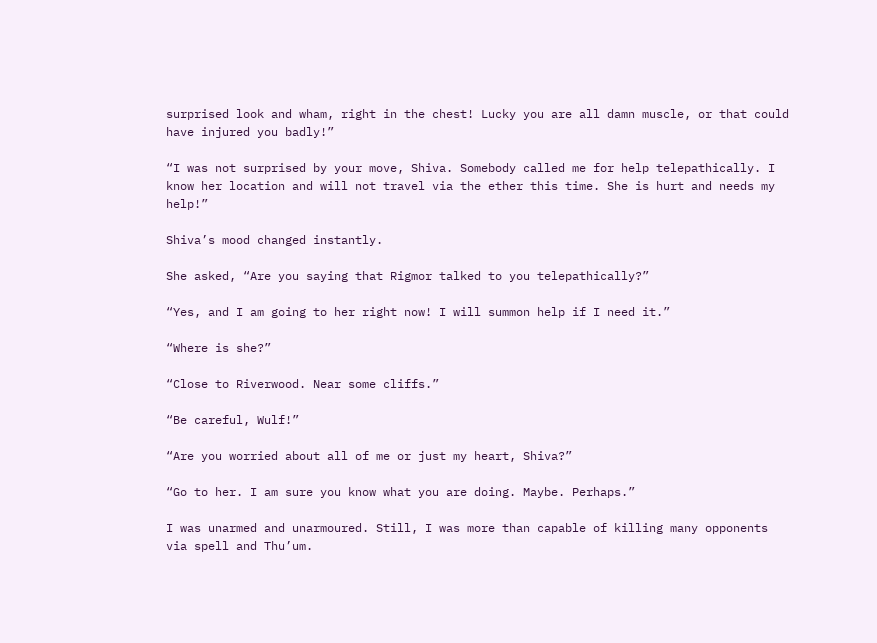surprised look and wham, right in the chest! Lucky you are all damn muscle, or that could have injured you badly!”

“I was not surprised by your move, Shiva. Somebody called me for help telepathically. I know her location and will not travel via the ether this time. She is hurt and needs my help!”

Shiva’s mood changed instantly.

She asked, “Are you saying that Rigmor talked to you telepathically?”

“Yes, and I am going to her right now! I will summon help if I need it.”

“Where is she?”

“Close to Riverwood. Near some cliffs.”

“Be careful, Wulf!”

“Are you worried about all of me or just my heart, Shiva?”

“Go to her. I am sure you know what you are doing. Maybe. Perhaps.”

I was unarmed and unarmoured. Still, I was more than capable of killing many opponents via spell and Thu’um.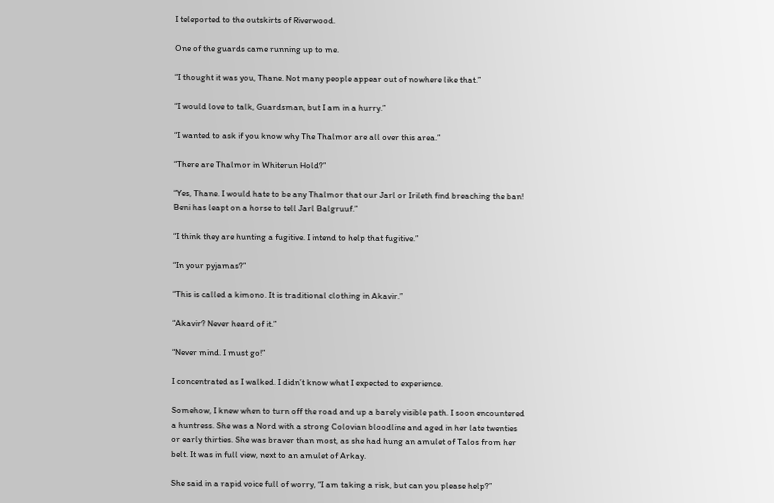I teleported to the outskirts of Riverwood.

One of the guards came running up to me.

“I thought it was you, Thane. Not many people appear out of nowhere like that.”

“I would love to talk, Guardsman, but I am in a hurry.”

“I wanted to ask if you know why The Thalmor are all over this area.”

“There are Thalmor in Whiterun Hold?”

“Yes, Thane. I would hate to be any Thalmor that our Jarl or Irileth find breaching the ban! Beni has leapt on a horse to tell Jarl Balgruuf.”

“I think they are hunting a fugitive. I intend to help that fugitive.”

“In your pyjamas?”

“This is called a kimono. It is traditional clothing in Akavir.”

“Akavir? Never heard of it.”

“Never mind. I must go!”

I concentrated as I walked. I didn’t know what I expected to experience.

Somehow, I knew when to turn off the road and up a barely visible path. I soon encountered a huntress. She was a Nord with a strong Colovian bloodline and aged in her late twenties or early thirties. She was braver than most, as she had hung an amulet of Talos from her belt. It was in full view, next to an amulet of Arkay.

She said in a rapid voice full of worry, “I am taking a risk, but can you please help?”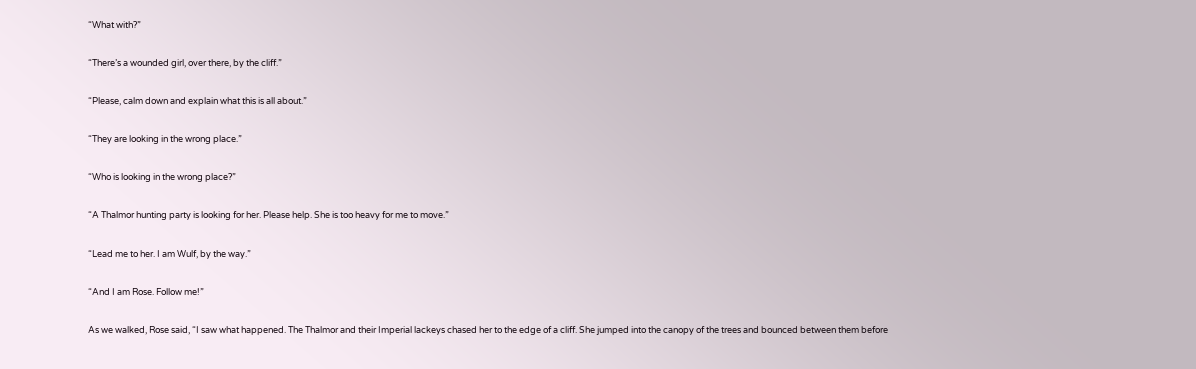“What with?”

“There’s a wounded girl, over there, by the cliff.”

“Please, calm down and explain what this is all about.”

“They are looking in the wrong place.”

“Who is looking in the wrong place?”

“A Thalmor hunting party is looking for her. Please help. She is too heavy for me to move.”

“Lead me to her. I am Wulf, by the way.”

“And I am Rose. Follow me!”

As we walked, Rose said, “I saw what happened. The Thalmor and their Imperial lackeys chased her to the edge of a cliff. She jumped into the canopy of the trees and bounced between them before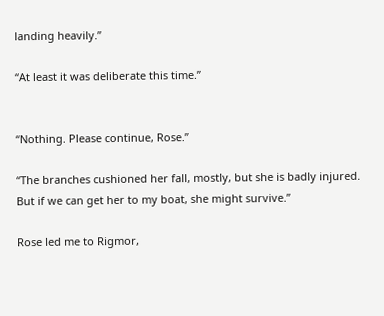landing heavily.”

“At least it was deliberate this time.”


“Nothing. Please continue, Rose.”

“The branches cushioned her fall, mostly, but she is badly injured. But if we can get her to my boat, she might survive.”

Rose led me to Rigmor,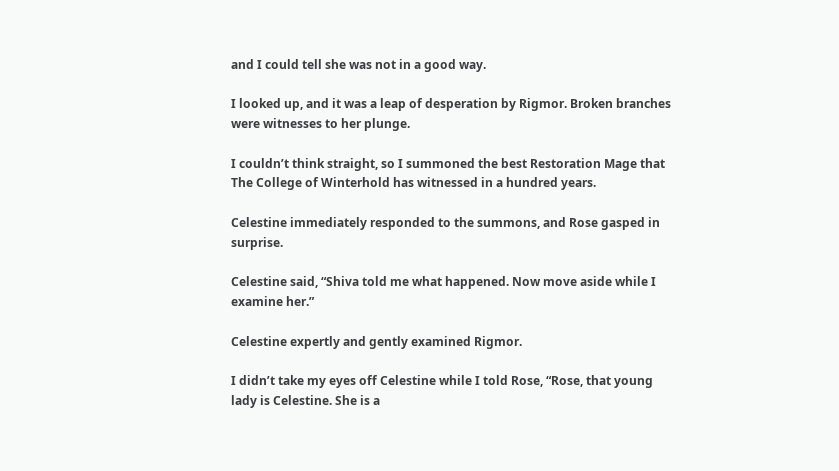and I could tell she was not in a good way.

I looked up, and it was a leap of desperation by Rigmor. Broken branches were witnesses to her plunge.

I couldn’t think straight, so I summoned the best Restoration Mage that The College of Winterhold has witnessed in a hundred years.

Celestine immediately responded to the summons, and Rose gasped in surprise.

Celestine said, “Shiva told me what happened. Now move aside while I examine her.”

Celestine expertly and gently examined Rigmor.

I didn’t take my eyes off Celestine while I told Rose, “Rose, that young lady is Celestine. She is a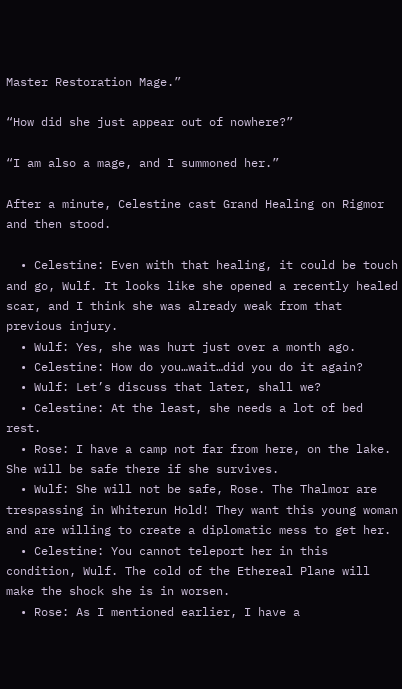Master Restoration Mage.”

“How did she just appear out of nowhere?”

“I am also a mage, and I summoned her.”

After a minute, Celestine cast Grand Healing on Rigmor and then stood.

  • Celestine: Even with that healing, it could be touch and go, Wulf. It looks like she opened a recently healed scar, and I think she was already weak from that previous injury.
  • Wulf: Yes, she was hurt just over a month ago.
  • Celestine: How do you…wait…did you do it again?
  • Wulf: Let’s discuss that later, shall we?
  • Celestine: At the least, she needs a lot of bed rest.
  • Rose: I have a camp not far from here, on the lake. She will be safe there if she survives.
  • Wulf: She will not be safe, Rose. The Thalmor are trespassing in Whiterun Hold! They want this young woman and are willing to create a diplomatic mess to get her.
  • Celestine: You cannot teleport her in this condition, Wulf. The cold of the Ethereal Plane will make the shock she is in worsen.
  • Rose: As I mentioned earlier, I have a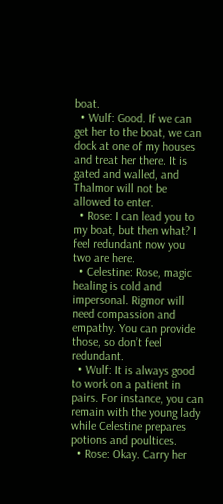boat.
  • Wulf: Good. If we can get her to the boat, we can dock at one of my houses and treat her there. It is gated and walled, and Thalmor will not be allowed to enter.
  • Rose: I can lead you to my boat, but then what? I feel redundant now you two are here.
  • Celestine: Rose, magic healing is cold and impersonal. Rigmor will need compassion and empathy. You can provide those, so don’t feel redundant.
  • Wulf: It is always good to work on a patient in pairs. For instance, you can remain with the young lady while Celestine prepares potions and poultices.
  • Rose: Okay. Carry her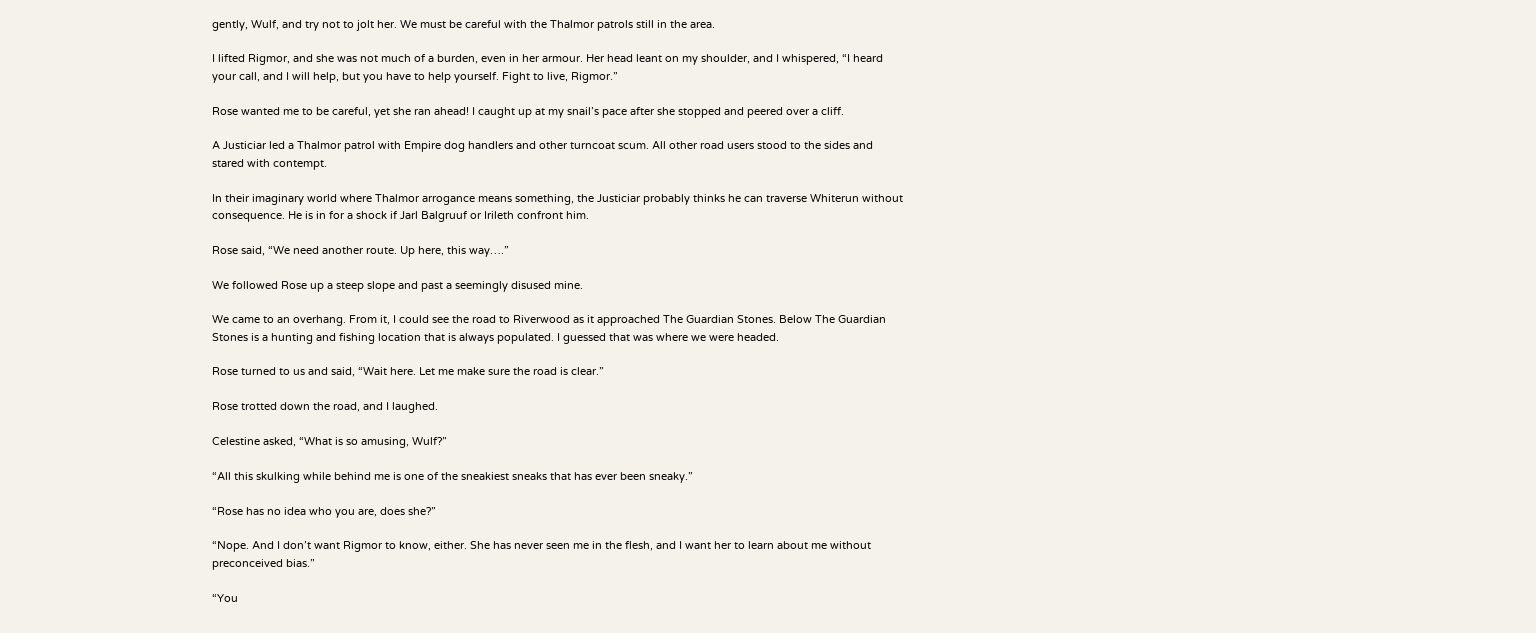gently, Wulf, and try not to jolt her. We must be careful with the Thalmor patrols still in the area.

I lifted Rigmor, and she was not much of a burden, even in her armour. Her head leant on my shoulder, and I whispered, “I heard your call, and I will help, but you have to help yourself. Fight to live, Rigmor.”

Rose wanted me to be careful, yet she ran ahead! I caught up at my snail’s pace after she stopped and peered over a cliff.

A Justiciar led a Thalmor patrol with Empire dog handlers and other turncoat scum. All other road users stood to the sides and stared with contempt.

In their imaginary world where Thalmor arrogance means something, the Justiciar probably thinks he can traverse Whiterun without consequence. He is in for a shock if Jarl Balgruuf or Irileth confront him.

Rose said, “We need another route. Up here, this way….”

We followed Rose up a steep slope and past a seemingly disused mine.

We came to an overhang. From it, I could see the road to Riverwood as it approached The Guardian Stones. Below The Guardian Stones is a hunting and fishing location that is always populated. I guessed that was where we were headed.

Rose turned to us and said, “Wait here. Let me make sure the road is clear.”

Rose trotted down the road, and I laughed.

Celestine asked, “What is so amusing, Wulf?”

“All this skulking while behind me is one of the sneakiest sneaks that has ever been sneaky.”

“Rose has no idea who you are, does she?”

“Nope. And I don’t want Rigmor to know, either. She has never seen me in the flesh, and I want her to learn about me without preconceived bias.”

“You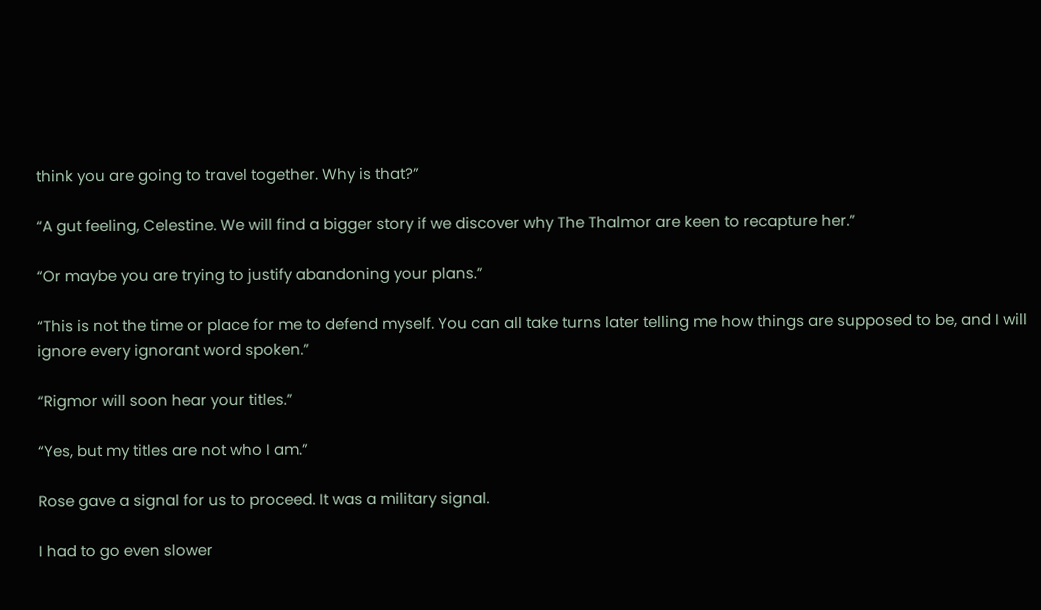think you are going to travel together. Why is that?”

“A gut feeling, Celestine. We will find a bigger story if we discover why The Thalmor are keen to recapture her.”

“Or maybe you are trying to justify abandoning your plans.”

“This is not the time or place for me to defend myself. You can all take turns later telling me how things are supposed to be, and I will ignore every ignorant word spoken.”

“Rigmor will soon hear your titles.”

“Yes, but my titles are not who I am.”

Rose gave a signal for us to proceed. It was a military signal.

I had to go even slower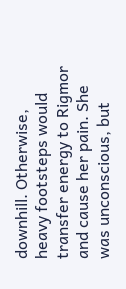downhill. Otherwise, heavy footsteps would transfer energy to Rigmor and cause her pain. She was unconscious, but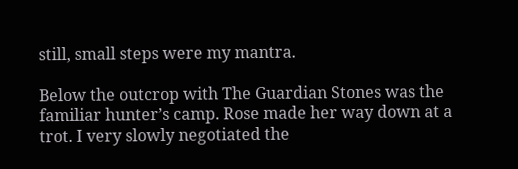still, small steps were my mantra.

Below the outcrop with The Guardian Stones was the familiar hunter’s camp. Rose made her way down at a trot. I very slowly negotiated the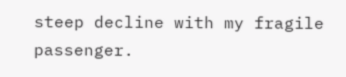steep decline with my fragile passenger.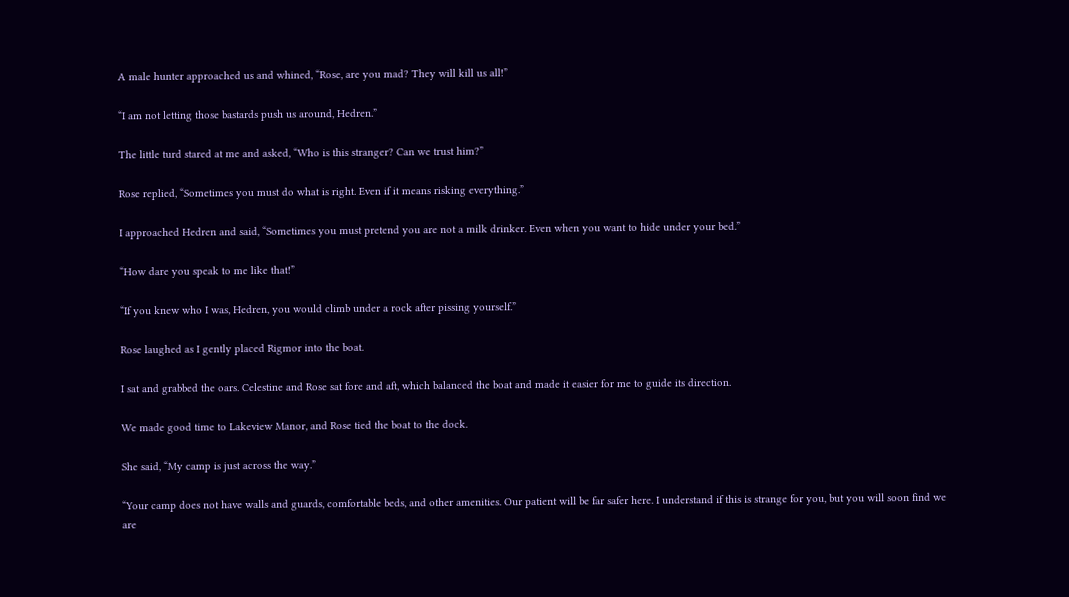A male hunter approached us and whined, “Rose, are you mad? They will kill us all!”

“I am not letting those bastards push us around, Hedren.”

The little turd stared at me and asked, “Who is this stranger? Can we trust him?”

Rose replied, “Sometimes you must do what is right. Even if it means risking everything.”

I approached Hedren and said, “Sometimes you must pretend you are not a milk drinker. Even when you want to hide under your bed.”

“How dare you speak to me like that!”

“If you knew who I was, Hedren, you would climb under a rock after pissing yourself.”

Rose laughed as I gently placed Rigmor into the boat.

I sat and grabbed the oars. Celestine and Rose sat fore and aft, which balanced the boat and made it easier for me to guide its direction.

We made good time to Lakeview Manor, and Rose tied the boat to the dock.

She said, “My camp is just across the way.”

“Your camp does not have walls and guards, comfortable beds, and other amenities. Our patient will be far safer here. I understand if this is strange for you, but you will soon find we are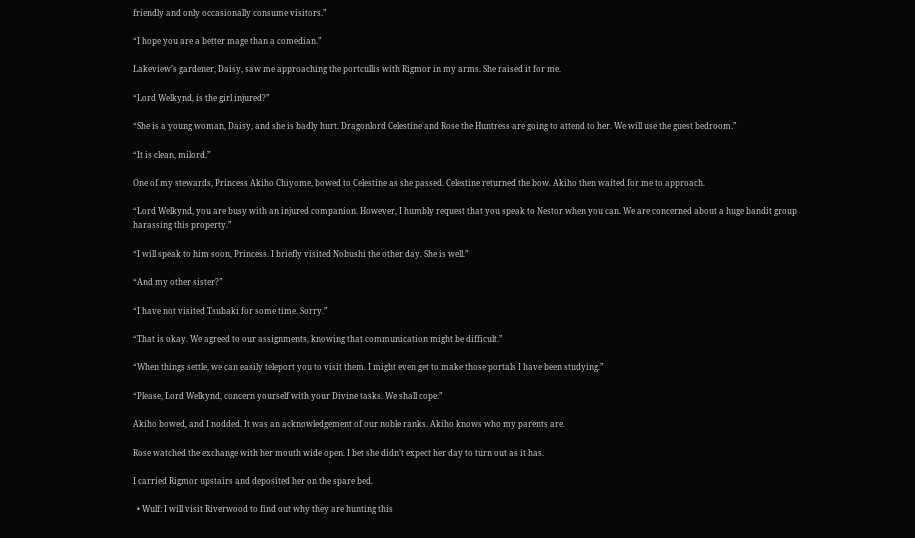friendly and only occasionally consume visitors.”

“I hope you are a better mage than a comedian.”

Lakeview’s gardener, Daisy, saw me approaching the portcullis with Rigmor in my arms. She raised it for me.

“Lord Welkynd, is the girl injured?”

“She is a young woman, Daisy, and she is badly hurt. Dragonlord Celestine and Rose the Huntress are going to attend to her. We will use the guest bedroom.”

“It is clean, milord.”

One of my stewards, Princess Akiho Chiyome, bowed to Celestine as she passed. Celestine returned the bow. Akiho then waited for me to approach.

“Lord Welkynd, you are busy with an injured companion. However, I humbly request that you speak to Nestor when you can. We are concerned about a huge bandit group harassing this property.”

“I will speak to him soon, Princess. I briefly visited Nobushi the other day. She is well.”

“And my other sister?”

“I have not visited Tsubaki for some time. Sorry.”

“That is okay. We agreed to our assignments, knowing that communication might be difficult.”

“When things settle, we can easily teleport you to visit them. I might even get to make those portals I have been studying.”

“Please, Lord Welkynd, concern yourself with your Divine tasks. We shall cope.”

Akiho bowed, and I nodded. It was an acknowledgement of our noble ranks. Akiho knows who my parents are.

Rose watched the exchange with her mouth wide open. I bet she didn’t expect her day to turn out as it has.

I carried Rigmor upstairs and deposited her on the spare bed.

  • Wulf: I will visit Riverwood to find out why they are hunting this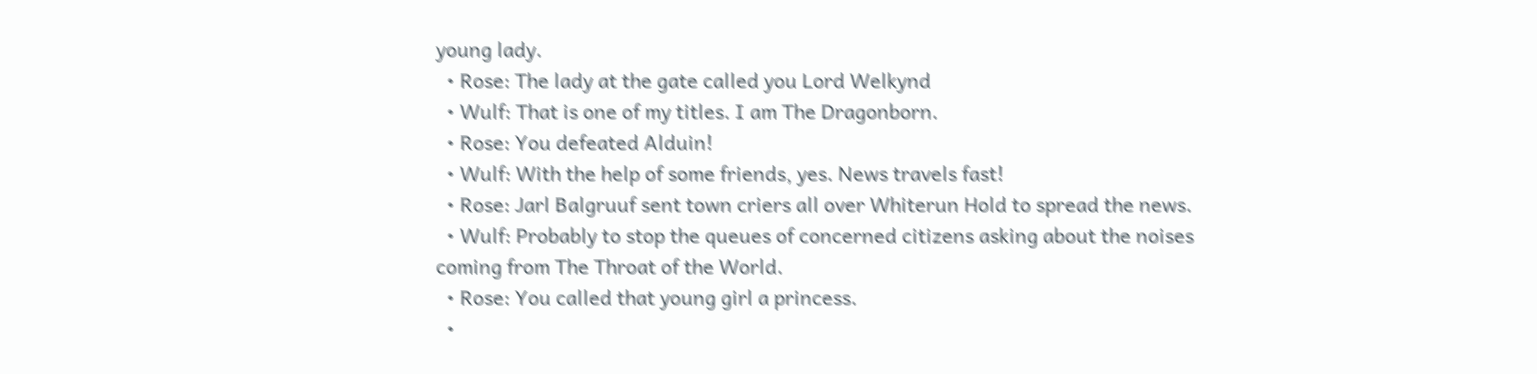young lady.
  • Rose: The lady at the gate called you Lord Welkynd
  • Wulf: That is one of my titles. I am The Dragonborn.
  • Rose: You defeated Alduin!
  • Wulf: With the help of some friends, yes. News travels fast!
  • Rose: Jarl Balgruuf sent town criers all over Whiterun Hold to spread the news.
  • Wulf: Probably to stop the queues of concerned citizens asking about the noises coming from The Throat of the World.
  • Rose: You called that young girl a princess.
  •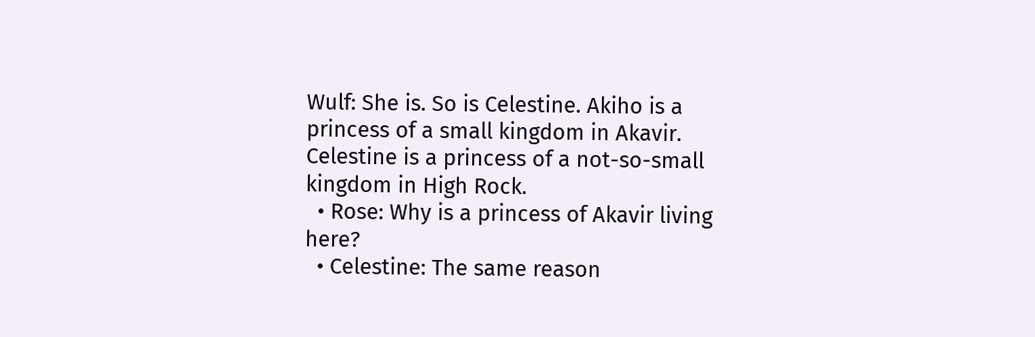Wulf: She is. So is Celestine. Akiho is a princess of a small kingdom in Akavir. Celestine is a princess of a not-so-small kingdom in High Rock.
  • Rose: Why is a princess of Akavir living here?
  • Celestine: The same reason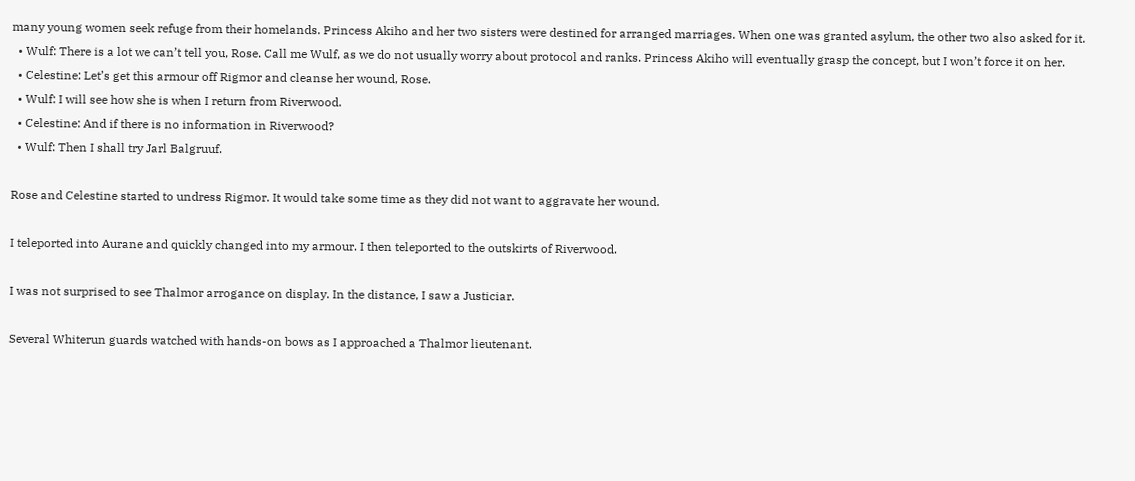many young women seek refuge from their homelands. Princess Akiho and her two sisters were destined for arranged marriages. When one was granted asylum, the other two also asked for it.
  • Wulf: There is a lot we can’t tell you, Rose. Call me Wulf, as we do not usually worry about protocol and ranks. Princess Akiho will eventually grasp the concept, but I won’t force it on her.
  • Celestine: Let’s get this armour off Rigmor and cleanse her wound, Rose.
  • Wulf: I will see how she is when I return from Riverwood.
  • Celestine: And if there is no information in Riverwood?
  • Wulf: Then I shall try Jarl Balgruuf.

Rose and Celestine started to undress Rigmor. It would take some time as they did not want to aggravate her wound.

I teleported into Aurane and quickly changed into my armour. I then teleported to the outskirts of Riverwood.

I was not surprised to see Thalmor arrogance on display. In the distance, I saw a Justiciar.

Several Whiterun guards watched with hands-on bows as I approached a Thalmor lieutenant.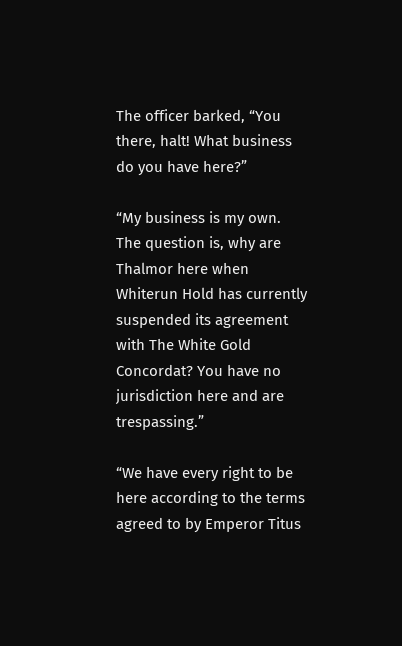The officer barked, “You there, halt! What business do you have here?”

“My business is my own. The question is, why are Thalmor here when Whiterun Hold has currently suspended its agreement with The White Gold Concordat? You have no jurisdiction here and are trespassing.”

“We have every right to be here according to the terms agreed to by Emperor Titus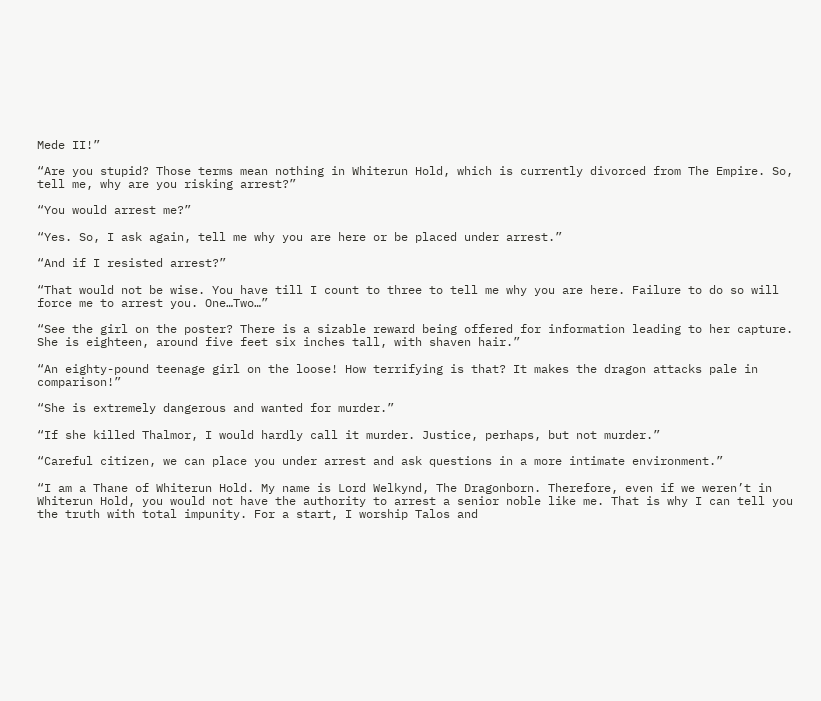Mede II!”

“Are you stupid? Those terms mean nothing in Whiterun Hold, which is currently divorced from The Empire. So, tell me, why are you risking arrest?”

“You would arrest me?”

“Yes. So, I ask again, tell me why you are here or be placed under arrest.”

“And if I resisted arrest?”

“That would not be wise. You have till I count to three to tell me why you are here. Failure to do so will force me to arrest you. One…Two…”

“See the girl on the poster? There is a sizable reward being offered for information leading to her capture. She is eighteen, around five feet six inches tall, with shaven hair.”

“An eighty-pound teenage girl on the loose! How terrifying is that? It makes the dragon attacks pale in comparison!”

“She is extremely dangerous and wanted for murder.”

“If she killed Thalmor, I would hardly call it murder. Justice, perhaps, but not murder.”

“Careful citizen, we can place you under arrest and ask questions in a more intimate environment.”

“I am a Thane of Whiterun Hold. My name is Lord Welkynd, The Dragonborn. Therefore, even if we weren’t in Whiterun Hold, you would not have the authority to arrest a senior noble like me. That is why I can tell you the truth with total impunity. For a start, I worship Talos and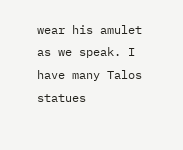wear his amulet as we speak. I have many Talos statues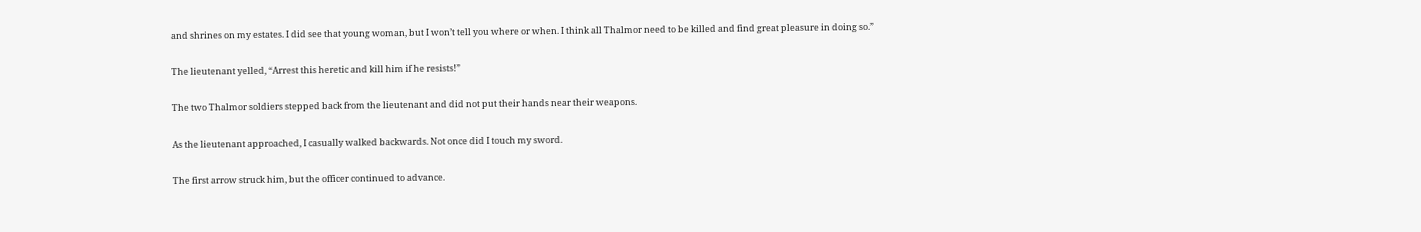and shrines on my estates. I did see that young woman, but I won’t tell you where or when. I think all Thalmor need to be killed and find great pleasure in doing so.”

The lieutenant yelled, “Arrest this heretic and kill him if he resists!”

The two Thalmor soldiers stepped back from the lieutenant and did not put their hands near their weapons.

As the lieutenant approached, I casually walked backwards. Not once did I touch my sword.

The first arrow struck him, but the officer continued to advance.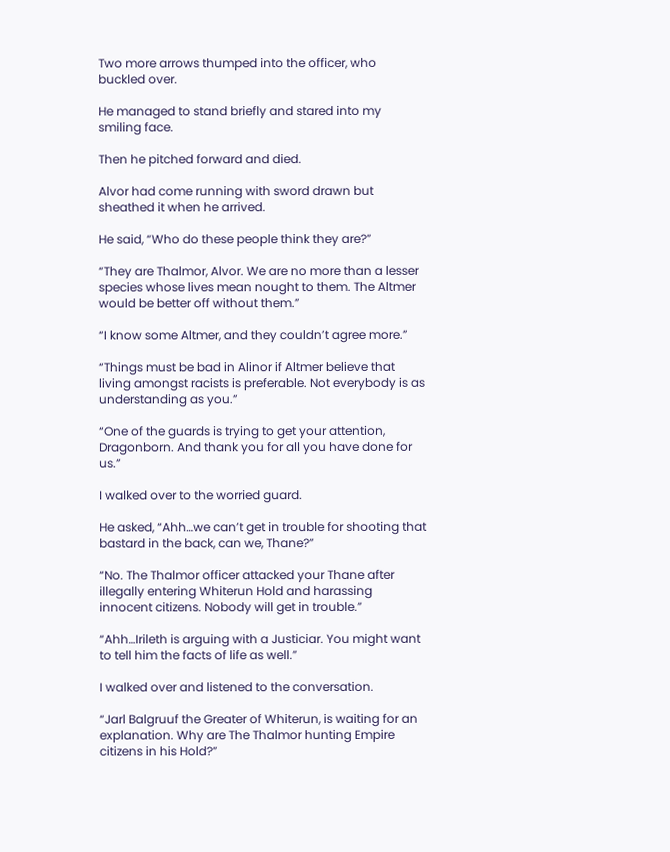Two more arrows thumped into the officer, who buckled over.

He managed to stand briefly and stared into my smiling face.

Then he pitched forward and died.

Alvor had come running with sword drawn but sheathed it when he arrived.

He said, “Who do these people think they are?”

“They are Thalmor, Alvor. We are no more than a lesser species whose lives mean nought to them. The Altmer would be better off without them.”

“I know some Altmer, and they couldn’t agree more.”

“Things must be bad in Alinor if Altmer believe that living amongst racists is preferable. Not everybody is as understanding as you.”

“One of the guards is trying to get your attention, Dragonborn. And thank you for all you have done for us.”

I walked over to the worried guard.

He asked, “Ahh…we can’t get in trouble for shooting that bastard in the back, can we, Thane?”

“No. The Thalmor officer attacked your Thane after illegally entering Whiterun Hold and harassing innocent citizens. Nobody will get in trouble.”

“Ahh…Irileth is arguing with a Justiciar. You might want to tell him the facts of life as well.”

I walked over and listened to the conversation.

“Jarl Balgruuf the Greater of Whiterun, is waiting for an explanation. Why are The Thalmor hunting Empire citizens in his Hold?”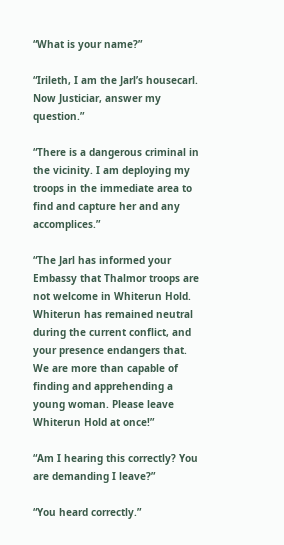“What is your name?”

“Irileth, I am the Jarl’s housecarl. Now Justiciar, answer my question.”

“There is a dangerous criminal in the vicinity. I am deploying my troops in the immediate area to find and capture her and any accomplices.”

“The Jarl has informed your Embassy that Thalmor troops are not welcome in Whiterun Hold. Whiterun has remained neutral during the current conflict, and your presence endangers that. We are more than capable of finding and apprehending a young woman. Please leave Whiterun Hold at once!”

“Am I hearing this correctly? You are demanding I leave?”

“You heard correctly.”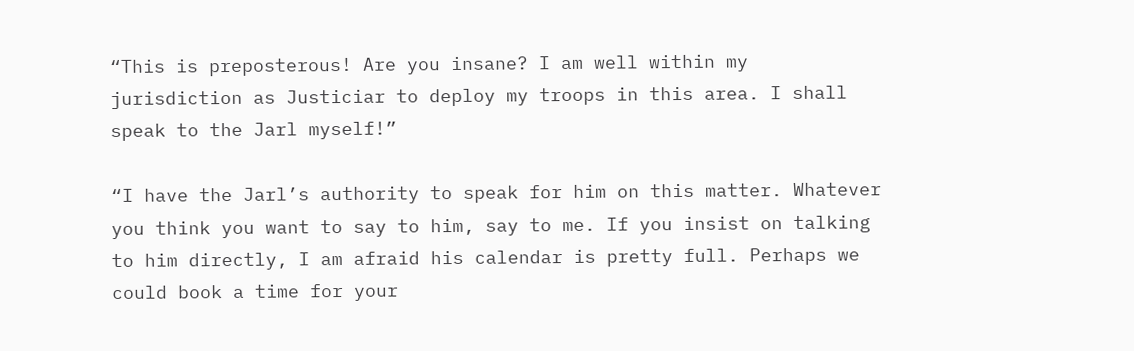“This is preposterous! Are you insane? I am well within my jurisdiction as Justiciar to deploy my troops in this area. I shall speak to the Jarl myself!”

“I have the Jarl’s authority to speak for him on this matter. Whatever you think you want to say to him, say to me. If you insist on talking to him directly, I am afraid his calendar is pretty full. Perhaps we could book a time for your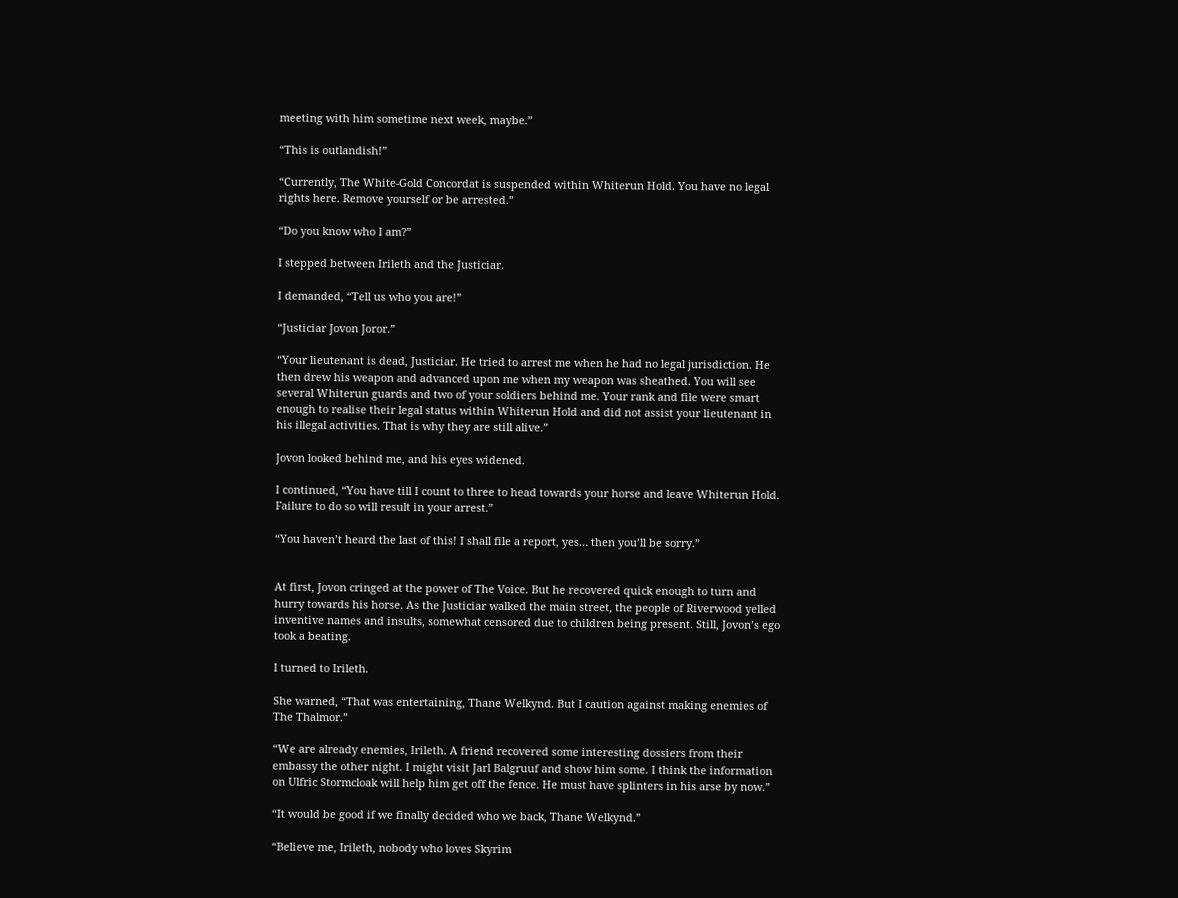meeting with him sometime next week, maybe.”

“This is outlandish!”

“Currently, The White-Gold Concordat is suspended within Whiterun Hold. You have no legal rights here. Remove yourself or be arrested.”

“Do you know who I am?”

I stepped between Irileth and the Justiciar.

I demanded, “Tell us who you are!”

“Justiciar Jovon Joror.”

“Your lieutenant is dead, Justiciar. He tried to arrest me when he had no legal jurisdiction. He then drew his weapon and advanced upon me when my weapon was sheathed. You will see several Whiterun guards and two of your soldiers behind me. Your rank and file were smart enough to realise their legal status within Whiterun Hold and did not assist your lieutenant in his illegal activities. That is why they are still alive.”

Jovon looked behind me, and his eyes widened.

I continued, “You have till I count to three to head towards your horse and leave Whiterun Hold. Failure to do so will result in your arrest.”

“You haven’t heard the last of this! I shall file a report, yes… then you’ll be sorry.”


At first, Jovon cringed at the power of The Voice. But he recovered quick enough to turn and hurry towards his horse. As the Justiciar walked the main street, the people of Riverwood yelled inventive names and insults, somewhat censored due to children being present. Still, Jovon’s ego took a beating.

I turned to Irileth.

She warned, “That was entertaining, Thane Welkynd. But I caution against making enemies of The Thalmor.”

“We are already enemies, Irileth. A friend recovered some interesting dossiers from their embassy the other night. I might visit Jarl Balgruuf and show him some. I think the information on Ulfric Stormcloak will help him get off the fence. He must have splinters in his arse by now.”

“It would be good if we finally decided who we back, Thane Welkynd.”

“Believe me, Irileth, nobody who loves Skyrim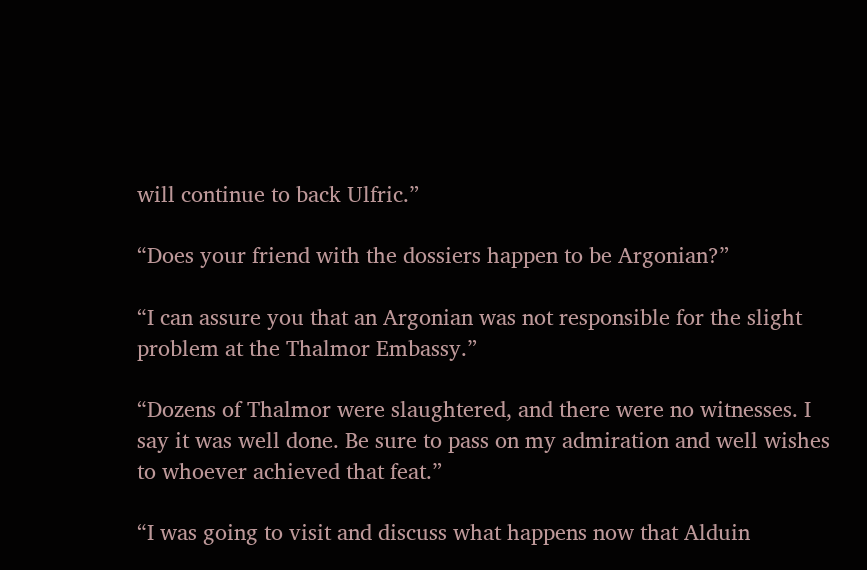will continue to back Ulfric.”

“Does your friend with the dossiers happen to be Argonian?”

“I can assure you that an Argonian was not responsible for the slight problem at the Thalmor Embassy.”

“Dozens of Thalmor were slaughtered, and there were no witnesses. I say it was well done. Be sure to pass on my admiration and well wishes to whoever achieved that feat.”

“I was going to visit and discuss what happens now that Alduin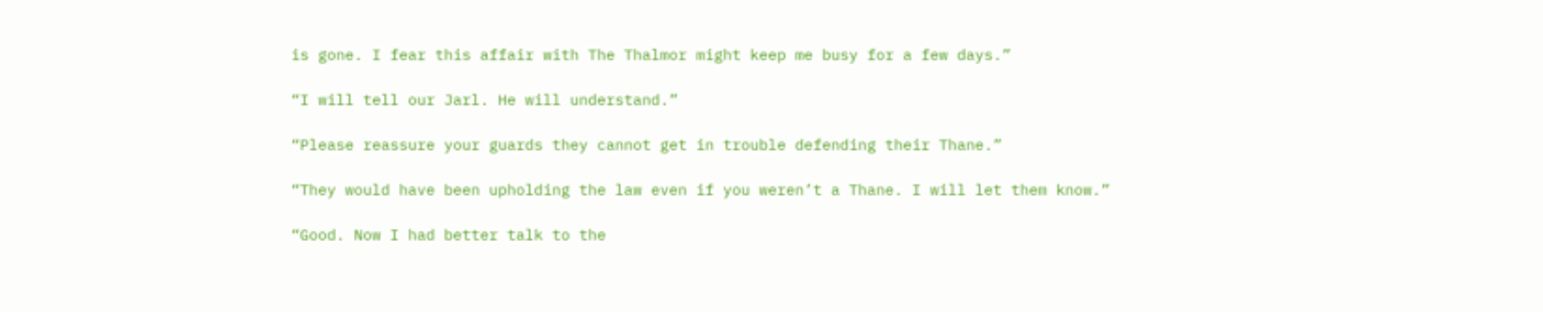is gone. I fear this affair with The Thalmor might keep me busy for a few days.”

“I will tell our Jarl. He will understand.”

“Please reassure your guards they cannot get in trouble defending their Thane.”

“They would have been upholding the law even if you weren’t a Thane. I will let them know.”

“Good. Now I had better talk to the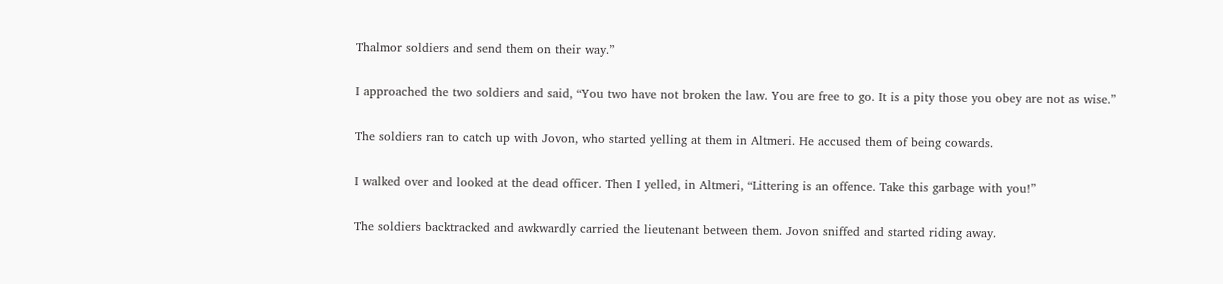Thalmor soldiers and send them on their way.”

I approached the two soldiers and said, “You two have not broken the law. You are free to go. It is a pity those you obey are not as wise.”

The soldiers ran to catch up with Jovon, who started yelling at them in Altmeri. He accused them of being cowards.

I walked over and looked at the dead officer. Then I yelled, in Altmeri, “Littering is an offence. Take this garbage with you!”

The soldiers backtracked and awkwardly carried the lieutenant between them. Jovon sniffed and started riding away.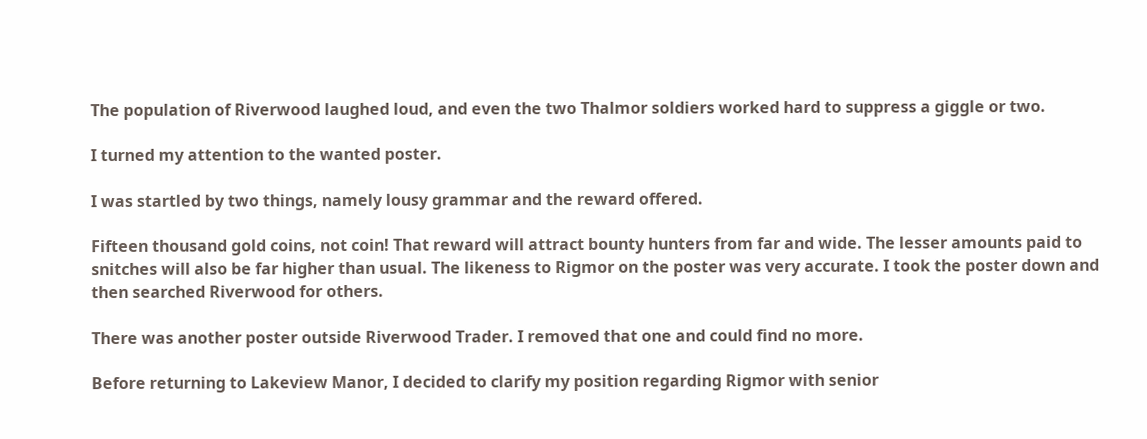The population of Riverwood laughed loud, and even the two Thalmor soldiers worked hard to suppress a giggle or two.

I turned my attention to the wanted poster.

I was startled by two things, namely lousy grammar and the reward offered.

Fifteen thousand gold coins, not coin! That reward will attract bounty hunters from far and wide. The lesser amounts paid to snitches will also be far higher than usual. The likeness to Rigmor on the poster was very accurate. I took the poster down and then searched Riverwood for others.

There was another poster outside Riverwood Trader. I removed that one and could find no more.

Before returning to Lakeview Manor, I decided to clarify my position regarding Rigmor with senior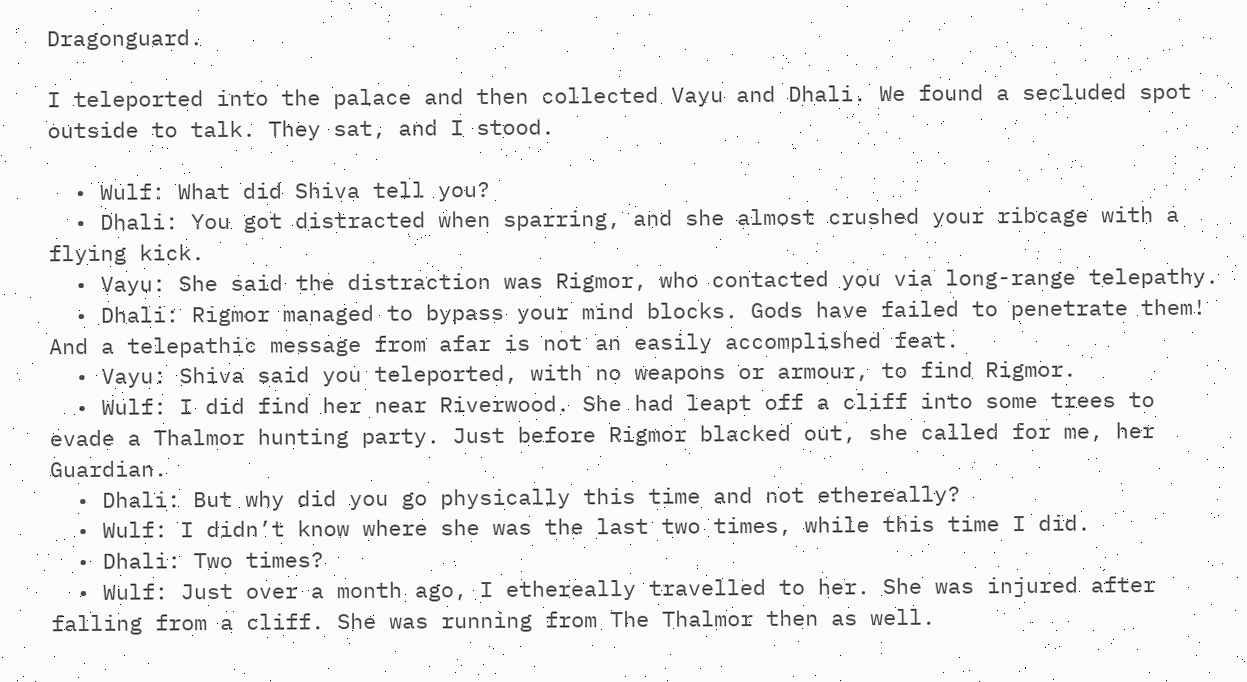Dragonguard.

I teleported into the palace and then collected Vayu and Dhali. We found a secluded spot outside to talk. They sat, and I stood.

  • Wulf: What did Shiva tell you?
  • Dhali: You got distracted when sparring, and she almost crushed your ribcage with a flying kick.
  • Vayu: She said the distraction was Rigmor, who contacted you via long-range telepathy.
  • Dhali: Rigmor managed to bypass your mind blocks. Gods have failed to penetrate them! And a telepathic message from afar is not an easily accomplished feat.
  • Vayu: Shiva said you teleported, with no weapons or armour, to find Rigmor.
  • Wulf: I did find her near Riverwood. She had leapt off a cliff into some trees to evade a Thalmor hunting party. Just before Rigmor blacked out, she called for me, her Guardian.
  • Dhali: But why did you go physically this time and not ethereally?
  • Wulf: I didn’t know where she was the last two times, while this time I did.
  • Dhali: Two times?
  • Wulf: Just over a month ago, I ethereally travelled to her. She was injured after falling from a cliff. She was running from The Thalmor then as well.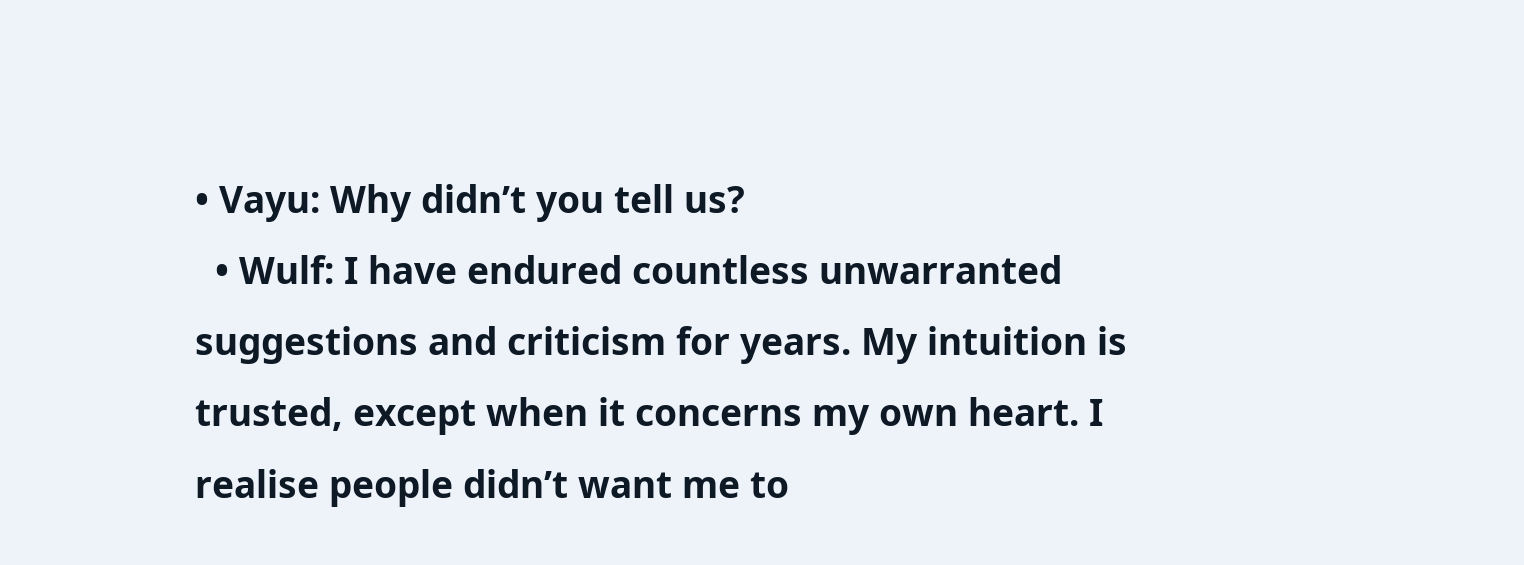• Vayu: Why didn’t you tell us?
  • Wulf: I have endured countless unwarranted suggestions and criticism for years. My intuition is trusted, except when it concerns my own heart. I realise people didn’t want me to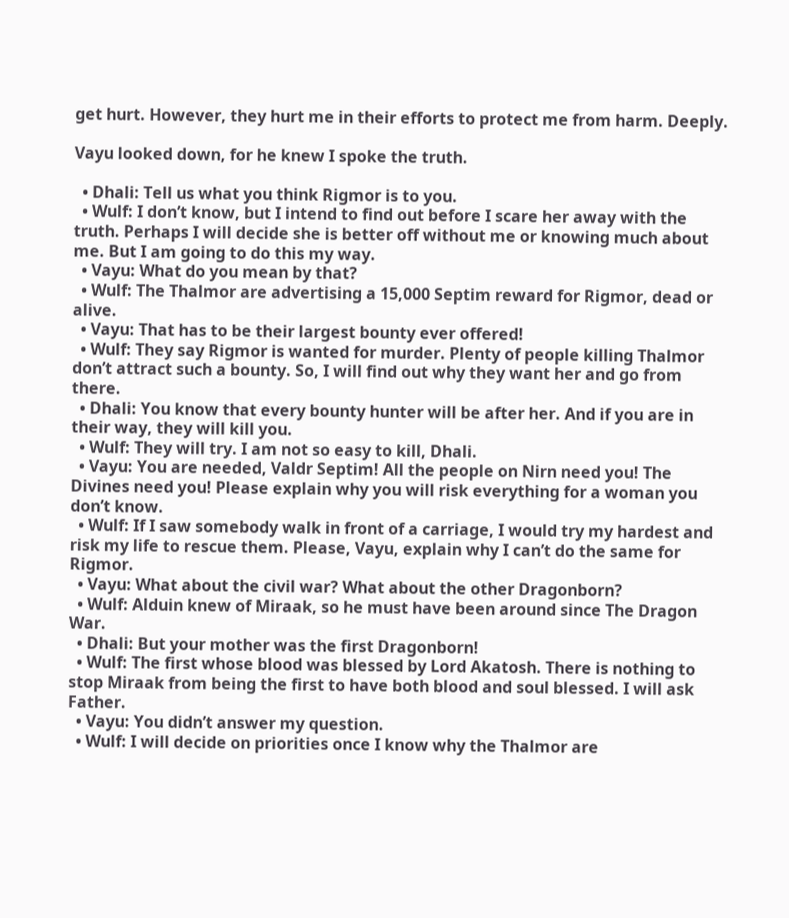get hurt. However, they hurt me in their efforts to protect me from harm. Deeply.

Vayu looked down, for he knew I spoke the truth.

  • Dhali: Tell us what you think Rigmor is to you.
  • Wulf: I don’t know, but I intend to find out before I scare her away with the truth. Perhaps I will decide she is better off without me or knowing much about me. But I am going to do this my way.
  • Vayu: What do you mean by that?
  • Wulf: The Thalmor are advertising a 15,000 Septim reward for Rigmor, dead or alive.
  • Vayu: That has to be their largest bounty ever offered!
  • Wulf: They say Rigmor is wanted for murder. Plenty of people killing Thalmor don’t attract such a bounty. So, I will find out why they want her and go from there.
  • Dhali: You know that every bounty hunter will be after her. And if you are in their way, they will kill you.
  • Wulf: They will try. I am not so easy to kill, Dhali.
  • Vayu: You are needed, Valdr Septim! All the people on Nirn need you! The Divines need you! Please explain why you will risk everything for a woman you don’t know.
  • Wulf: If I saw somebody walk in front of a carriage, I would try my hardest and risk my life to rescue them. Please, Vayu, explain why I can’t do the same for Rigmor.
  • Vayu: What about the civil war? What about the other Dragonborn?
  • Wulf: Alduin knew of Miraak, so he must have been around since The Dragon War.
  • Dhali: But your mother was the first Dragonborn!
  • Wulf: The first whose blood was blessed by Lord Akatosh. There is nothing to stop Miraak from being the first to have both blood and soul blessed. I will ask Father.
  • Vayu: You didn’t answer my question.
  • Wulf: I will decide on priorities once I know why the Thalmor are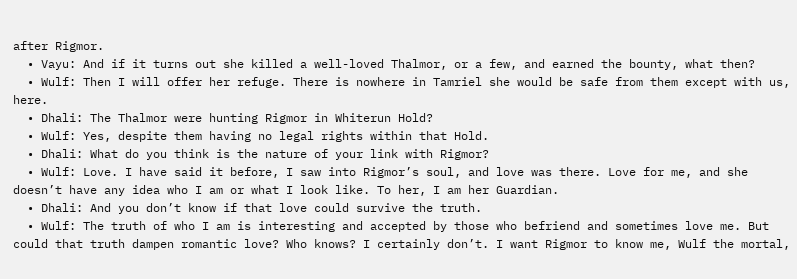after Rigmor.
  • Vayu: And if it turns out she killed a well-loved Thalmor, or a few, and earned the bounty, what then?
  • Wulf: Then I will offer her refuge. There is nowhere in Tamriel she would be safe from them except with us, here.
  • Dhali: The Thalmor were hunting Rigmor in Whiterun Hold?
  • Wulf: Yes, despite them having no legal rights within that Hold.
  • Dhali: What do you think is the nature of your link with Rigmor?
  • Wulf: Love. I have said it before, I saw into Rigmor’s soul, and love was there. Love for me, and she doesn’t have any idea who I am or what I look like. To her, I am her Guardian.
  • Dhali: And you don’t know if that love could survive the truth.
  • Wulf: The truth of who I am is interesting and accepted by those who befriend and sometimes love me. But could that truth dampen romantic love? Who knows? I certainly don’t. I want Rigmor to know me, Wulf the mortal,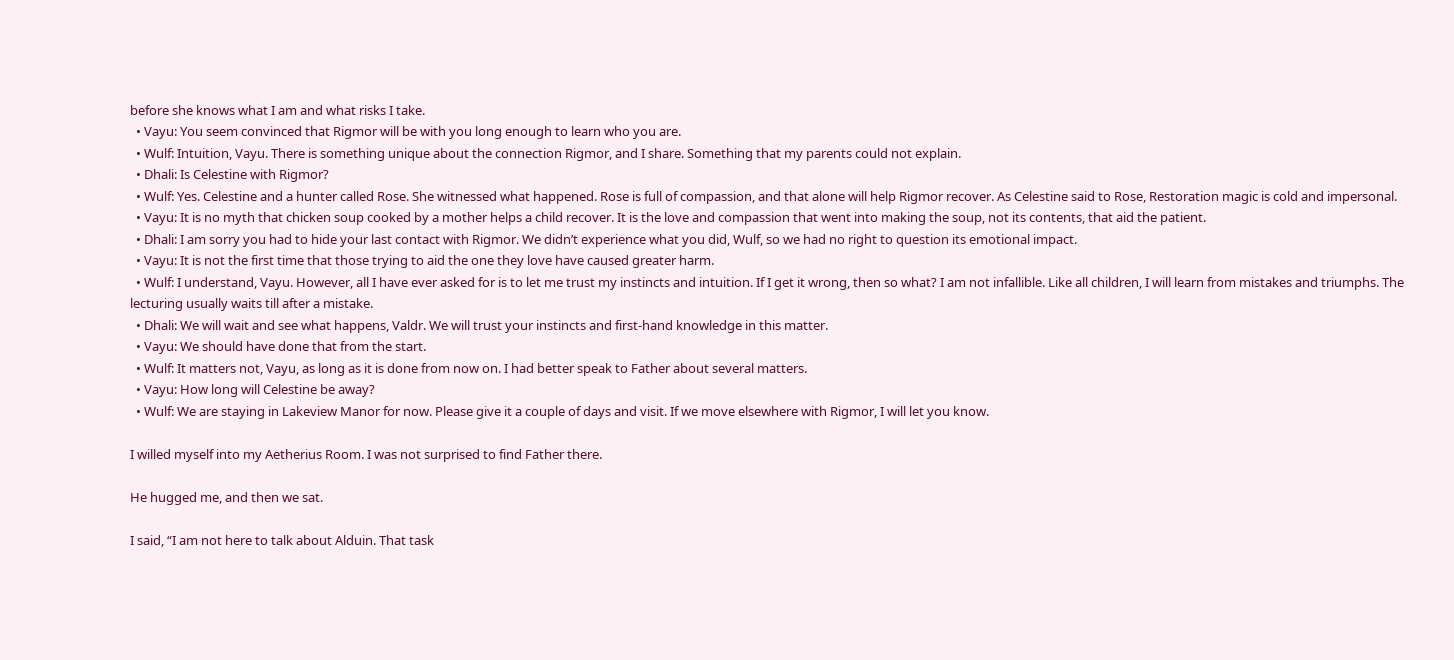before she knows what I am and what risks I take.
  • Vayu: You seem convinced that Rigmor will be with you long enough to learn who you are.
  • Wulf: Intuition, Vayu. There is something unique about the connection Rigmor, and I share. Something that my parents could not explain.
  • Dhali: Is Celestine with Rigmor?
  • Wulf: Yes. Celestine and a hunter called Rose. She witnessed what happened. Rose is full of compassion, and that alone will help Rigmor recover. As Celestine said to Rose, Restoration magic is cold and impersonal.
  • Vayu: It is no myth that chicken soup cooked by a mother helps a child recover. It is the love and compassion that went into making the soup, not its contents, that aid the patient.
  • Dhali: I am sorry you had to hide your last contact with Rigmor. We didn’t experience what you did, Wulf, so we had no right to question its emotional impact.
  • Vayu: It is not the first time that those trying to aid the one they love have caused greater harm.
  • Wulf: I understand, Vayu. However, all I have ever asked for is to let me trust my instincts and intuition. If I get it wrong, then so what? I am not infallible. Like all children, I will learn from mistakes and triumphs. The lecturing usually waits till after a mistake.
  • Dhali: We will wait and see what happens, Valdr. We will trust your instincts and first-hand knowledge in this matter.
  • Vayu: We should have done that from the start.
  • Wulf: It matters not, Vayu, as long as it is done from now on. I had better speak to Father about several matters.
  • Vayu: How long will Celestine be away?
  • Wulf: We are staying in Lakeview Manor for now. Please give it a couple of days and visit. If we move elsewhere with Rigmor, I will let you know.

I willed myself into my Aetherius Room. I was not surprised to find Father there.

He hugged me, and then we sat.

I said, “I am not here to talk about Alduin. That task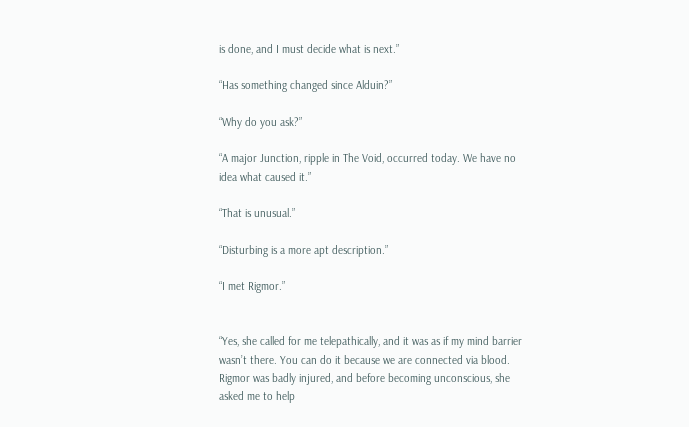is done, and I must decide what is next.”

“Has something changed since Alduin?”

“Why do you ask?”

“A major Junction, ripple in The Void, occurred today. We have no idea what caused it.”

“That is unusual.”

“Disturbing is a more apt description.”

“I met Rigmor.”


“Yes, she called for me telepathically, and it was as if my mind barrier wasn’t there. You can do it because we are connected via blood. Rigmor was badly injured, and before becoming unconscious, she asked me to help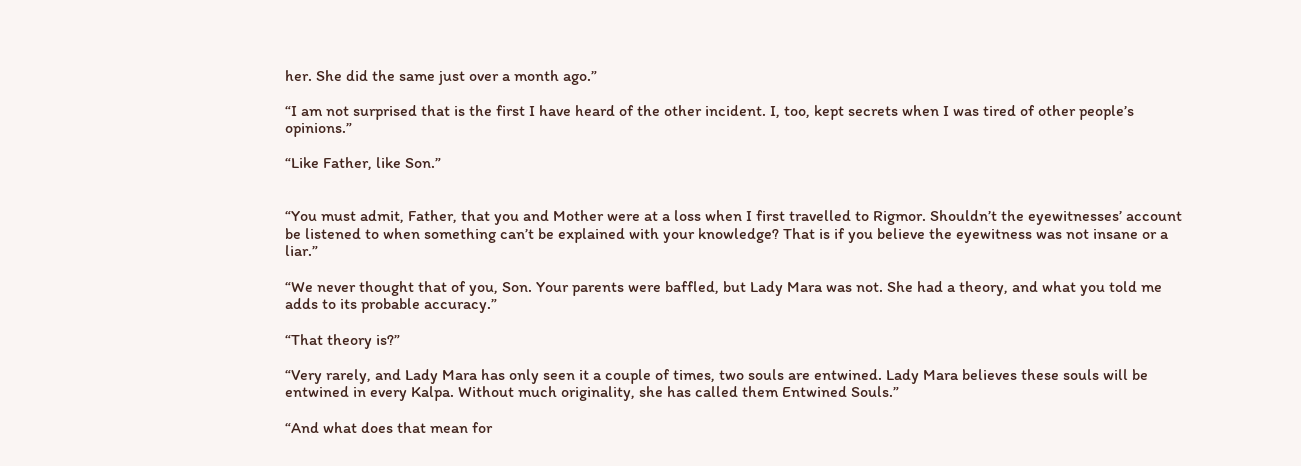her. She did the same just over a month ago.”

“I am not surprised that is the first I have heard of the other incident. I, too, kept secrets when I was tired of other people’s opinions.”

“Like Father, like Son.”


“You must admit, Father, that you and Mother were at a loss when I first travelled to Rigmor. Shouldn’t the eyewitnesses’ account be listened to when something can’t be explained with your knowledge? That is if you believe the eyewitness was not insane or a liar.”

“We never thought that of you, Son. Your parents were baffled, but Lady Mara was not. She had a theory, and what you told me adds to its probable accuracy.”

“That theory is?”

“Very rarely, and Lady Mara has only seen it a couple of times, two souls are entwined. Lady Mara believes these souls will be entwined in every Kalpa. Without much originality, she has called them Entwined Souls.”

“And what does that mean for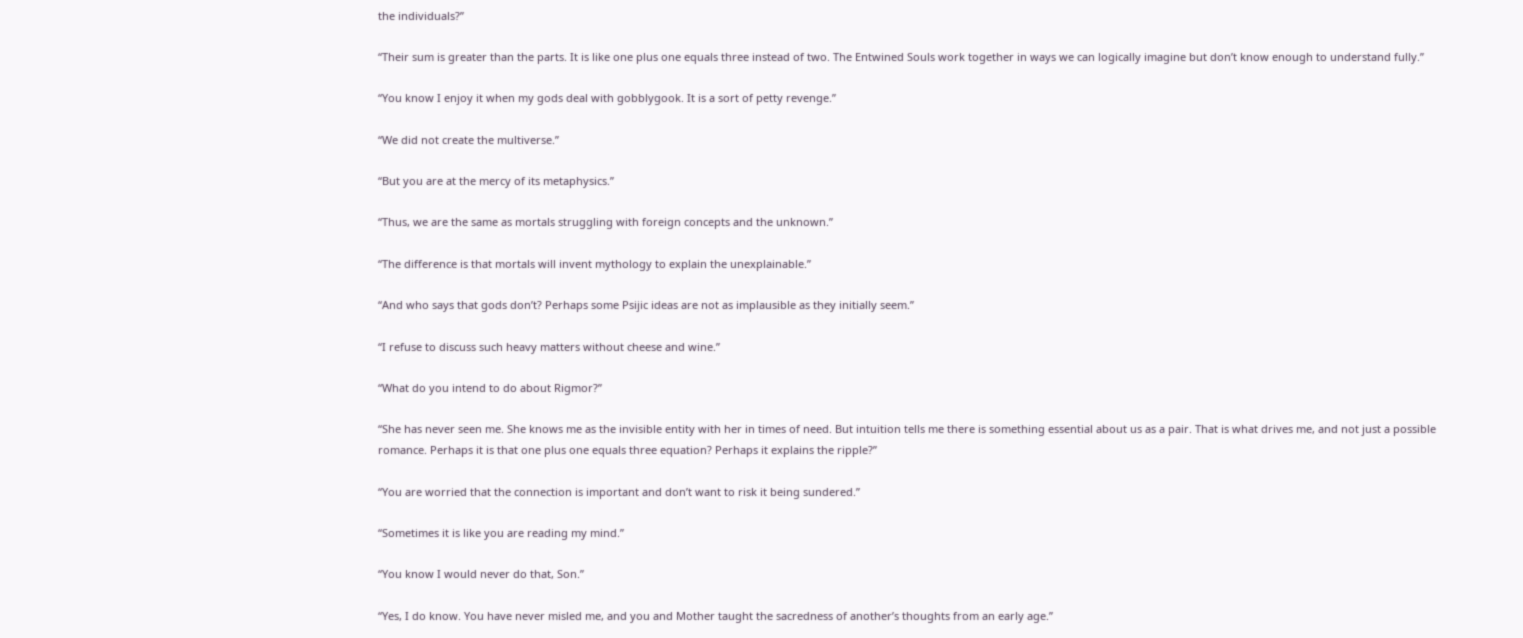the individuals?”

“Their sum is greater than the parts. It is like one plus one equals three instead of two. The Entwined Souls work together in ways we can logically imagine but don’t know enough to understand fully.”

“You know I enjoy it when my gods deal with gobblygook. It is a sort of petty revenge.”

“We did not create the multiverse.”

“But you are at the mercy of its metaphysics.”

“Thus, we are the same as mortals struggling with foreign concepts and the unknown.”

“The difference is that mortals will invent mythology to explain the unexplainable.”

“And who says that gods don’t? Perhaps some Psijic ideas are not as implausible as they initially seem.”

“I refuse to discuss such heavy matters without cheese and wine.”

“What do you intend to do about Rigmor?”

“She has never seen me. She knows me as the invisible entity with her in times of need. But intuition tells me there is something essential about us as a pair. That is what drives me, and not just a possible romance. Perhaps it is that one plus one equals three equation? Perhaps it explains the ripple?”

“You are worried that the connection is important and don’t want to risk it being sundered.”

“Sometimes it is like you are reading my mind.”

“You know I would never do that, Son.”

“Yes, I do know. You have never misled me, and you and Mother taught the sacredness of another’s thoughts from an early age.”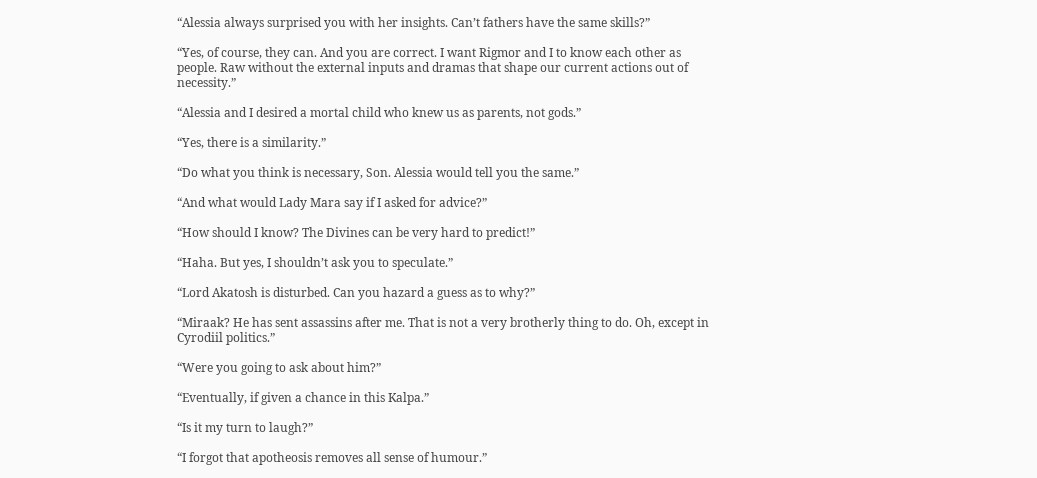“Alessia always surprised you with her insights. Can’t fathers have the same skills?”

“Yes, of course, they can. And you are correct. I want Rigmor and I to know each other as people. Raw without the external inputs and dramas that shape our current actions out of necessity.”

“Alessia and I desired a mortal child who knew us as parents, not gods.”

“Yes, there is a similarity.”

“Do what you think is necessary, Son. Alessia would tell you the same.”

“And what would Lady Mara say if I asked for advice?”

“How should I know? The Divines can be very hard to predict!”

“Haha. But yes, I shouldn’t ask you to speculate.”

“Lord Akatosh is disturbed. Can you hazard a guess as to why?”

“Miraak? He has sent assassins after me. That is not a very brotherly thing to do. Oh, except in Cyrodiil politics.”

“Were you going to ask about him?”

“Eventually, if given a chance in this Kalpa.”

“Is it my turn to laugh?”

“I forgot that apotheosis removes all sense of humour.”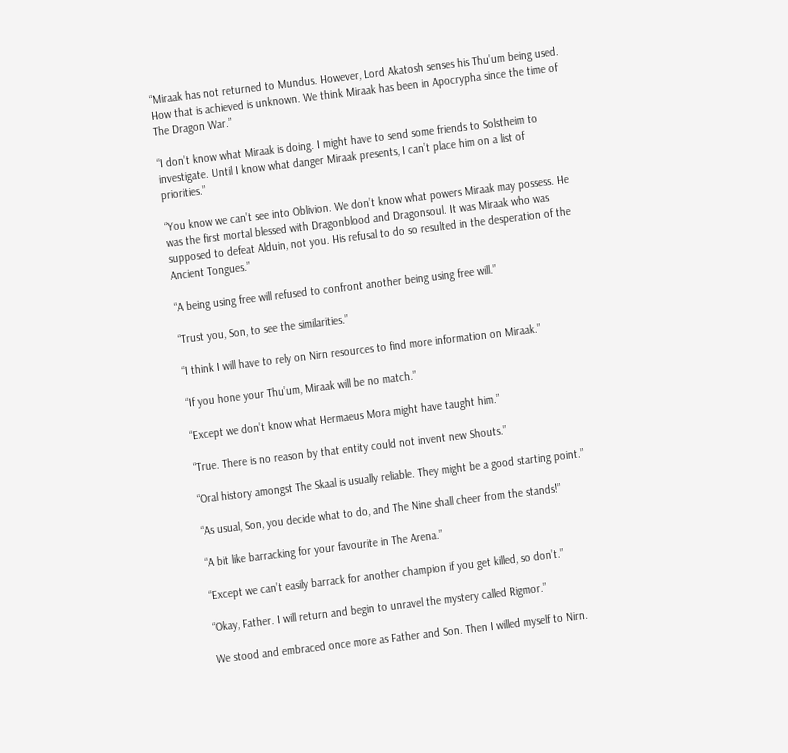“Miraak has not returned to Mundus. However, Lord Akatosh senses his Thu’um being used. How that is achieved is unknown. We think Miraak has been in Apocrypha since the time of The Dragon War.”

“I don’t know what Miraak is doing. I might have to send some friends to Solstheim to investigate. Until I know what danger Miraak presents, I can’t place him on a list of priorities.”

“You know we can’t see into Oblivion. We don’t know what powers Miraak may possess. He was the first mortal blessed with Dragonblood and Dragonsoul. It was Miraak who was supposed to defeat Alduin, not you. His refusal to do so resulted in the desperation of the Ancient Tongues.”

“A being using free will refused to confront another being using free will.”

“Trust you, Son, to see the similarities.”

“I think I will have to rely on Nirn resources to find more information on Miraak.”

“If you hone your Thu’um, Miraak will be no match.”

“Except we don’t know what Hermaeus Mora might have taught him.”

“True. There is no reason by that entity could not invent new Shouts.”

“Oral history amongst The Skaal is usually reliable. They might be a good starting point.”

“As usual, Son, you decide what to do, and The Nine shall cheer from the stands!”

“A bit like barracking for your favourite in The Arena.”

“Except we can’t easily barrack for another champion if you get killed, so don’t.”

“Okay, Father. I will return and begin to unravel the mystery called Rigmor.”

We stood and embraced once more as Father and Son. Then I willed myself to Nirn.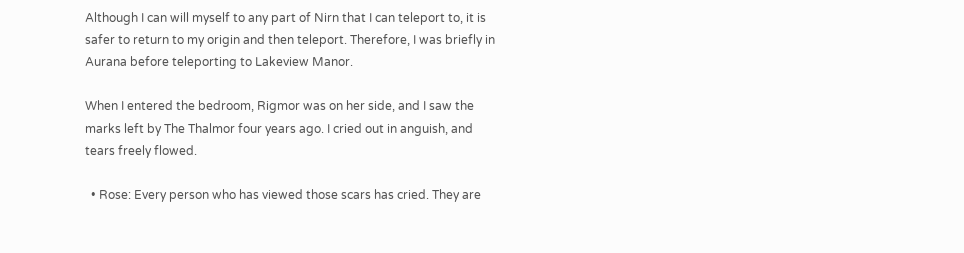Although I can will myself to any part of Nirn that I can teleport to, it is safer to return to my origin and then teleport. Therefore, I was briefly in Aurana before teleporting to Lakeview Manor.

When I entered the bedroom, Rigmor was on her side, and I saw the marks left by The Thalmor four years ago. I cried out in anguish, and tears freely flowed.

  • Rose: Every person who has viewed those scars has cried. They are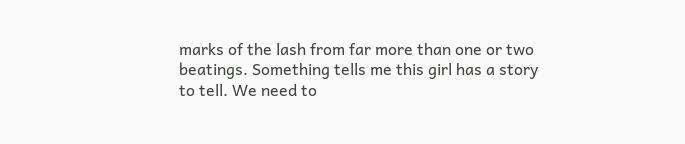marks of the lash from far more than one or two beatings. Something tells me this girl has a story to tell. We need to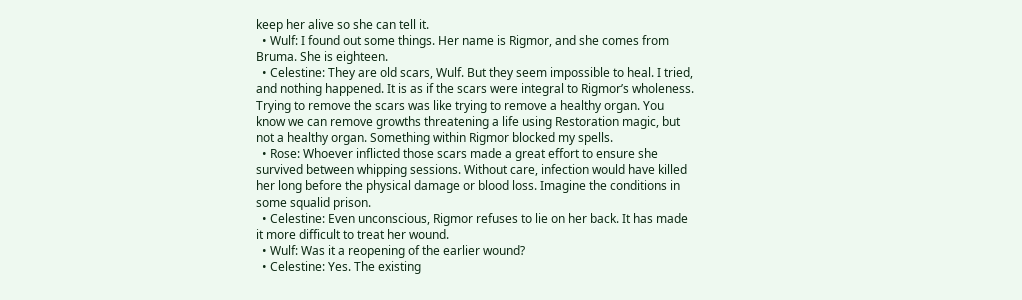keep her alive so she can tell it.
  • Wulf: I found out some things. Her name is Rigmor, and she comes from Bruma. She is eighteen.
  • Celestine: They are old scars, Wulf. But they seem impossible to heal. I tried, and nothing happened. It is as if the scars were integral to Rigmor’s wholeness. Trying to remove the scars was like trying to remove a healthy organ. You know we can remove growths threatening a life using Restoration magic, but not a healthy organ. Something within Rigmor blocked my spells.
  • Rose: Whoever inflicted those scars made a great effort to ensure she survived between whipping sessions. Without care, infection would have killed her long before the physical damage or blood loss. Imagine the conditions in some squalid prison.
  • Celestine: Even unconscious, Rigmor refuses to lie on her back. It has made it more difficult to treat her wound.
  • Wulf: Was it a reopening of the earlier wound?
  • Celestine: Yes. The existing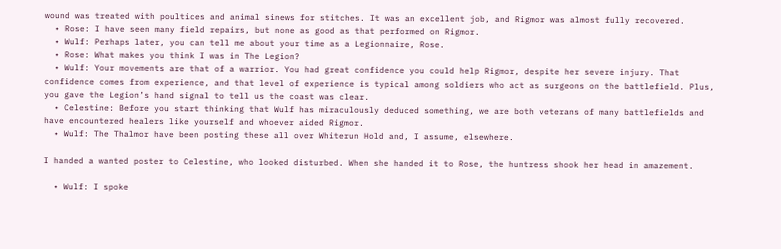wound was treated with poultices and animal sinews for stitches. It was an excellent job, and Rigmor was almost fully recovered.
  • Rose: I have seen many field repairs, but none as good as that performed on Rigmor.
  • Wulf: Perhaps later, you can tell me about your time as a Legionnaire, Rose.
  • Rose: What makes you think I was in The Legion?
  • Wulf: Your movements are that of a warrior. You had great confidence you could help Rigmor, despite her severe injury. That confidence comes from experience, and that level of experience is typical among soldiers who act as surgeons on the battlefield. Plus, you gave the Legion’s hand signal to tell us the coast was clear.
  • Celestine: Before you start thinking that Wulf has miraculously deduced something, we are both veterans of many battlefields and have encountered healers like yourself and whoever aided Rigmor.
  • Wulf: The Thalmor have been posting these all over Whiterun Hold and, I assume, elsewhere.

I handed a wanted poster to Celestine, who looked disturbed. When she handed it to Rose, the huntress shook her head in amazement.

  • Wulf: I spoke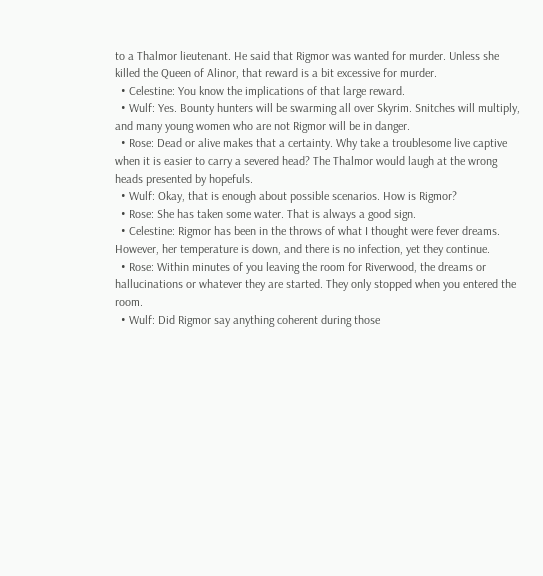to a Thalmor lieutenant. He said that Rigmor was wanted for murder. Unless she killed the Queen of Alinor, that reward is a bit excessive for murder.
  • Celestine: You know the implications of that large reward.
  • Wulf: Yes. Bounty hunters will be swarming all over Skyrim. Snitches will multiply, and many young women who are not Rigmor will be in danger.
  • Rose: Dead or alive makes that a certainty. Why take a troublesome live captive when it is easier to carry a severed head? The Thalmor would laugh at the wrong heads presented by hopefuls.
  • Wulf: Okay, that is enough about possible scenarios. How is Rigmor?
  • Rose: She has taken some water. That is always a good sign.
  • Celestine: Rigmor has been in the throws of what I thought were fever dreams. However, her temperature is down, and there is no infection, yet they continue.
  • Rose: Within minutes of you leaving the room for Riverwood, the dreams or hallucinations or whatever they are started. They only stopped when you entered the room.
  • Wulf: Did Rigmor say anything coherent during those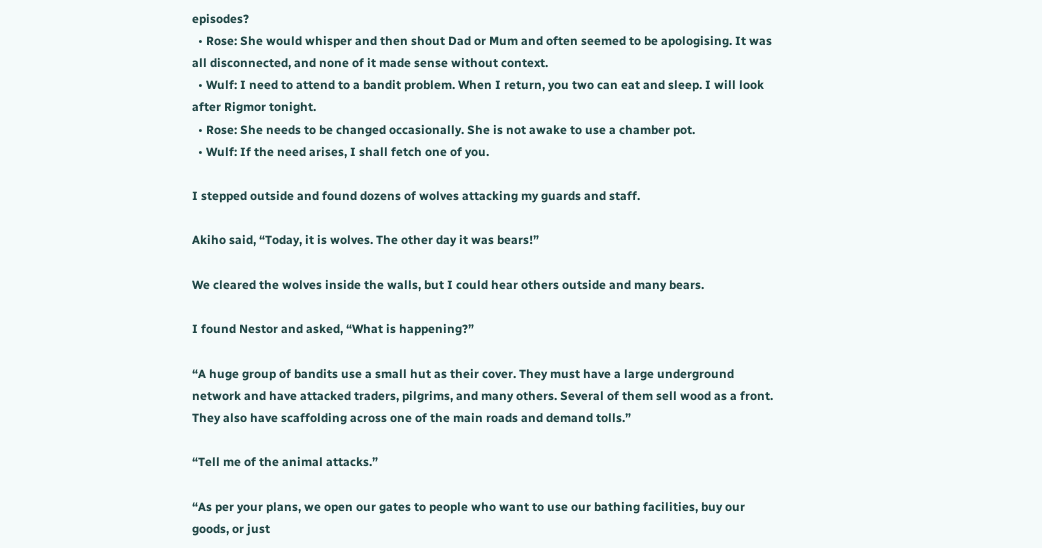episodes?
  • Rose: She would whisper and then shout Dad or Mum and often seemed to be apologising. It was all disconnected, and none of it made sense without context.
  • Wulf: I need to attend to a bandit problem. When I return, you two can eat and sleep. I will look after Rigmor tonight.
  • Rose: She needs to be changed occasionally. She is not awake to use a chamber pot.
  • Wulf: If the need arises, I shall fetch one of you.

I stepped outside and found dozens of wolves attacking my guards and staff.

Akiho said, “Today, it is wolves. The other day it was bears!”

We cleared the wolves inside the walls, but I could hear others outside and many bears.

I found Nestor and asked, “What is happening?”

“A huge group of bandits use a small hut as their cover. They must have a large underground network and have attacked traders, pilgrims, and many others. Several of them sell wood as a front. They also have scaffolding across one of the main roads and demand tolls.”

“Tell me of the animal attacks.”

“As per your plans, we open our gates to people who want to use our bathing facilities, buy our goods, or just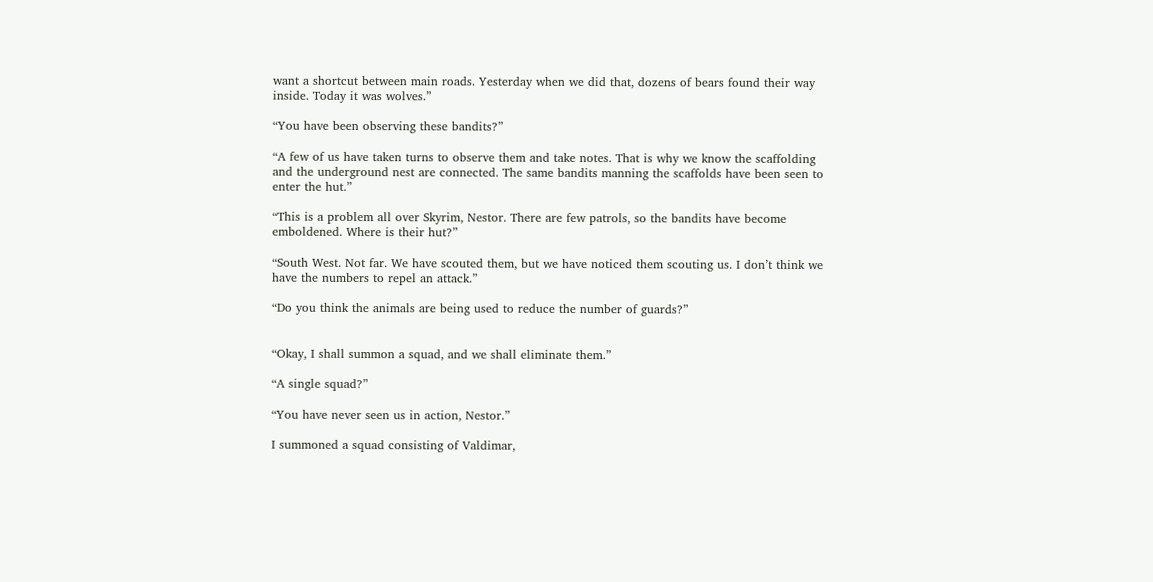want a shortcut between main roads. Yesterday when we did that, dozens of bears found their way inside. Today it was wolves.”

“You have been observing these bandits?”

“A few of us have taken turns to observe them and take notes. That is why we know the scaffolding and the underground nest are connected. The same bandits manning the scaffolds have been seen to enter the hut.”

“This is a problem all over Skyrim, Nestor. There are few patrols, so the bandits have become emboldened. Where is their hut?”

“South West. Not far. We have scouted them, but we have noticed them scouting us. I don’t think we have the numbers to repel an attack.”

“Do you think the animals are being used to reduce the number of guards?”


“Okay, I shall summon a squad, and we shall eliminate them.”

“A single squad?”

“You have never seen us in action, Nestor.”

I summoned a squad consisting of Valdimar,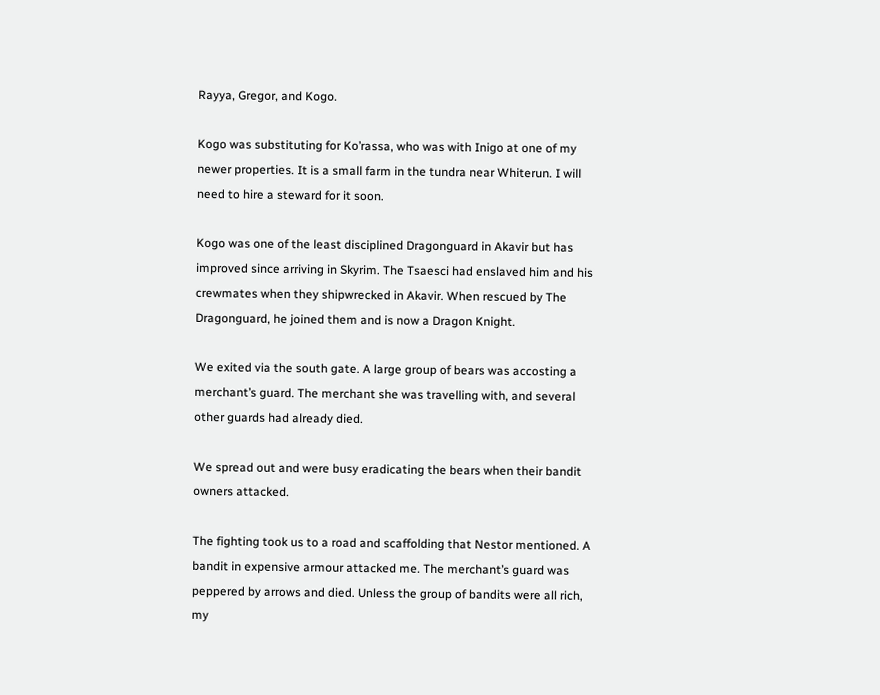Rayya, Gregor, and Kogo.

Kogo was substituting for Ko’rassa, who was with Inigo at one of my newer properties. It is a small farm in the tundra near Whiterun. I will need to hire a steward for it soon.

Kogo was one of the least disciplined Dragonguard in Akavir but has improved since arriving in Skyrim. The Tsaesci had enslaved him and his crewmates when they shipwrecked in Akavir. When rescued by The Dragonguard, he joined them and is now a Dragon Knight.

We exited via the south gate. A large group of bears was accosting a merchant’s guard. The merchant she was travelling with, and several other guards had already died.

We spread out and were busy eradicating the bears when their bandit owners attacked.

The fighting took us to a road and scaffolding that Nestor mentioned. A bandit in expensive armour attacked me. The merchant’s guard was peppered by arrows and died. Unless the group of bandits were all rich, my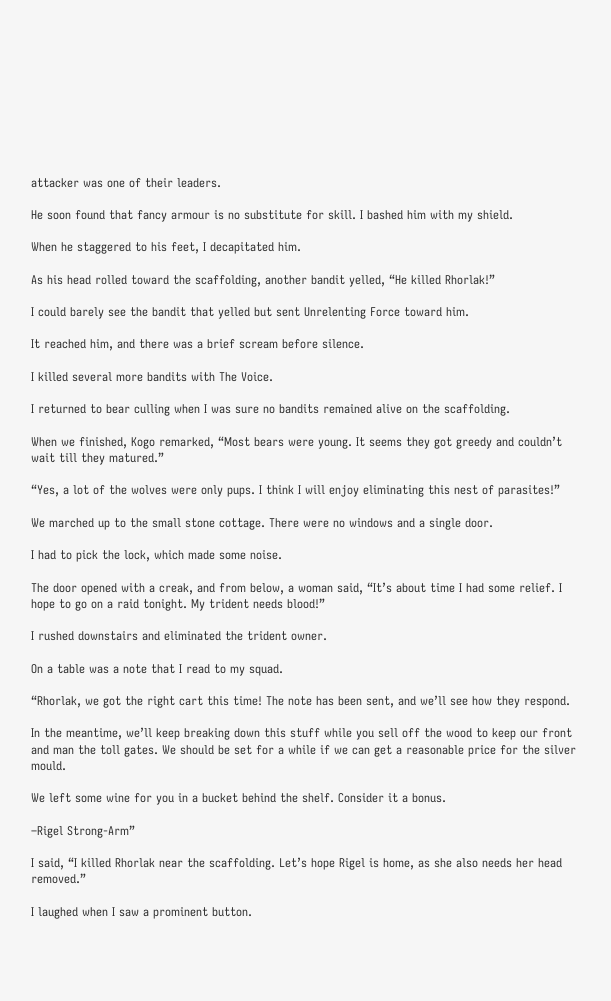attacker was one of their leaders.

He soon found that fancy armour is no substitute for skill. I bashed him with my shield.

When he staggered to his feet, I decapitated him.

As his head rolled toward the scaffolding, another bandit yelled, “He killed Rhorlak!”

I could barely see the bandit that yelled but sent Unrelenting Force toward him.

It reached him, and there was a brief scream before silence.

I killed several more bandits with The Voice.

I returned to bear culling when I was sure no bandits remained alive on the scaffolding.

When we finished, Kogo remarked, “Most bears were young. It seems they got greedy and couldn’t wait till they matured.”

“Yes, a lot of the wolves were only pups. I think I will enjoy eliminating this nest of parasites!”

We marched up to the small stone cottage. There were no windows and a single door.

I had to pick the lock, which made some noise.

The door opened with a creak, and from below, a woman said, “It’s about time I had some relief. I hope to go on a raid tonight. My trident needs blood!”

I rushed downstairs and eliminated the trident owner.

On a table was a note that I read to my squad.

“Rhorlak, we got the right cart this time! The note has been sent, and we’ll see how they respond.

In the meantime, we’ll keep breaking down this stuff while you sell off the wood to keep our front and man the toll gates. We should be set for a while if we can get a reasonable price for the silver mould.

We left some wine for you in a bucket behind the shelf. Consider it a bonus.

–Rigel Strong-Arm”

I said, “I killed Rhorlak near the scaffolding. Let’s hope Rigel is home, as she also needs her head removed.”

I laughed when I saw a prominent button.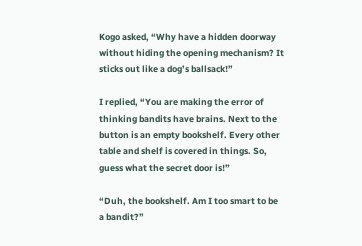Kogo asked, “Why have a hidden doorway without hiding the opening mechanism? It sticks out like a dog’s ballsack!”

I replied, “You are making the error of thinking bandits have brains. Next to the button is an empty bookshelf. Every other table and shelf is covered in things. So, guess what the secret door is!”

“Duh, the bookshelf. Am I too smart to be a bandit?”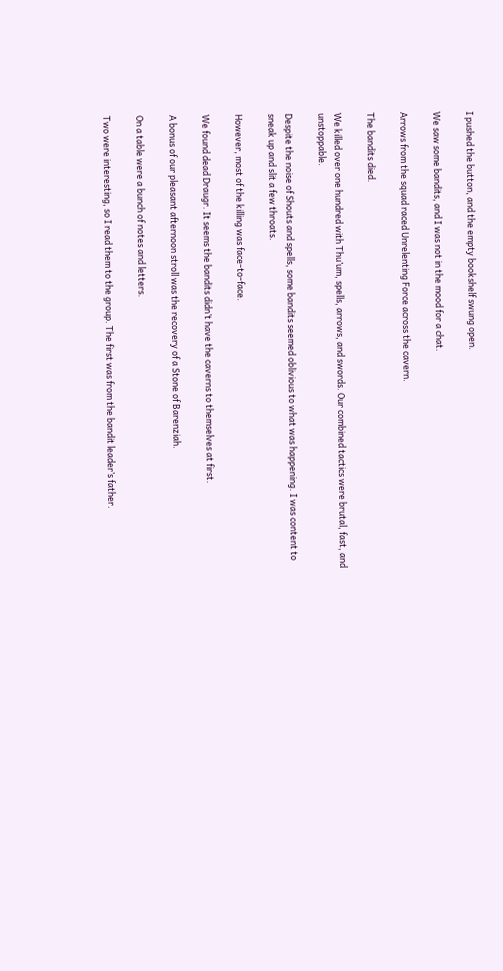I pushed the button, and the empty bookshelf swung open.

We saw some bandits, and I was not in the mood for a chat.

Arrows from the squad raced Unrelenting Force across the cavern.

The bandits died.

We killed over one hundred with Thu’um, spells, arrows, and swords. Our combined tactics were brutal, fast, and unstoppable.

Despite the noise of Shouts and spells, some bandits seemed oblivious to what was happening. I was content to sneak up and slit a few throats.

However, most of the killing was face-to-face.

We found dead Draugr. It seems the bandits didn’t have the caverns to themselves at first.

A bonus of our pleasant afternoon stroll was the recovery of a Stone of Barenziah.

On a table were a bunch of notes and letters.

Two were interesting, so I read them to the group. The first was from the bandit leader’s father.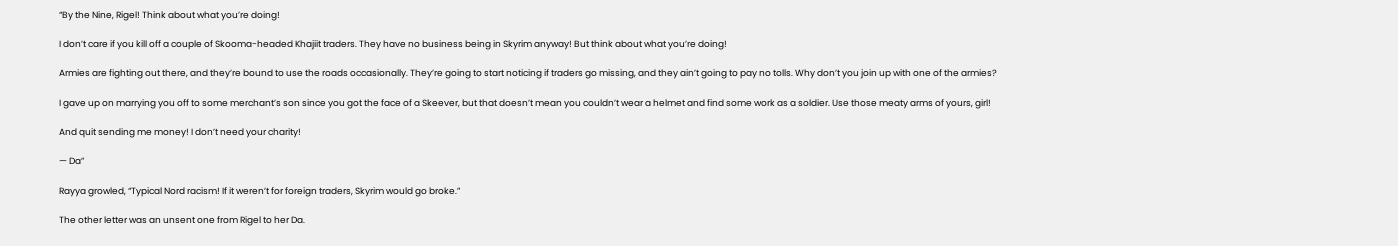“By the Nine, Rigel! Think about what you’re doing!

I don’t care if you kill off a couple of Skooma-headed Khajiit traders. They have no business being in Skyrim anyway! But think about what you’re doing!

Armies are fighting out there, and they’re bound to use the roads occasionally. They’re going to start noticing if traders go missing, and they ain’t going to pay no tolls. Why don’t you join up with one of the armies?

I gave up on marrying you off to some merchant’s son since you got the face of a Skeever, but that doesn’t mean you couldn’t wear a helmet and find some work as a soldier. Use those meaty arms of yours, girl!

And quit sending me money! I don’t need your charity!

— Da”

Rayya growled, “Typical Nord racism! If it weren’t for foreign traders, Skyrim would go broke.”

The other letter was an unsent one from Rigel to her Da.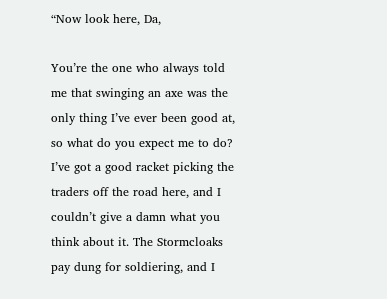“Now look here, Da,

You’re the one who always told me that swinging an axe was the only thing I’ve ever been good at, so what do you expect me to do? I’ve got a good racket picking the traders off the road here, and I couldn’t give a damn what you think about it. The Stormcloaks pay dung for soldiering, and I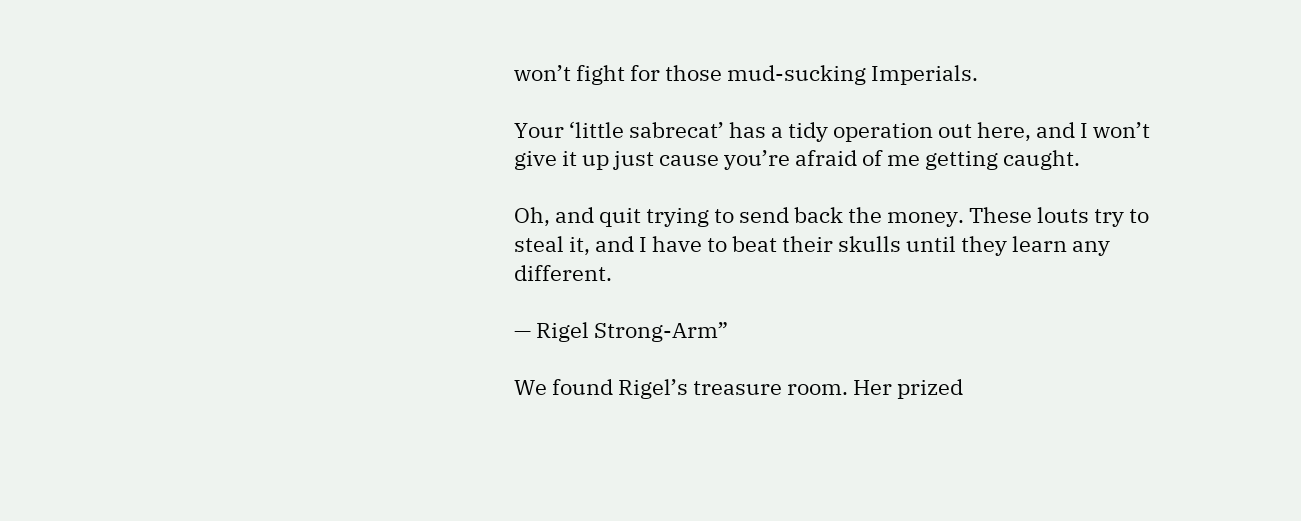won’t fight for those mud-sucking Imperials.

Your ‘little sabrecat’ has a tidy operation out here, and I won’t give it up just cause you’re afraid of me getting caught.

Oh, and quit trying to send back the money. These louts try to steal it, and I have to beat their skulls until they learn any different.

— Rigel Strong-Arm”

We found Rigel’s treasure room. Her prized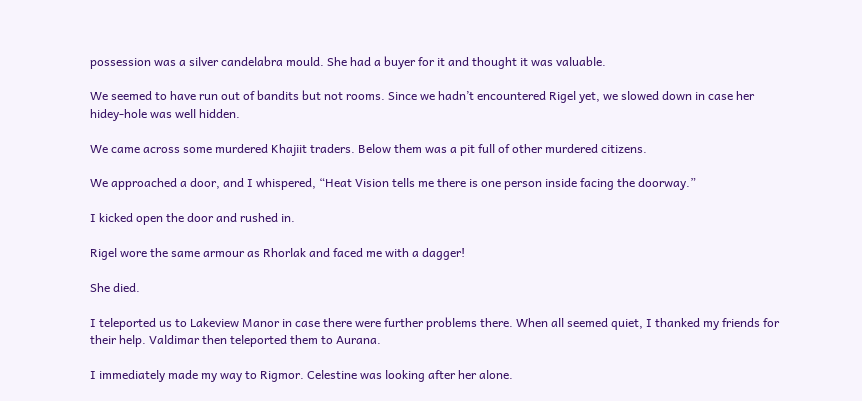possession was a silver candelabra mould. She had a buyer for it and thought it was valuable.

We seemed to have run out of bandits but not rooms. Since we hadn’t encountered Rigel yet, we slowed down in case her hidey-hole was well hidden.

We came across some murdered Khajiit traders. Below them was a pit full of other murdered citizens.

We approached a door, and I whispered, “Heat Vision tells me there is one person inside facing the doorway.”

I kicked open the door and rushed in.

Rigel wore the same armour as Rhorlak and faced me with a dagger!

She died.

I teleported us to Lakeview Manor in case there were further problems there. When all seemed quiet, I thanked my friends for their help. Valdimar then teleported them to Aurana.

I immediately made my way to Rigmor. Celestine was looking after her alone.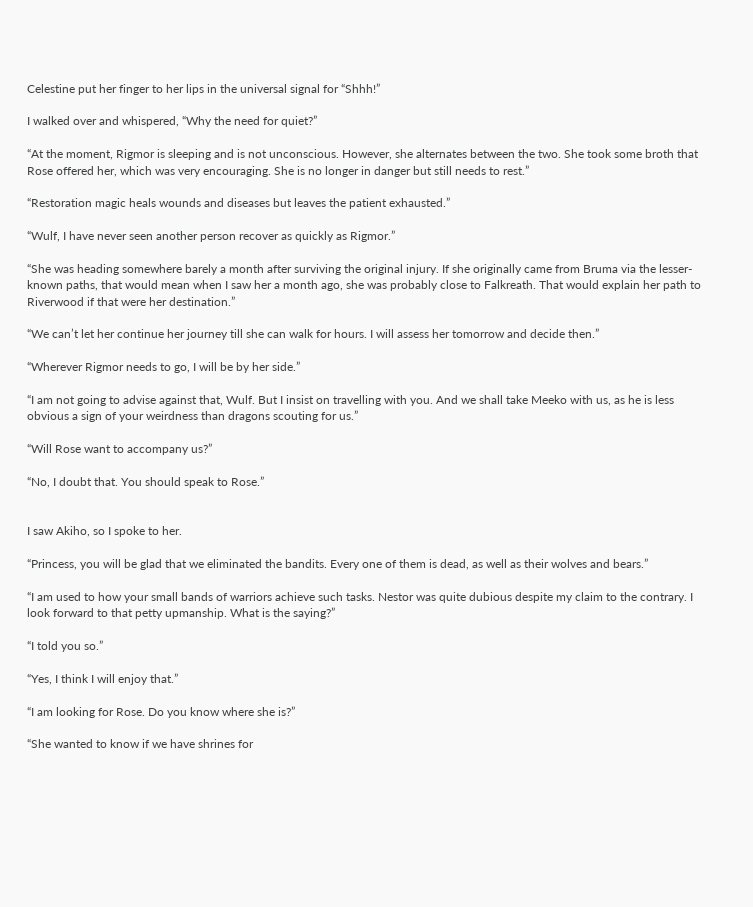Celestine put her finger to her lips in the universal signal for “Shhh!”

I walked over and whispered, “Why the need for quiet?”

“At the moment, Rigmor is sleeping and is not unconscious. However, she alternates between the two. She took some broth that Rose offered her, which was very encouraging. She is no longer in danger but still needs to rest.”

“Restoration magic heals wounds and diseases but leaves the patient exhausted.”

“Wulf, I have never seen another person recover as quickly as Rigmor.”

“She was heading somewhere barely a month after surviving the original injury. If she originally came from Bruma via the lesser-known paths, that would mean when I saw her a month ago, she was probably close to Falkreath. That would explain her path to Riverwood if that were her destination.”

“We can’t let her continue her journey till she can walk for hours. I will assess her tomorrow and decide then.”

“Wherever Rigmor needs to go, I will be by her side.”

“I am not going to advise against that, Wulf. But I insist on travelling with you. And we shall take Meeko with us, as he is less obvious a sign of your weirdness than dragons scouting for us.”

“Will Rose want to accompany us?”

“No, I doubt that. You should speak to Rose.”


I saw Akiho, so I spoke to her.

“Princess, you will be glad that we eliminated the bandits. Every one of them is dead, as well as their wolves and bears.”

“I am used to how your small bands of warriors achieve such tasks. Nestor was quite dubious despite my claim to the contrary. I look forward to that petty upmanship. What is the saying?”

“I told you so.”

“Yes, I think I will enjoy that.”

“I am looking for Rose. Do you know where she is?”

“She wanted to know if we have shrines for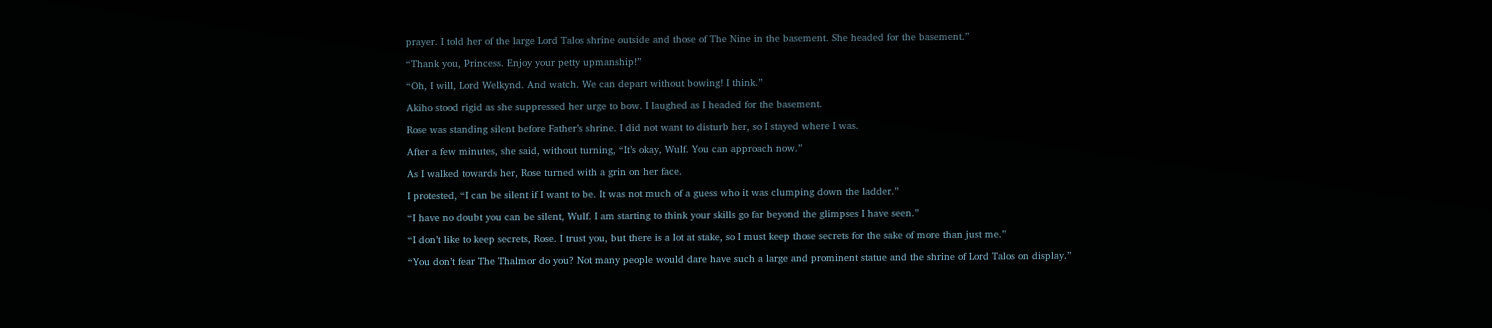prayer. I told her of the large Lord Talos shrine outside and those of The Nine in the basement. She headed for the basement.”

“Thank you, Princess. Enjoy your petty upmanship!”

“Oh, I will, Lord Welkynd. And watch. We can depart without bowing! I think.”

Akiho stood rigid as she suppressed her urge to bow. I laughed as I headed for the basement.

Rose was standing silent before Father’s shrine. I did not want to disturb her, so I stayed where I was.

After a few minutes, she said, without turning, “It’s okay, Wulf. You can approach now.”

As I walked towards her, Rose turned with a grin on her face.

I protested, “I can be silent if I want to be. It was not much of a guess who it was clumping down the ladder.”

“I have no doubt you can be silent, Wulf. I am starting to think your skills go far beyond the glimpses I have seen.”

“I don’t like to keep secrets, Rose. I trust you, but there is a lot at stake, so I must keep those secrets for the sake of more than just me.”

“You don’t fear The Thalmor do you? Not many people would dare have such a large and prominent statue and the shrine of Lord Talos on display.”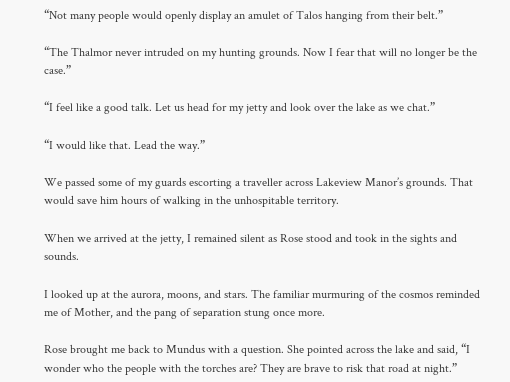“Not many people would openly display an amulet of Talos hanging from their belt.”

“The Thalmor never intruded on my hunting grounds. Now I fear that will no longer be the case.”

“I feel like a good talk. Let us head for my jetty and look over the lake as we chat.”

“I would like that. Lead the way.”

We passed some of my guards escorting a traveller across Lakeview Manor’s grounds. That would save him hours of walking in the unhospitable territory.

When we arrived at the jetty, I remained silent as Rose stood and took in the sights and sounds.

I looked up at the aurora, moons, and stars. The familiar murmuring of the cosmos reminded me of Mother, and the pang of separation stung once more.

Rose brought me back to Mundus with a question. She pointed across the lake and said, “I wonder who the people with the torches are? They are brave to risk that road at night.”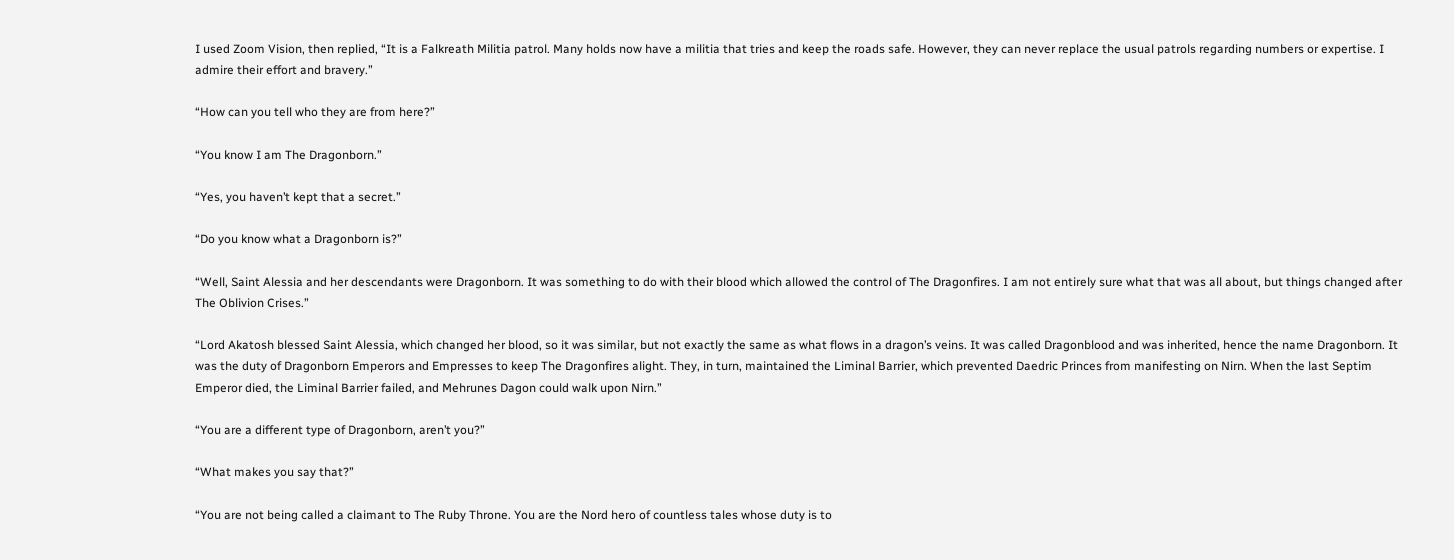I used Zoom Vision, then replied, “It is a Falkreath Militia patrol. Many holds now have a militia that tries and keep the roads safe. However, they can never replace the usual patrols regarding numbers or expertise. I admire their effort and bravery.”

“How can you tell who they are from here?”

“You know I am The Dragonborn.”

“Yes, you haven’t kept that a secret.”

“Do you know what a Dragonborn is?”

“Well, Saint Alessia and her descendants were Dragonborn. It was something to do with their blood which allowed the control of The Dragonfires. I am not entirely sure what that was all about, but things changed after The Oblivion Crises.”

“Lord Akatosh blessed Saint Alessia, which changed her blood, so it was similar, but not exactly the same as what flows in a dragon’s veins. It was called Dragonblood and was inherited, hence the name Dragonborn. It was the duty of Dragonborn Emperors and Empresses to keep The Dragonfires alight. They, in turn, maintained the Liminal Barrier, which prevented Daedric Princes from manifesting on Nirn. When the last Septim Emperor died, the Liminal Barrier failed, and Mehrunes Dagon could walk upon Nirn.”

“You are a different type of Dragonborn, aren’t you?”

“What makes you say that?”

“You are not being called a claimant to The Ruby Throne. You are the Nord hero of countless tales whose duty is to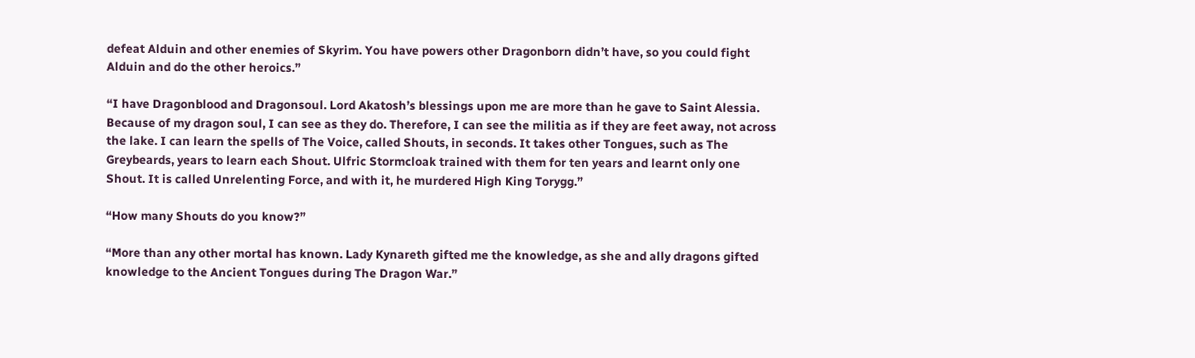defeat Alduin and other enemies of Skyrim. You have powers other Dragonborn didn’t have, so you could fight Alduin and do the other heroics.”

“I have Dragonblood and Dragonsoul. Lord Akatosh’s blessings upon me are more than he gave to Saint Alessia. Because of my dragon soul, I can see as they do. Therefore, I can see the militia as if they are feet away, not across the lake. I can learn the spells of The Voice, called Shouts, in seconds. It takes other Tongues, such as The Greybeards, years to learn each Shout. Ulfric Stormcloak trained with them for ten years and learnt only one Shout. It is called Unrelenting Force, and with it, he murdered High King Torygg.”

“How many Shouts do you know?”

“More than any other mortal has known. Lady Kynareth gifted me the knowledge, as she and ally dragons gifted knowledge to the Ancient Tongues during The Dragon War.”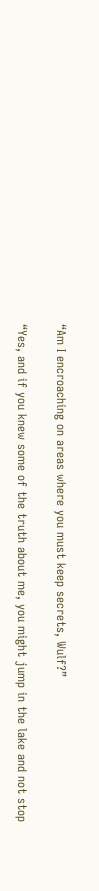“Am I encroaching on areas where you must keep secrets, Wulf?”

“Yes, and if you knew some of the truth about me, you might jump in the lake and not stop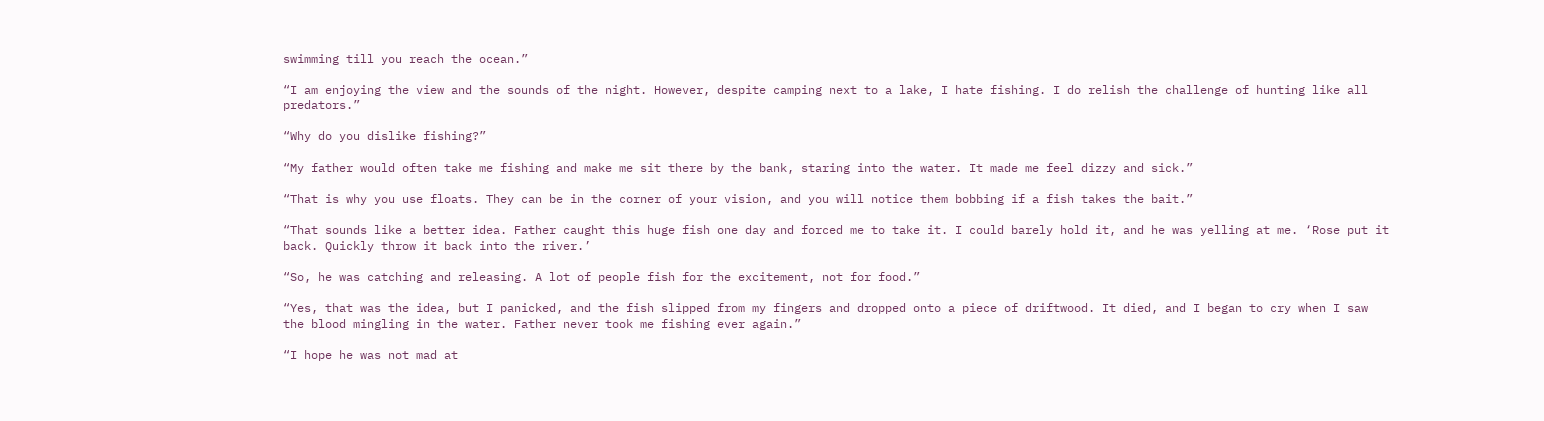swimming till you reach the ocean.”

“I am enjoying the view and the sounds of the night. However, despite camping next to a lake, I hate fishing. I do relish the challenge of hunting like all predators.”

“Why do you dislike fishing?”

“My father would often take me fishing and make me sit there by the bank, staring into the water. It made me feel dizzy and sick.”

“That is why you use floats. They can be in the corner of your vision, and you will notice them bobbing if a fish takes the bait.”

“That sounds like a better idea. Father caught this huge fish one day and forced me to take it. I could barely hold it, and he was yelling at me. ‘Rose put it back. Quickly throw it back into the river.’

“So, he was catching and releasing. A lot of people fish for the excitement, not for food.”

“Yes, that was the idea, but I panicked, and the fish slipped from my fingers and dropped onto a piece of driftwood. It died, and I began to cry when I saw the blood mingling in the water. Father never took me fishing ever again.”

“I hope he was not mad at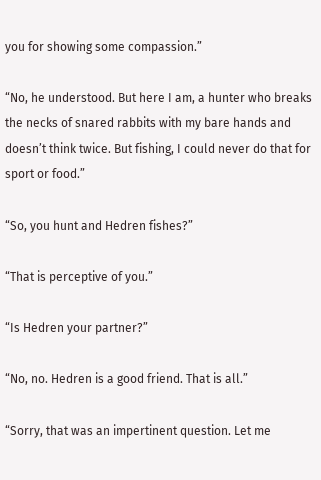you for showing some compassion.”

“No, he understood. But here I am, a hunter who breaks the necks of snared rabbits with my bare hands and doesn’t think twice. But fishing, I could never do that for sport or food.”

“So, you hunt and Hedren fishes?”

“That is perceptive of you.”

“Is Hedren your partner?”

“No, no. Hedren is a good friend. That is all.”

“Sorry, that was an impertinent question. Let me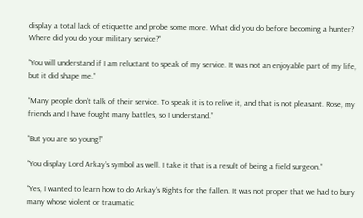display a total lack of etiquette and probe some more. What did you do before becoming a hunter? Where did you do your military service?”

“You will understand if I am reluctant to speak of my service. It was not an enjoyable part of my life, but it did shape me.”

“Many people don’t talk of their service. To speak it is to relive it, and that is not pleasant. Rose, my friends and I have fought many battles, so I understand.”

“But you are so young!”

“You display Lord Arkay’s symbol as well. I take it that is a result of being a field surgeon.”

“Yes, I wanted to learn how to do Arkay’s Rights for the fallen. It was not proper that we had to bury many whose violent or traumatic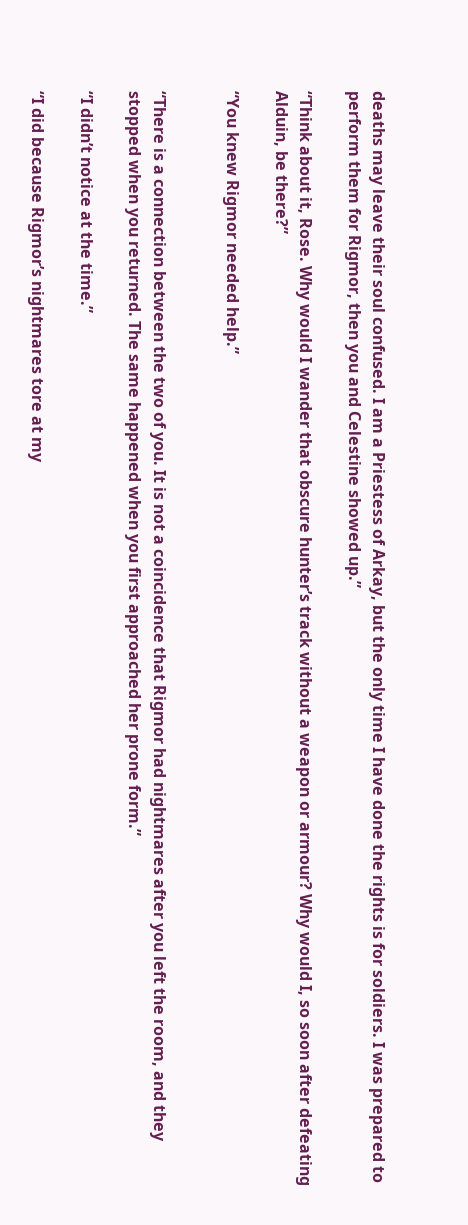deaths may leave their soul confused. I am a Priestess of Arkay, but the only time I have done the rights is for soldiers. I was prepared to perform them for Rigmor, then you and Celestine showed up.”

“Think about it, Rose. Why would I wander that obscure hunter’s track without a weapon or armour? Why would I, so soon after defeating Alduin, be there?”

“You knew Rigmor needed help.”


“There is a connection between the two of you. It is not a coincidence that Rigmor had nightmares after you left the room, and they stopped when you returned. The same happened when you first approached her prone form.”

“I didn’t notice at the time.”

“I did because Rigmor’s nightmares tore at my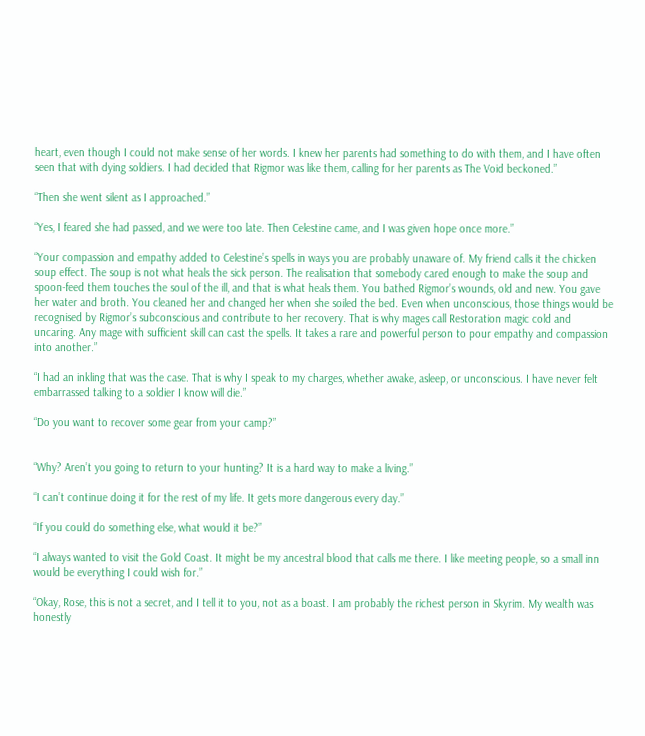heart, even though I could not make sense of her words. I knew her parents had something to do with them, and I have often seen that with dying soldiers. I had decided that Rigmor was like them, calling for her parents as The Void beckoned.”

“Then she went silent as I approached.”

“Yes, I feared she had passed, and we were too late. Then Celestine came, and I was given hope once more.”

“Your compassion and empathy added to Celestine’s spells in ways you are probably unaware of. My friend calls it the chicken soup effect. The soup is not what heals the sick person. The realisation that somebody cared enough to make the soup and spoon-feed them touches the soul of the ill, and that is what heals them. You bathed Rigmor’s wounds, old and new. You gave her water and broth. You cleaned her and changed her when she soiled the bed. Even when unconscious, those things would be recognised by Rigmor’s subconscious and contribute to her recovery. That is why mages call Restoration magic cold and uncaring. Any mage with sufficient skill can cast the spells. It takes a rare and powerful person to pour empathy and compassion into another.”

“I had an inkling that was the case. That is why I speak to my charges, whether awake, asleep, or unconscious. I have never felt embarrassed talking to a soldier I know will die.”

“Do you want to recover some gear from your camp?”


“Why? Aren’t you going to return to your hunting? It is a hard way to make a living.”

“I can’t continue doing it for the rest of my life. It gets more dangerous every day.”

“If you could do something else, what would it be?”

“I always wanted to visit the Gold Coast. It might be my ancestral blood that calls me there. I like meeting people, so a small inn would be everything I could wish for.”

“Okay, Rose, this is not a secret, and I tell it to you, not as a boast. I am probably the richest person in Skyrim. My wealth was honestly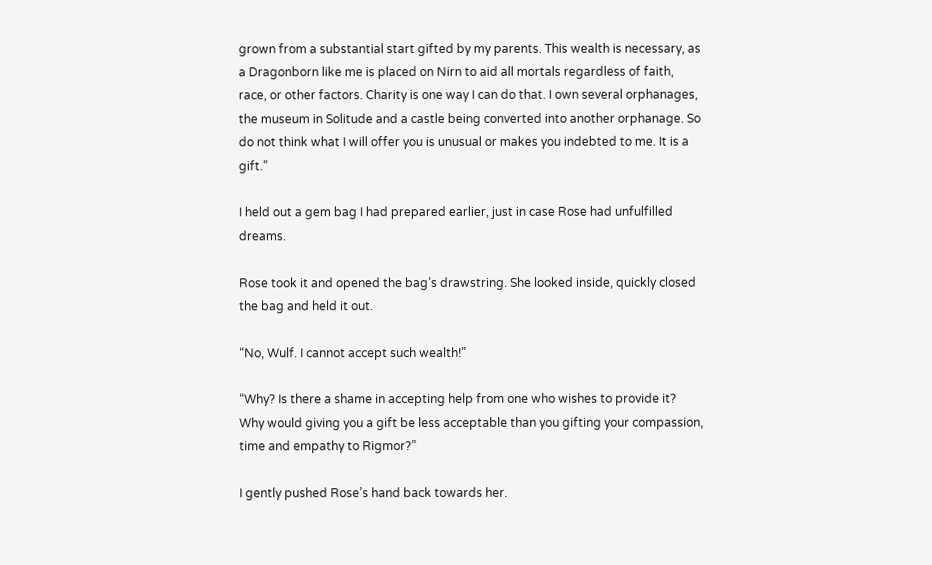grown from a substantial start gifted by my parents. This wealth is necessary, as a Dragonborn like me is placed on Nirn to aid all mortals regardless of faith, race, or other factors. Charity is one way I can do that. I own several orphanages, the museum in Solitude and a castle being converted into another orphanage. So do not think what I will offer you is unusual or makes you indebted to me. It is a gift.”

I held out a gem bag I had prepared earlier, just in case Rose had unfulfilled dreams.

Rose took it and opened the bag’s drawstring. She looked inside, quickly closed the bag and held it out.

“No, Wulf. I cannot accept such wealth!”

“Why? Is there a shame in accepting help from one who wishes to provide it? Why would giving you a gift be less acceptable than you gifting your compassion, time and empathy to Rigmor?”

I gently pushed Rose’s hand back towards her.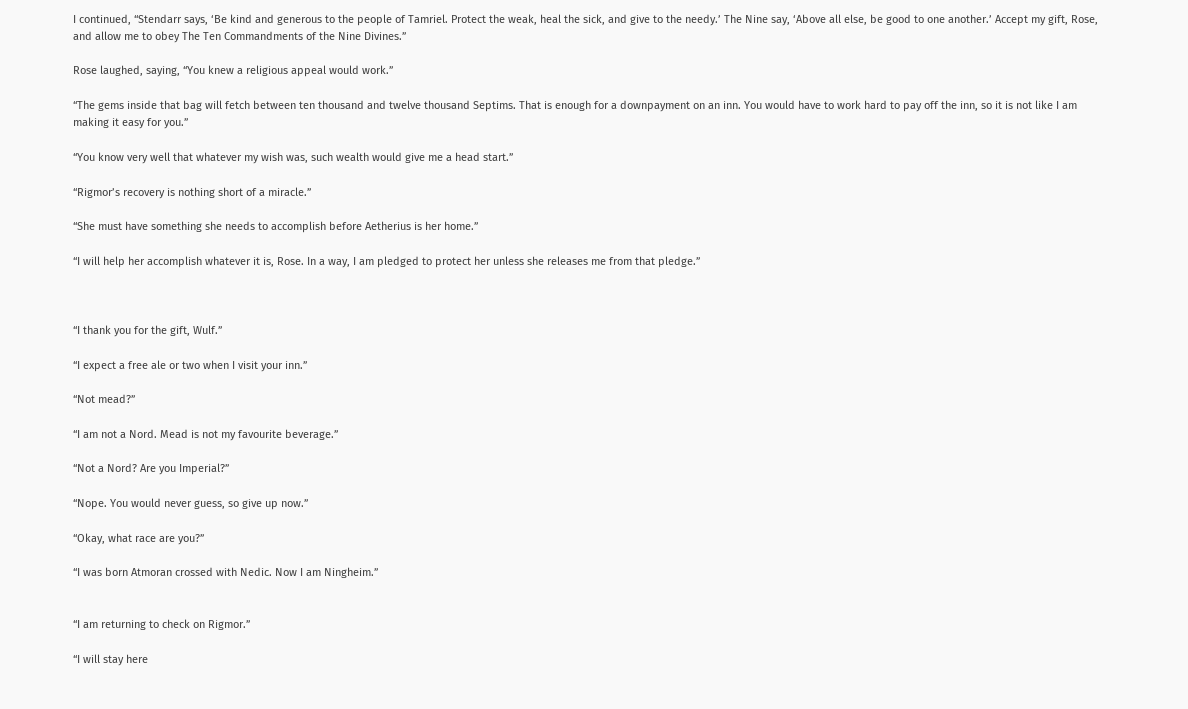I continued, “Stendarr says, ‘Be kind and generous to the people of Tamriel. Protect the weak, heal the sick, and give to the needy.’ The Nine say, ‘Above all else, be good to one another.’ Accept my gift, Rose, and allow me to obey The Ten Commandments of the Nine Divines.”

Rose laughed, saying, “You knew a religious appeal would work.”

“The gems inside that bag will fetch between ten thousand and twelve thousand Septims. That is enough for a downpayment on an inn. You would have to work hard to pay off the inn, so it is not like I am making it easy for you.”

“You know very well that whatever my wish was, such wealth would give me a head start.”

“Rigmor’s recovery is nothing short of a miracle.”

“She must have something she needs to accomplish before Aetherius is her home.”

“I will help her accomplish whatever it is, Rose. In a way, I am pledged to protect her unless she releases me from that pledge.”



“I thank you for the gift, Wulf.”

“I expect a free ale or two when I visit your inn.”

“Not mead?”

“I am not a Nord. Mead is not my favourite beverage.”

“Not a Nord? Are you Imperial?”

“Nope. You would never guess, so give up now.”

“Okay, what race are you?”

“I was born Atmoran crossed with Nedic. Now I am Ningheim.”


“I am returning to check on Rigmor.”

“I will stay here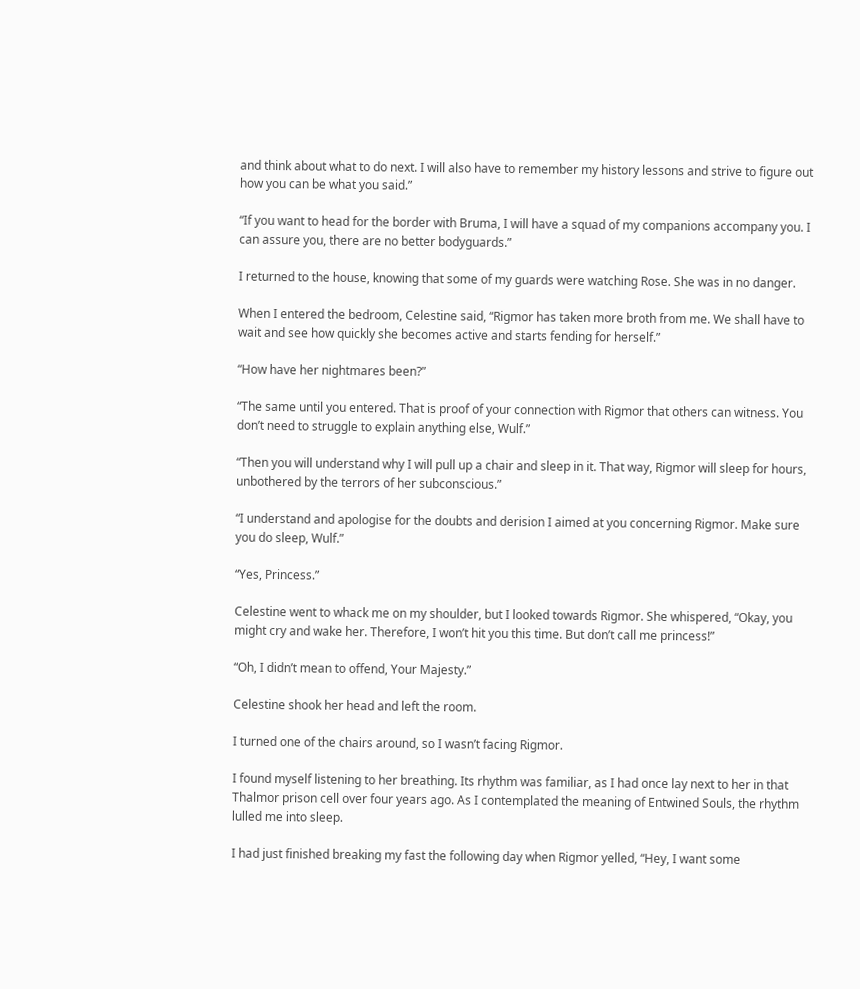and think about what to do next. I will also have to remember my history lessons and strive to figure out how you can be what you said.”

“If you want to head for the border with Bruma, I will have a squad of my companions accompany you. I can assure you, there are no better bodyguards.”

I returned to the house, knowing that some of my guards were watching Rose. She was in no danger.

When I entered the bedroom, Celestine said, “Rigmor has taken more broth from me. We shall have to wait and see how quickly she becomes active and starts fending for herself.”

“How have her nightmares been?”

“The same until you entered. That is proof of your connection with Rigmor that others can witness. You don’t need to struggle to explain anything else, Wulf.”

“Then you will understand why I will pull up a chair and sleep in it. That way, Rigmor will sleep for hours, unbothered by the terrors of her subconscious.”

“I understand and apologise for the doubts and derision I aimed at you concerning Rigmor. Make sure you do sleep, Wulf.”

“Yes, Princess.”

Celestine went to whack me on my shoulder, but I looked towards Rigmor. She whispered, “Okay, you might cry and wake her. Therefore, I won’t hit you this time. But don’t call me princess!”

“Oh, I didn’t mean to offend, Your Majesty.”

Celestine shook her head and left the room.

I turned one of the chairs around, so I wasn’t facing Rigmor.

I found myself listening to her breathing. Its rhythm was familiar, as I had once lay next to her in that Thalmor prison cell over four years ago. As I contemplated the meaning of Entwined Souls, the rhythm lulled me into sleep.

I had just finished breaking my fast the following day when Rigmor yelled, “Hey, I want some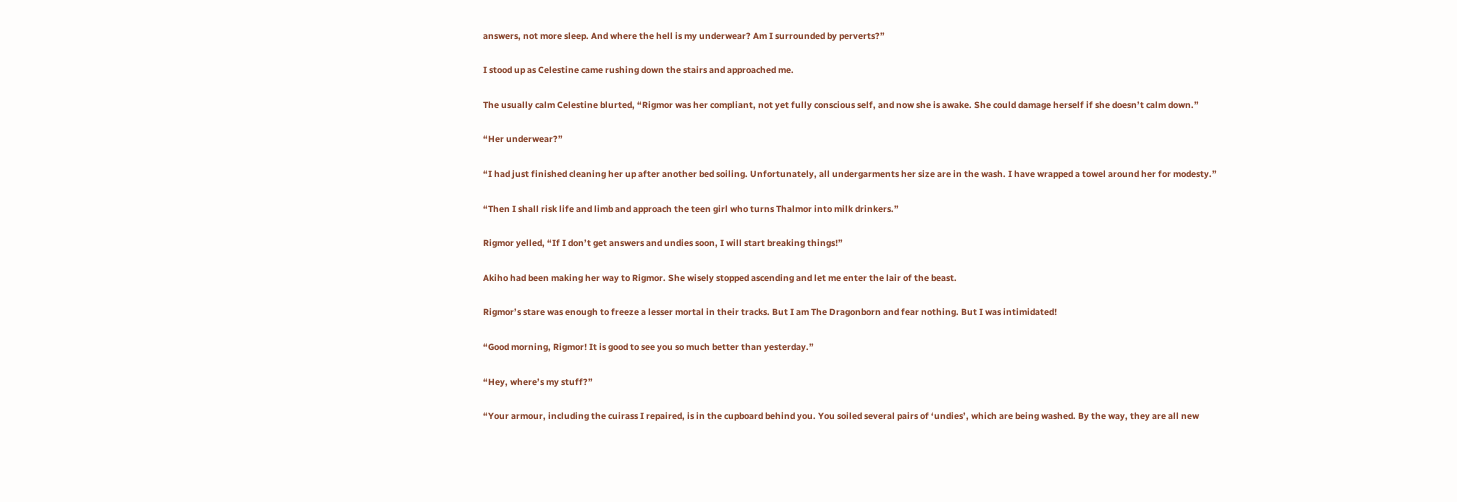answers, not more sleep. And where the hell is my underwear? Am I surrounded by perverts?”

I stood up as Celestine came rushing down the stairs and approached me.

The usually calm Celestine blurted, “Rigmor was her compliant, not yet fully conscious self, and now she is awake. She could damage herself if she doesn’t calm down.”

“Her underwear?”

“I had just finished cleaning her up after another bed soiling. Unfortunately, all undergarments her size are in the wash. I have wrapped a towel around her for modesty.”

“Then I shall risk life and limb and approach the teen girl who turns Thalmor into milk drinkers.”

Rigmor yelled, “If I don’t get answers and undies soon, I will start breaking things!”

Akiho had been making her way to Rigmor. She wisely stopped ascending and let me enter the lair of the beast.

Rigmor’s stare was enough to freeze a lesser mortal in their tracks. But I am The Dragonborn and fear nothing. But I was intimidated!

“Good morning, Rigmor! It is good to see you so much better than yesterday.”

“Hey, where’s my stuff?”

“Your armour, including the cuirass I repaired, is in the cupboard behind you. You soiled several pairs of ‘undies’, which are being washed. By the way, they are all new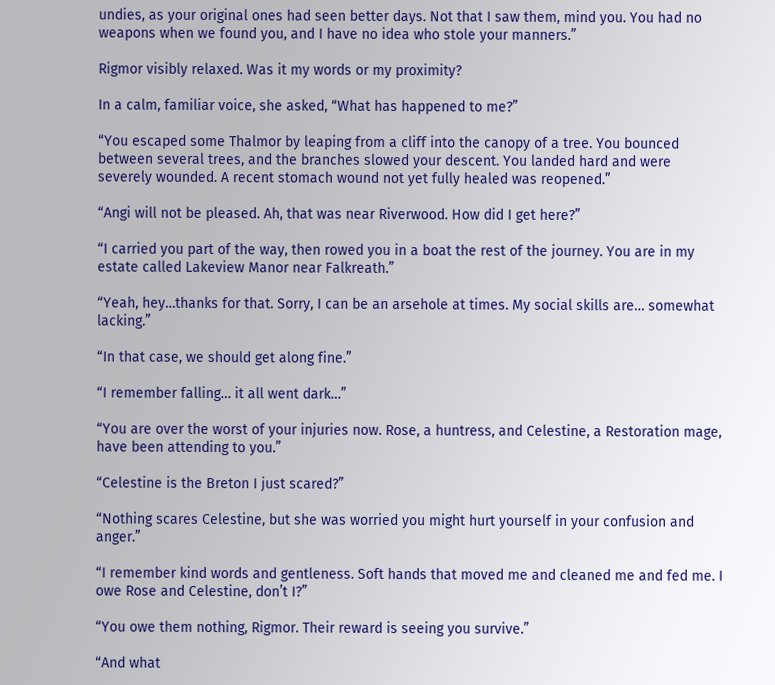undies, as your original ones had seen better days. Not that I saw them, mind you. You had no weapons when we found you, and I have no idea who stole your manners.”

Rigmor visibly relaxed. Was it my words or my proximity?

In a calm, familiar voice, she asked, “What has happened to me?”

“You escaped some Thalmor by leaping from a cliff into the canopy of a tree. You bounced between several trees, and the branches slowed your descent. You landed hard and were severely wounded. A recent stomach wound not yet fully healed was reopened.”

“Angi will not be pleased. Ah, that was near Riverwood. How did I get here?”

“I carried you part of the way, then rowed you in a boat the rest of the journey. You are in my estate called Lakeview Manor near Falkreath.”

“Yeah, hey…thanks for that. Sorry, I can be an arsehole at times. My social skills are… somewhat lacking.”

“In that case, we should get along fine.”

“I remember falling… it all went dark…”

“You are over the worst of your injuries now. Rose, a huntress, and Celestine, a Restoration mage, have been attending to you.”

“Celestine is the Breton I just scared?”

“Nothing scares Celestine, but she was worried you might hurt yourself in your confusion and anger.”

“I remember kind words and gentleness. Soft hands that moved me and cleaned me and fed me. I owe Rose and Celestine, don’t I?”

“You owe them nothing, Rigmor. Their reward is seeing you survive.”

“And what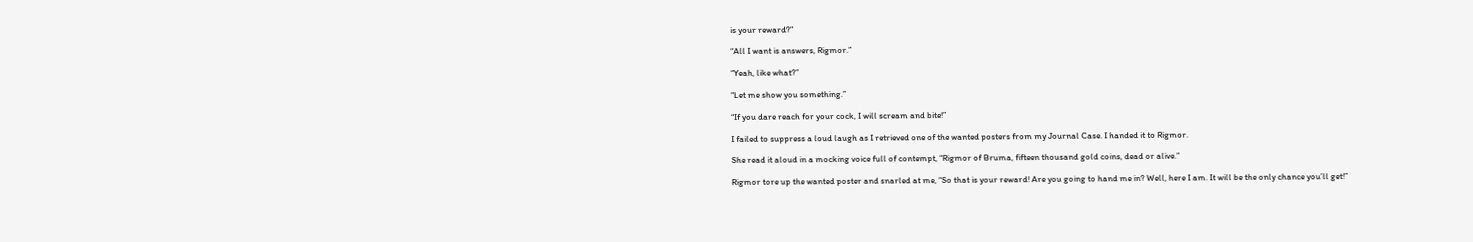is your reward?”

“All I want is answers, Rigmor.”

“Yeah, like what?”

“Let me show you something.”

“If you dare reach for your cock, I will scream and bite!”

I failed to suppress a loud laugh as I retrieved one of the wanted posters from my Journal Case. I handed it to Rigmor.

She read it aloud in a mocking voice full of contempt, “Rigmor of Bruma, fifteen thousand gold coins, dead or alive.”

Rigmor tore up the wanted poster and snarled at me, “So that is your reward! Are you going to hand me in? Well, here I am. It will be the only chance you’ll get!”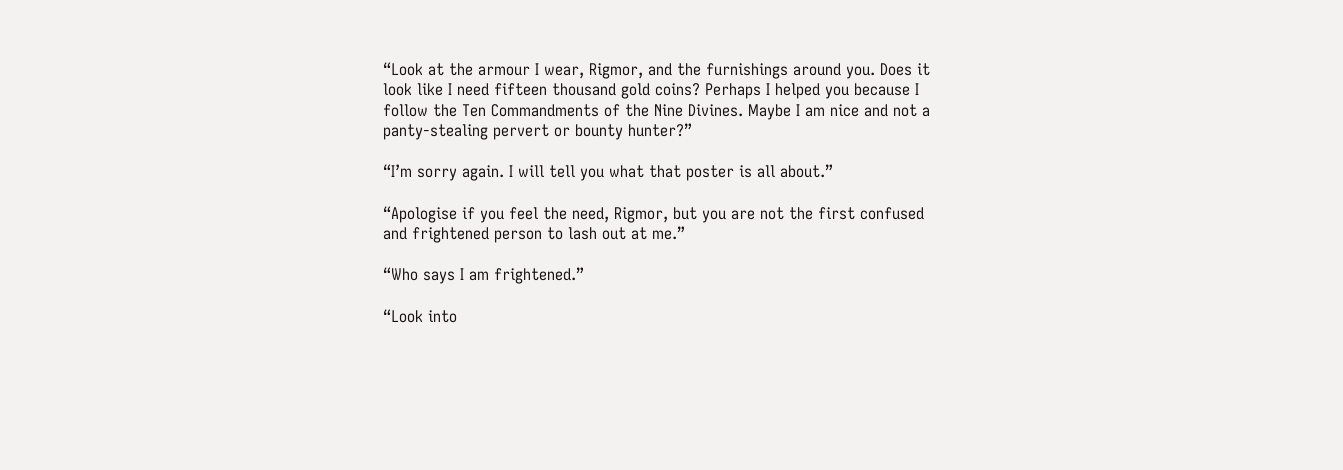“Look at the armour I wear, Rigmor, and the furnishings around you. Does it look like I need fifteen thousand gold coins? Perhaps I helped you because I follow the Ten Commandments of the Nine Divines. Maybe I am nice and not a panty-stealing pervert or bounty hunter?”

“I’m sorry again. I will tell you what that poster is all about.”

“Apologise if you feel the need, Rigmor, but you are not the first confused and frightened person to lash out at me.”

“Who says I am frightened.”

“Look into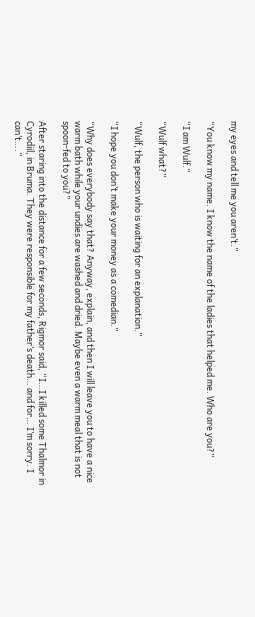my eyes and tell me you aren’t.”

“You know my name. I know the name of the ladies that helped me. Who are you?”

“I am Wulf.”

“Wulf what?”

“Wulf, the person who is waiting for an explanation.”

“I hope you don’t make your money as a comedian.”

“Why does everybody say that? Anyway, explain, and then I will leave you to have a nice warm bath while your undies are washed and dried. Maybe even a warm meal that is not spoon-fed to you?”

After staring into the distance for a few seconds, Rigmor said, “I…I killed some Thalmor in Cyrodiil, in Bruma. They were responsible for my father’s death… and for… I’m sorry. I can’t….”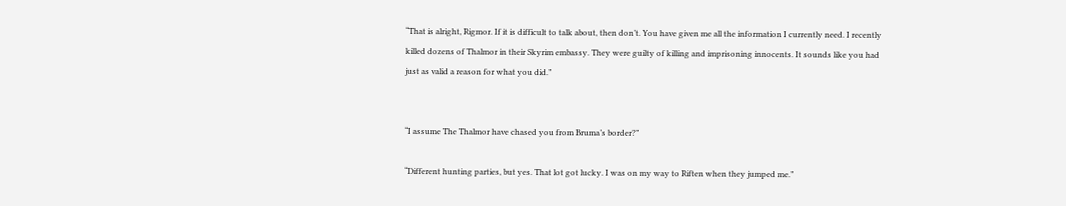“That is alright, Rigmor. If it is difficult to talk about, then don’t. You have given me all the information I currently need. I recently killed dozens of Thalmor in their Skyrim embassy. They were guilty of killing and imprisoning innocents. It sounds like you had just as valid a reason for what you did.”


“I assume The Thalmor have chased you from Bruma’s border?”

“Different hunting parties, but yes. That lot got lucky. I was on my way to Riften when they jumped me.”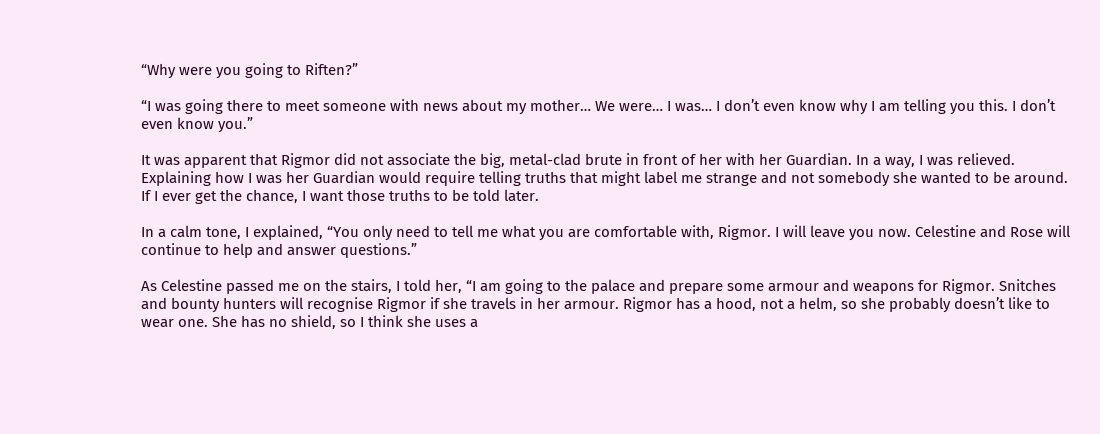“Why were you going to Riften?”

“I was going there to meet someone with news about my mother… We were… I was… I don’t even know why I am telling you this. I don’t even know you.”

It was apparent that Rigmor did not associate the big, metal-clad brute in front of her with her Guardian. In a way, I was relieved. Explaining how I was her Guardian would require telling truths that might label me strange and not somebody she wanted to be around. If I ever get the chance, I want those truths to be told later.

In a calm tone, I explained, “You only need to tell me what you are comfortable with, Rigmor. I will leave you now. Celestine and Rose will continue to help and answer questions.”

As Celestine passed me on the stairs, I told her, “I am going to the palace and prepare some armour and weapons for Rigmor. Snitches and bounty hunters will recognise Rigmor if she travels in her armour. Rigmor has a hood, not a helm, so she probably doesn’t like to wear one. She has no shield, so I think she uses a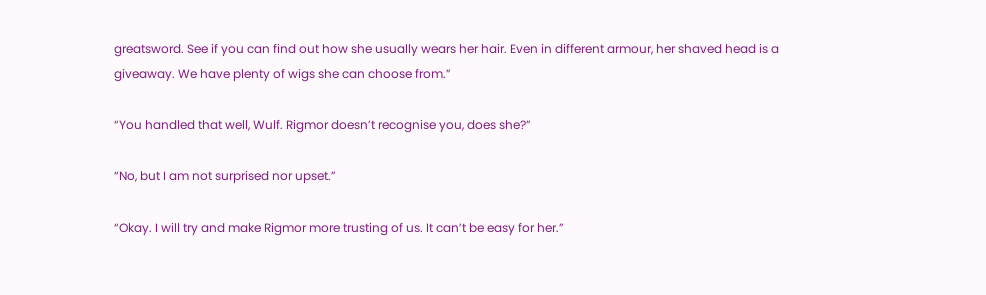greatsword. See if you can find out how she usually wears her hair. Even in different armour, her shaved head is a giveaway. We have plenty of wigs she can choose from.”

“You handled that well, Wulf. Rigmor doesn’t recognise you, does she?”

“No, but I am not surprised nor upset.”

“Okay. I will try and make Rigmor more trusting of us. It can’t be easy for her.”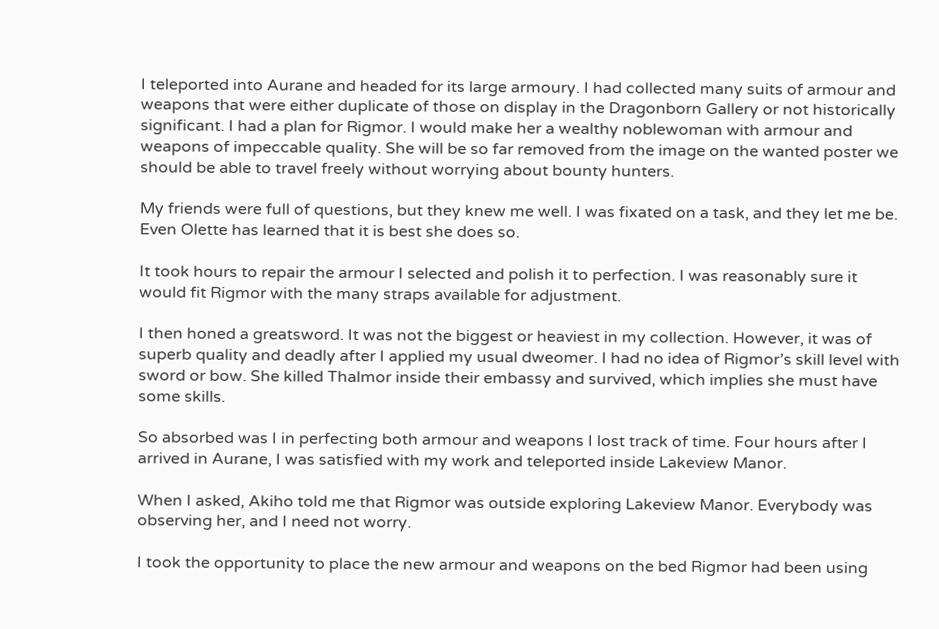I teleported into Aurane and headed for its large armoury. I had collected many suits of armour and weapons that were either duplicate of those on display in the Dragonborn Gallery or not historically significant. I had a plan for Rigmor. I would make her a wealthy noblewoman with armour and weapons of impeccable quality. She will be so far removed from the image on the wanted poster we should be able to travel freely without worrying about bounty hunters.

My friends were full of questions, but they knew me well. I was fixated on a task, and they let me be. Even Olette has learned that it is best she does so.

It took hours to repair the armour I selected and polish it to perfection. I was reasonably sure it would fit Rigmor with the many straps available for adjustment.

I then honed a greatsword. It was not the biggest or heaviest in my collection. However, it was of superb quality and deadly after I applied my usual dweomer. I had no idea of Rigmor’s skill level with sword or bow. She killed Thalmor inside their embassy and survived, which implies she must have some skills.

So absorbed was I in perfecting both armour and weapons I lost track of time. Four hours after I arrived in Aurane, I was satisfied with my work and teleported inside Lakeview Manor.

When I asked, Akiho told me that Rigmor was outside exploring Lakeview Manor. Everybody was observing her, and I need not worry.

I took the opportunity to place the new armour and weapons on the bed Rigmor had been using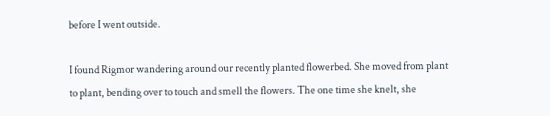before I went outside.

I found Rigmor wandering around our recently planted flowerbed. She moved from plant to plant, bending over to touch and smell the flowers. The one time she knelt, she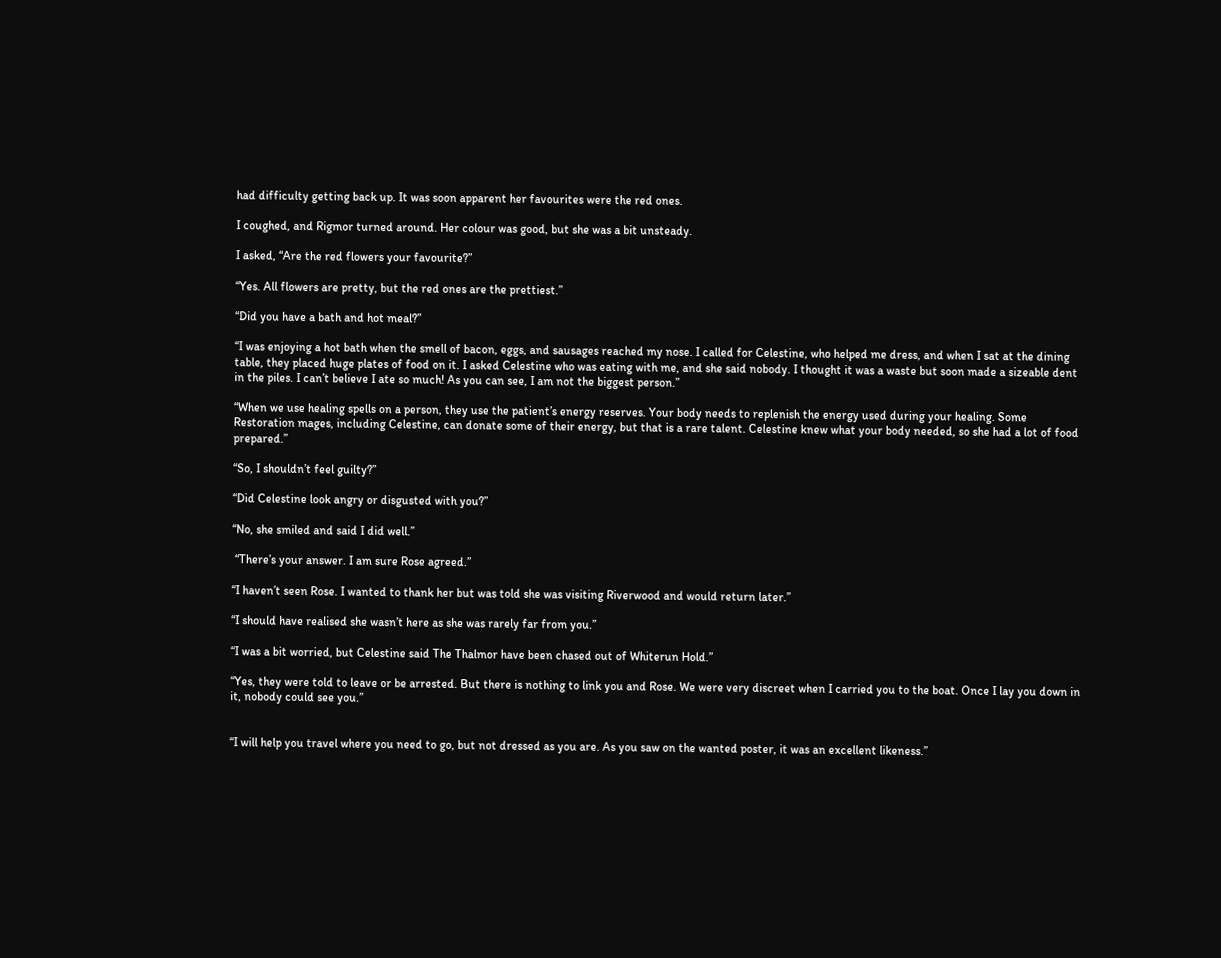had difficulty getting back up. It was soon apparent her favourites were the red ones.

I coughed, and Rigmor turned around. Her colour was good, but she was a bit unsteady.

I asked, “Are the red flowers your favourite?”

“Yes. All flowers are pretty, but the red ones are the prettiest.”

“Did you have a bath and hot meal?”

“I was enjoying a hot bath when the smell of bacon, eggs, and sausages reached my nose. I called for Celestine, who helped me dress, and when I sat at the dining table, they placed huge plates of food on it. I asked Celestine who was eating with me, and she said nobody. I thought it was a waste but soon made a sizeable dent in the piles. I can’t believe I ate so much! As you can see, I am not the biggest person.”

“When we use healing spells on a person, they use the patient’s energy reserves. Your body needs to replenish the energy used during your healing. Some Restoration mages, including Celestine, can donate some of their energy, but that is a rare talent. Celestine knew what your body needed, so she had a lot of food prepared.”

“So, I shouldn’t feel guilty?”

“Did Celestine look angry or disgusted with you?”

“No, she smiled and said I did well.”

 “There’s your answer. I am sure Rose agreed.”

“I haven’t seen Rose. I wanted to thank her but was told she was visiting Riverwood and would return later.”

“I should have realised she wasn’t here as she was rarely far from you.”

“I was a bit worried, but Celestine said The Thalmor have been chased out of Whiterun Hold.”

“Yes, they were told to leave or be arrested. But there is nothing to link you and Rose. We were very discreet when I carried you to the boat. Once I lay you down in it, nobody could see you.”


“I will help you travel where you need to go, but not dressed as you are. As you saw on the wanted poster, it was an excellent likeness.”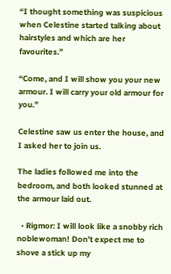“I thought something was suspicious when Celestine started talking about hairstyles and which are her favourites.”

“Come, and I will show you your new armour. I will carry your old armour for you.”

Celestine saw us enter the house, and I asked her to join us.

The ladies followed me into the bedroom, and both looked stunned at the armour laid out.

  • Rigmor: I will look like a snobby rich noblewoman! Don’t expect me to shove a stick up my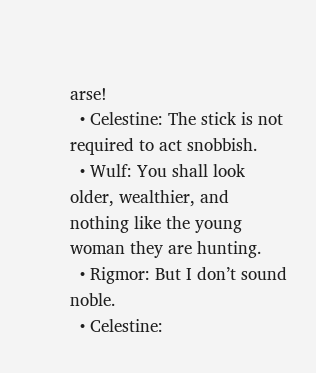arse!
  • Celestine: The stick is not required to act snobbish.
  • Wulf: You shall look older, wealthier, and nothing like the young woman they are hunting.
  • Rigmor: But I don’t sound noble.
  • Celestine: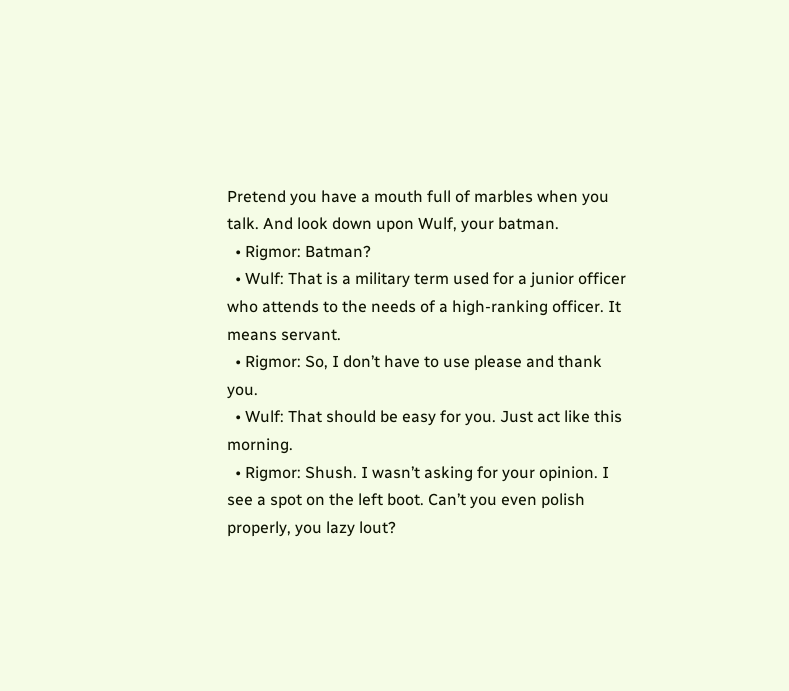Pretend you have a mouth full of marbles when you talk. And look down upon Wulf, your batman.
  • Rigmor: Batman?
  • Wulf: That is a military term used for a junior officer who attends to the needs of a high-ranking officer. It means servant.
  • Rigmor: So, I don’t have to use please and thank you.
  • Wulf: That should be easy for you. Just act like this morning.
  • Rigmor: Shush. I wasn’t asking for your opinion. I see a spot on the left boot. Can’t you even polish properly, you lazy lout?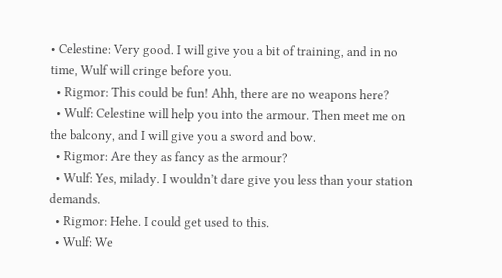• Celestine: Very good. I will give you a bit of training, and in no time, Wulf will cringe before you.
  • Rigmor: This could be fun! Ahh, there are no weapons here?
  • Wulf: Celestine will help you into the armour. Then meet me on the balcony, and I will give you a sword and bow.
  • Rigmor: Are they as fancy as the armour?
  • Wulf: Yes, milady. I wouldn’t dare give you less than your station demands.
  • Rigmor: Hehe. I could get used to this.
  • Wulf: We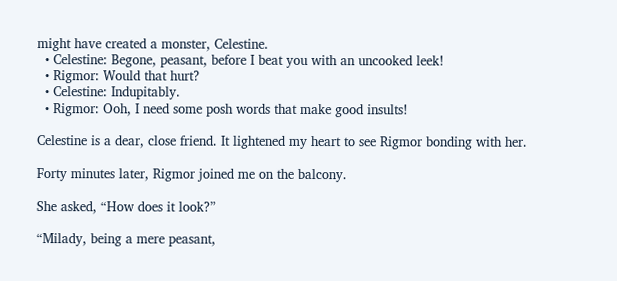might have created a monster, Celestine.
  • Celestine: Begone, peasant, before I beat you with an uncooked leek!
  • Rigmor: Would that hurt?
  • Celestine: Indupitably.
  • Rigmor: Ooh, I need some posh words that make good insults!

Celestine is a dear, close friend. It lightened my heart to see Rigmor bonding with her.

Forty minutes later, Rigmor joined me on the balcony.

She asked, “How does it look?”

“Milady, being a mere peasant,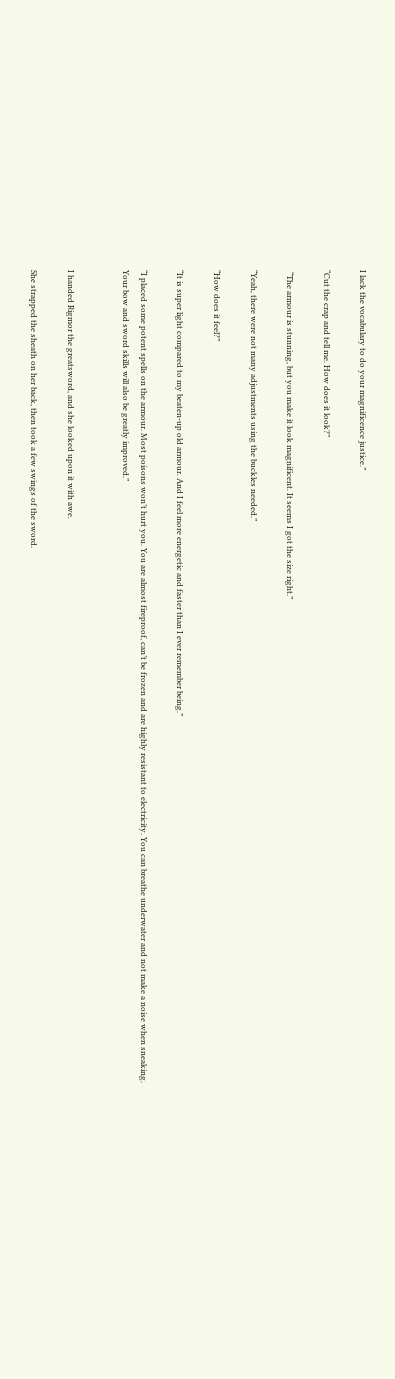I lack the vocabulary to do your magnificence justice.”

“Cut the crap and tell me. How does it look?”

 “The armour is stunning, but you make it look magnificent. It seems I got the size right.”

“Yeah, there were not many adjustments using the buckles needed.”

“How does it feel?”

“It is super light compared to my beaten-up old armour. And I feel more energetic and faster than I ever remember being.”

“I placed some potent spells on the armour. Most poisons won’t hurt you. You are almost fireproof, can’t be frozen and are highly resistant to electricity. You can breathe underwater and not make a noise when sneaking. Your bow and sword skills will also be greatly improved.”


I handed Rigmor the greatsword, and she looked upon it with awe.

She strapped the sheath on her back, then took a few swings of the sword.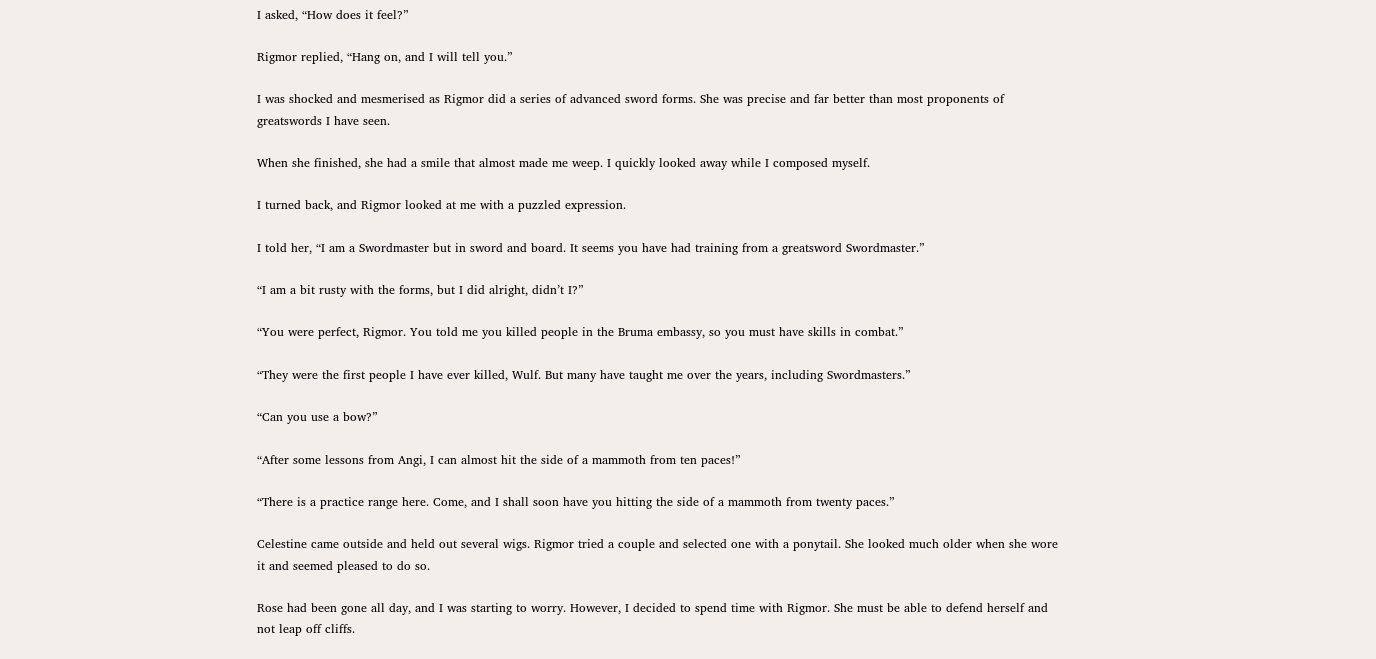I asked, “How does it feel?”

Rigmor replied, “Hang on, and I will tell you.”

I was shocked and mesmerised as Rigmor did a series of advanced sword forms. She was precise and far better than most proponents of greatswords I have seen.

When she finished, she had a smile that almost made me weep. I quickly looked away while I composed myself.

I turned back, and Rigmor looked at me with a puzzled expression.

I told her, “I am a Swordmaster but in sword and board. It seems you have had training from a greatsword Swordmaster.”

“I am a bit rusty with the forms, but I did alright, didn’t I?”

“You were perfect, Rigmor. You told me you killed people in the Bruma embassy, so you must have skills in combat.”

“They were the first people I have ever killed, Wulf. But many have taught me over the years, including Swordmasters.”

“Can you use a bow?”

“After some lessons from Angi, I can almost hit the side of a mammoth from ten paces!”

“There is a practice range here. Come, and I shall soon have you hitting the side of a mammoth from twenty paces.”

Celestine came outside and held out several wigs. Rigmor tried a couple and selected one with a ponytail. She looked much older when she wore it and seemed pleased to do so.

Rose had been gone all day, and I was starting to worry. However, I decided to spend time with Rigmor. She must be able to defend herself and not leap off cliffs.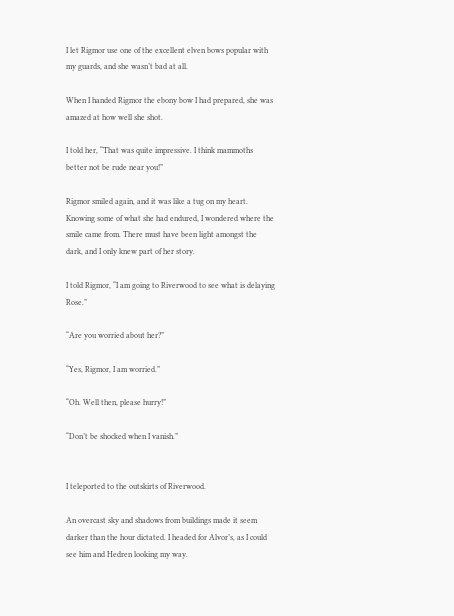I let Rigmor use one of the excellent elven bows popular with my guards, and she wasn’t bad at all.

When I handed Rigmor the ebony bow I had prepared, she was amazed at how well she shot.

I told her, “That was quite impressive. I think mammoths better not be rude near you!”

Rigmor smiled again, and it was like a tug on my heart. Knowing some of what she had endured, I wondered where the smile came from. There must have been light amongst the dark, and I only knew part of her story.

I told Rigmor, “I am going to Riverwood to see what is delaying Rose.”

“Are you worried about her?”

“Yes, Rigmor, I am worried.”

“Oh. Well then, please hurry!”

“Don’t be shocked when I vanish.”


I teleported to the outskirts of Riverwood.

An overcast sky and shadows from buildings made it seem darker than the hour dictated. I headed for Alvor’s, as I could see him and Hedren looking my way.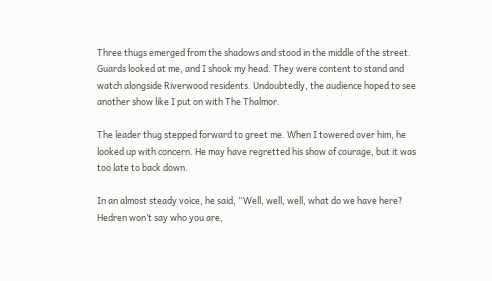Three thugs emerged from the shadows and stood in the middle of the street. Guards looked at me, and I shook my head. They were content to stand and watch alongside Riverwood residents. Undoubtedly, the audience hoped to see another show like I put on with The Thalmor.

The leader thug stepped forward to greet me. When I towered over him, he looked up with concern. He may have regretted his show of courage, but it was too late to back down.

In an almost steady voice, he said, “Well, well, well, what do we have here? Hedren won’t say who you are,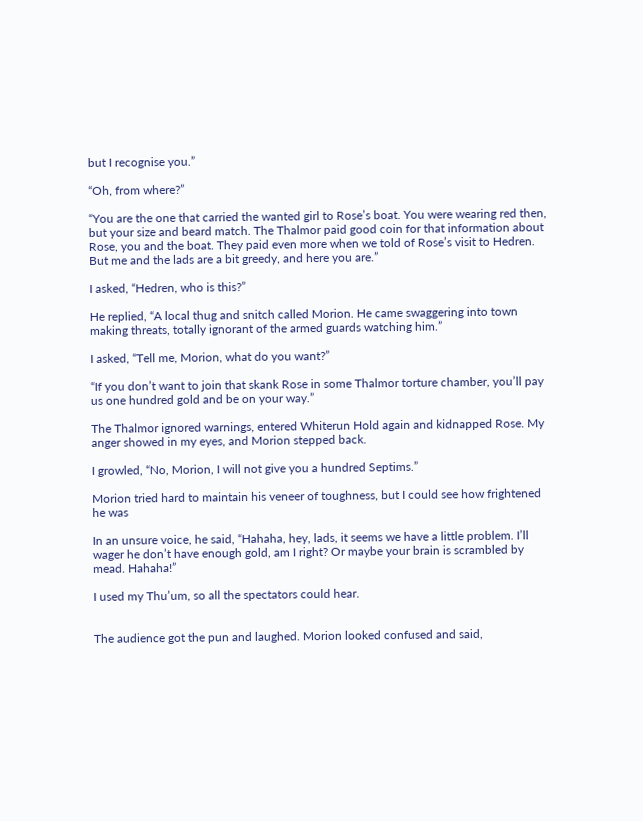but I recognise you.”

“Oh, from where?”

“You are the one that carried the wanted girl to Rose’s boat. You were wearing red then, but your size and beard match. The Thalmor paid good coin for that information about Rose, you and the boat. They paid even more when we told of Rose’s visit to Hedren. But me and the lads are a bit greedy, and here you are.”

I asked, “Hedren, who is this?”

He replied, “A local thug and snitch called Morion. He came swaggering into town making threats, totally ignorant of the armed guards watching him.”

I asked, “Tell me, Morion, what do you want?”

“If you don’t want to join that skank Rose in some Thalmor torture chamber, you’ll pay us one hundred gold and be on your way.”

The Thalmor ignored warnings, entered Whiterun Hold again and kidnapped Rose. My anger showed in my eyes, and Morion stepped back.

I growled, “No, Morion, I will not give you a hundred Septims.”

Morion tried hard to maintain his veneer of toughness, but I could see how frightened he was

In an unsure voice, he said, “Hahaha, hey, lads, it seems we have a little problem. I’ll wager he don’t have enough gold, am I right? Or maybe your brain is scrambled by mead. Hahaha!”

I used my Thu’um, so all the spectators could hear.


The audience got the pun and laughed. Morion looked confused and said,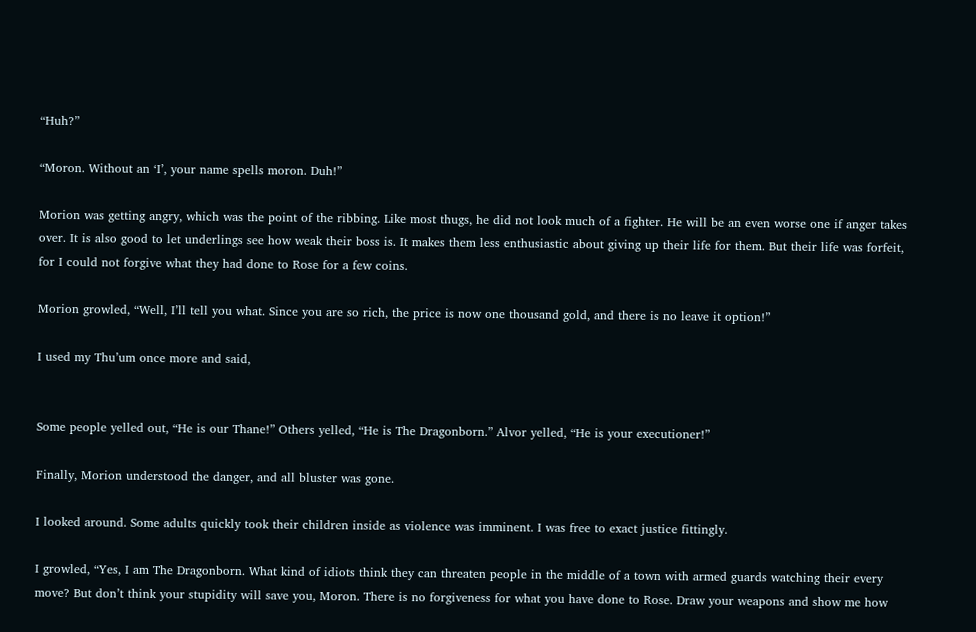“Huh?”

“Moron. Without an ‘I’, your name spells moron. Duh!”

Morion was getting angry, which was the point of the ribbing. Like most thugs, he did not look much of a fighter. He will be an even worse one if anger takes over. It is also good to let underlings see how weak their boss is. It makes them less enthusiastic about giving up their life for them. But their life was forfeit, for I could not forgive what they had done to Rose for a few coins.

Morion growled, “Well, I’ll tell you what. Since you are so rich, the price is now one thousand gold, and there is no leave it option!”

I used my Thu’um once more and said,


Some people yelled out, “He is our Thane!” Others yelled, “He is The Dragonborn.” Alvor yelled, “He is your executioner!”

Finally, Morion understood the danger, and all bluster was gone.

I looked around. Some adults quickly took their children inside as violence was imminent. I was free to exact justice fittingly.

I growled, “Yes, I am The Dragonborn. What kind of idiots think they can threaten people in the middle of a town with armed guards watching their every move? But don’t think your stupidity will save you, Moron. There is no forgiveness for what you have done to Rose. Draw your weapons and show me how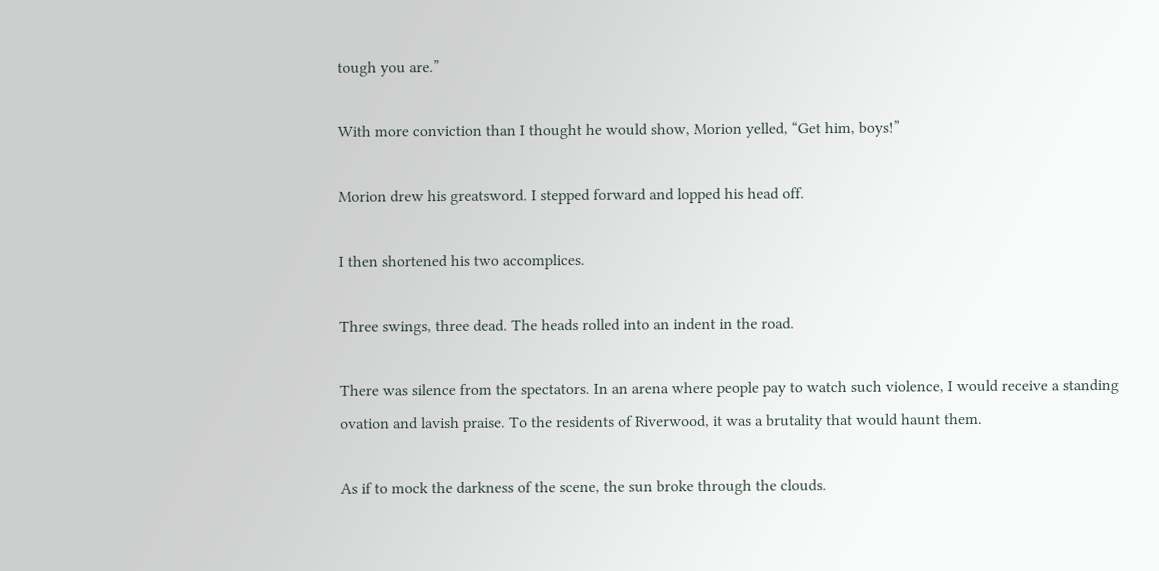tough you are.”

With more conviction than I thought he would show, Morion yelled, “Get him, boys!”

Morion drew his greatsword. I stepped forward and lopped his head off.

I then shortened his two accomplices.

Three swings, three dead. The heads rolled into an indent in the road.

There was silence from the spectators. In an arena where people pay to watch such violence, I would receive a standing ovation and lavish praise. To the residents of Riverwood, it was a brutality that would haunt them.

As if to mock the darkness of the scene, the sun broke through the clouds.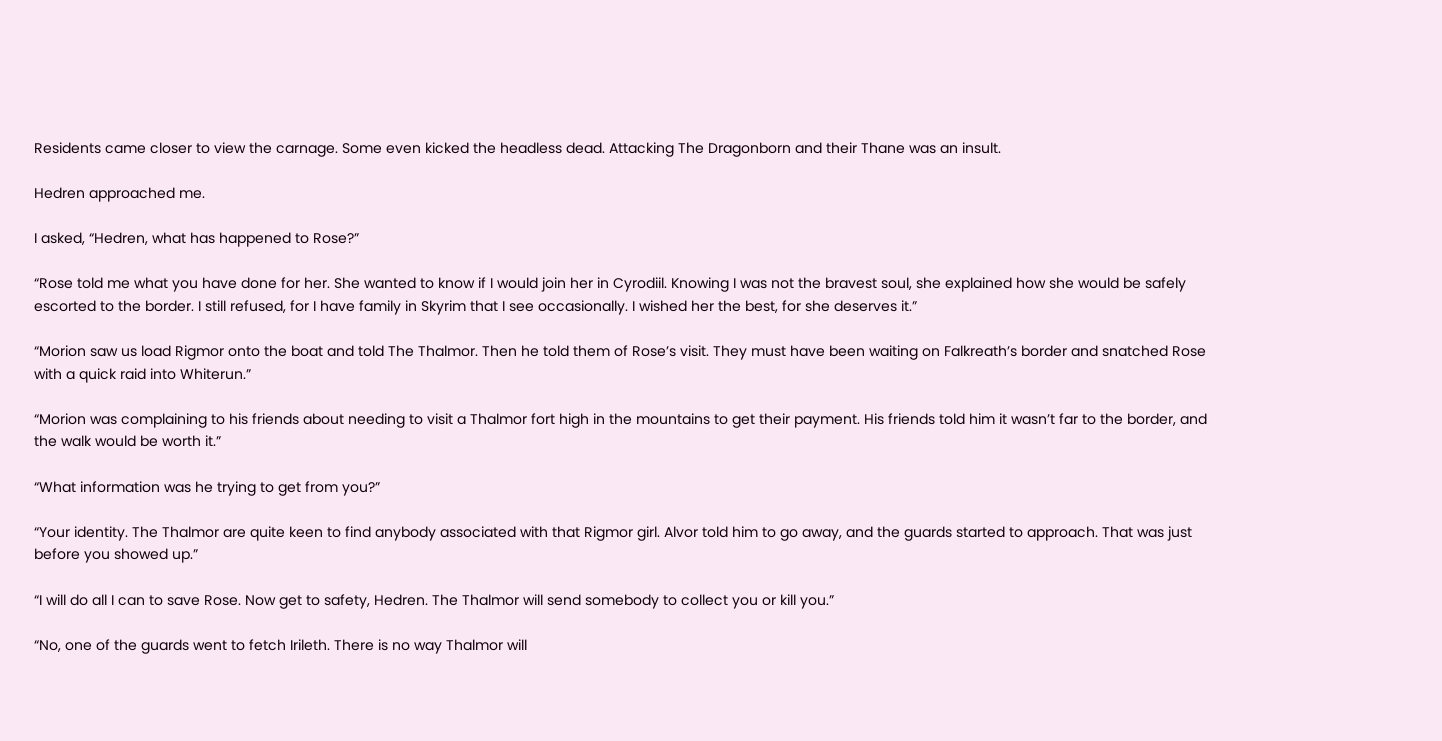Residents came closer to view the carnage. Some even kicked the headless dead. Attacking The Dragonborn and their Thane was an insult.

Hedren approached me.

I asked, “Hedren, what has happened to Rose?”

“Rose told me what you have done for her. She wanted to know if I would join her in Cyrodiil. Knowing I was not the bravest soul, she explained how she would be safely escorted to the border. I still refused, for I have family in Skyrim that I see occasionally. I wished her the best, for she deserves it.”

“Morion saw us load Rigmor onto the boat and told The Thalmor. Then he told them of Rose’s visit. They must have been waiting on Falkreath’s border and snatched Rose with a quick raid into Whiterun.”

“Morion was complaining to his friends about needing to visit a Thalmor fort high in the mountains to get their payment. His friends told him it wasn’t far to the border, and the walk would be worth it.”

“What information was he trying to get from you?”

“Your identity. The Thalmor are quite keen to find anybody associated with that Rigmor girl. Alvor told him to go away, and the guards started to approach. That was just before you showed up.”

“I will do all I can to save Rose. Now get to safety, Hedren. The Thalmor will send somebody to collect you or kill you.”

“No, one of the guards went to fetch Irileth. There is no way Thalmor will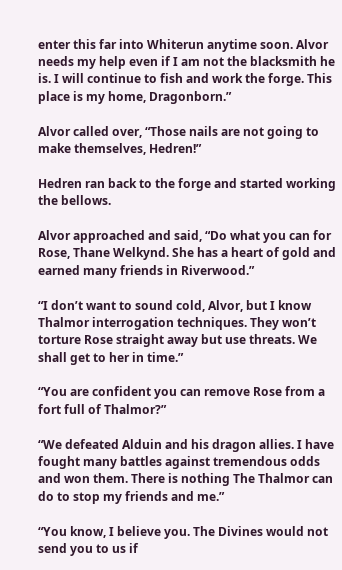enter this far into Whiterun anytime soon. Alvor needs my help even if I am not the blacksmith he is. I will continue to fish and work the forge. This place is my home, Dragonborn.”

Alvor called over, “Those nails are not going to make themselves, Hedren!”

Hedren ran back to the forge and started working the bellows.

Alvor approached and said, “Do what you can for Rose, Thane Welkynd. She has a heart of gold and earned many friends in Riverwood.”

“I don’t want to sound cold, Alvor, but I know Thalmor interrogation techniques. They won’t torture Rose straight away but use threats. We shall get to her in time.”

“You are confident you can remove Rose from a fort full of Thalmor?”

“We defeated Alduin and his dragon allies. I have fought many battles against tremendous odds and won them. There is nothing The Thalmor can do to stop my friends and me.”

“You know, I believe you. The Divines would not send you to us if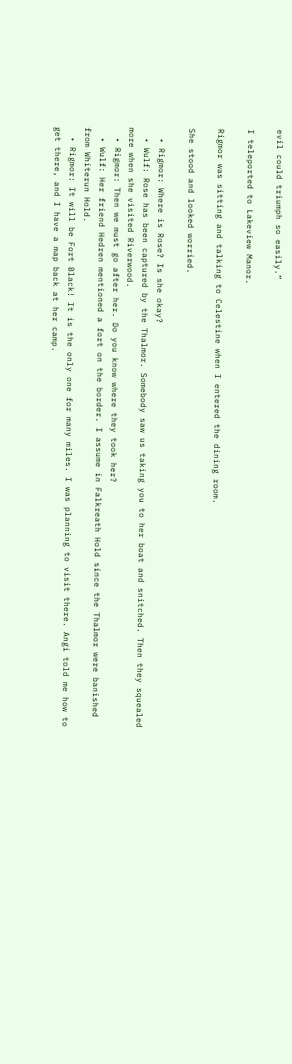evil could triumph so easily.”

I teleported to Lakeview Manor.

Rigmor was sitting and talking to Celestine when I entered the dining room.

She stood and looked worried.

  • Rigmor: Where is Rose? Is she okay?
  • Wulf: Rose has been captured by the Thalmor. Somebody saw us taking you to her boat and snitched. Then they squealed more when she visited Riverwood.
  • Rigmor: Then we must go after her. Do you know where they took her?
  • Wulf: Her friend Hedren mentioned a fort on the border. I assume in Falkreath Hold since the Thalmor were banished from Whiterun Hold.
  • Rigmor: It will be Fort Black! It is the only one for many miles. I was planning to visit there. Angi told me how to get there, and I have a map back at her camp.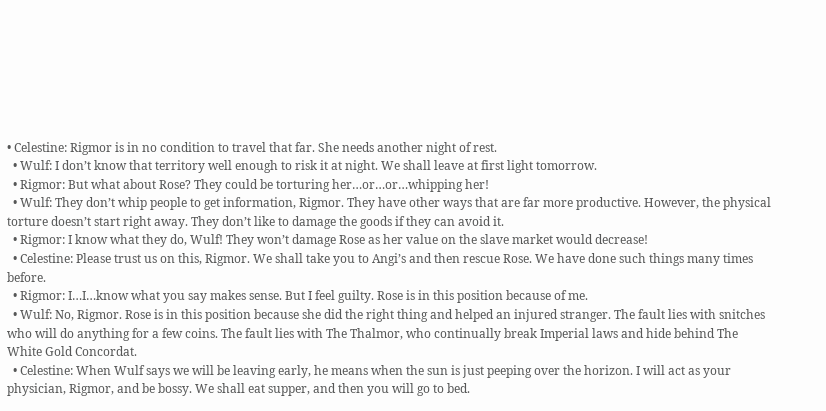• Celestine: Rigmor is in no condition to travel that far. She needs another night of rest.
  • Wulf: I don’t know that territory well enough to risk it at night. We shall leave at first light tomorrow.
  • Rigmor: But what about Rose? They could be torturing her…or…or…whipping her!
  • Wulf: They don’t whip people to get information, Rigmor. They have other ways that are far more productive. However, the physical torture doesn’t start right away. They don’t like to damage the goods if they can avoid it.
  • Rigmor: I know what they do, Wulf! They won’t damage Rose as her value on the slave market would decrease!
  • Celestine: Please trust us on this, Rigmor. We shall take you to Angi’s and then rescue Rose. We have done such things many times before.
  • Rigmor: I…I…know what you say makes sense. But I feel guilty. Rose is in this position because of me.
  • Wulf: No, Rigmor. Rose is in this position because she did the right thing and helped an injured stranger. The fault lies with snitches who will do anything for a few coins. The fault lies with The Thalmor, who continually break Imperial laws and hide behind The White Gold Concordat.
  • Celestine: When Wulf says we will be leaving early, he means when the sun is just peeping over the horizon. I will act as your physician, Rigmor, and be bossy. We shall eat supper, and then you will go to bed.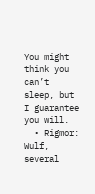You might think you can’t sleep, but I guarantee you will.
  • Rigmor: Wulf, several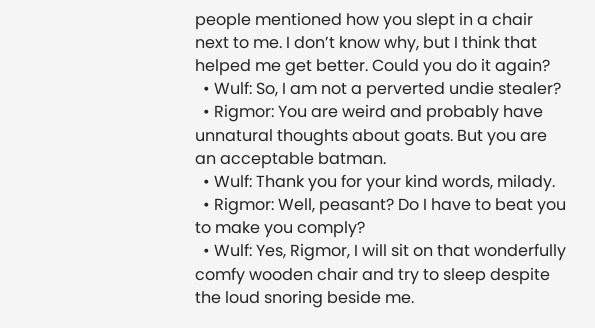people mentioned how you slept in a chair next to me. I don’t know why, but I think that helped me get better. Could you do it again?
  • Wulf: So, I am not a perverted undie stealer?
  • Rigmor: You are weird and probably have unnatural thoughts about goats. But you are an acceptable batman.
  • Wulf: Thank you for your kind words, milady.
  • Rigmor: Well, peasant? Do I have to beat you to make you comply?
  • Wulf: Yes, Rigmor, I will sit on that wonderfully comfy wooden chair and try to sleep despite the loud snoring beside me.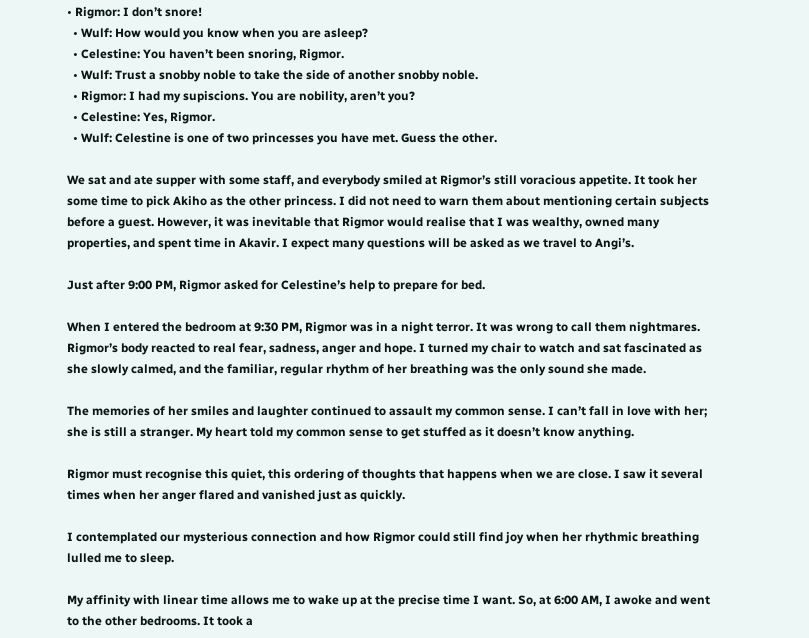• Rigmor: I don’t snore!
  • Wulf: How would you know when you are asleep?
  • Celestine: You haven’t been snoring, Rigmor.
  • Wulf: Trust a snobby noble to take the side of another snobby noble.
  • Rigmor: I had my supiscions. You are nobility, aren’t you?
  • Celestine: Yes, Rigmor.
  • Wulf: Celestine is one of two princesses you have met. Guess the other.

We sat and ate supper with some staff, and everybody smiled at Rigmor’s still voracious appetite. It took her some time to pick Akiho as the other princess. I did not need to warn them about mentioning certain subjects before a guest. However, it was inevitable that Rigmor would realise that I was wealthy, owned many properties, and spent time in Akavir. I expect many questions will be asked as we travel to Angi’s.

Just after 9:00 PM, Rigmor asked for Celestine’s help to prepare for bed.

When I entered the bedroom at 9:30 PM, Rigmor was in a night terror. It was wrong to call them nightmares. Rigmor’s body reacted to real fear, sadness, anger and hope. I turned my chair to watch and sat fascinated as she slowly calmed, and the familiar, regular rhythm of her breathing was the only sound she made.

The memories of her smiles and laughter continued to assault my common sense. I can’t fall in love with her; she is still a stranger. My heart told my common sense to get stuffed as it doesn’t know anything.

Rigmor must recognise this quiet, this ordering of thoughts that happens when we are close. I saw it several times when her anger flared and vanished just as quickly.

I contemplated our mysterious connection and how Rigmor could still find joy when her rhythmic breathing lulled me to sleep.

My affinity with linear time allows me to wake up at the precise time I want. So, at 6:00 AM, I awoke and went to the other bedrooms. It took a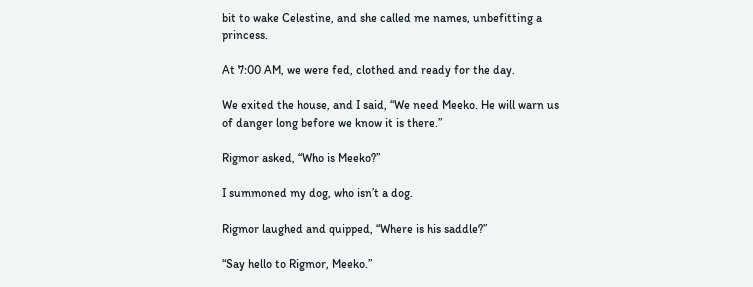bit to wake Celestine, and she called me names, unbefitting a princess.

At 7:00 AM, we were fed, clothed and ready for the day.

We exited the house, and I said, “We need Meeko. He will warn us of danger long before we know it is there.”

Rigmor asked, “Who is Meeko?”

I summoned my dog, who isn’t a dog.

Rigmor laughed and quipped, “Where is his saddle?”

“Say hello to Rigmor, Meeko.”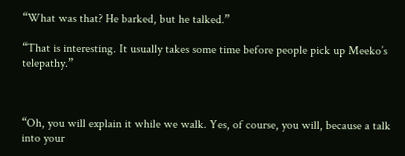“What was that? He barked, but he talked.”

“That is interesting. It usually takes some time before people pick up Meeko’s telepathy.”



“Oh, you will explain it while we walk. Yes, of course, you will, because a talk into your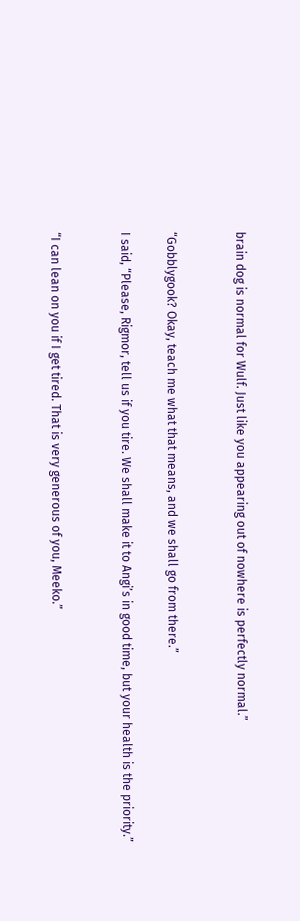brain dog is normal for Wulf. Just like you appearing out of nowhere is perfectly normal.”


“Gobblygook? Okay, teach me what that means, and we shall go from there.”

I said, “Please, Rigmor, tell us if you tire. We shall make it to Angi’s in good time, but your health is the priority.”


“I can lean on you if I get tired. That is very generous of you, Meeko.”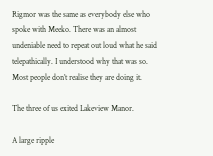Rigmor was the same as everybody else who spoke with Meeko. There was an almost undeniable need to repeat out loud what he said telepathically. I understood why that was so. Most people don’t realise they are doing it.

The three of us exited Lakeview Manor.

A large ripple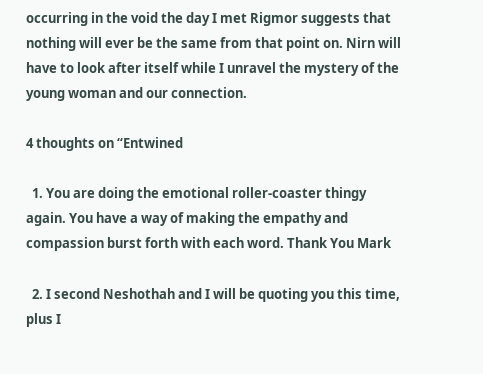occurring in the void the day I met Rigmor suggests that nothing will ever be the same from that point on. Nirn will have to look after itself while I unravel the mystery of the young woman and our connection.

4 thoughts on “Entwined

  1. You are doing the emotional roller-coaster thingy again. You have a way of making the empathy and compassion burst forth with each word. Thank You Mark

  2. I second Neshothah and I will be quoting you this time, plus I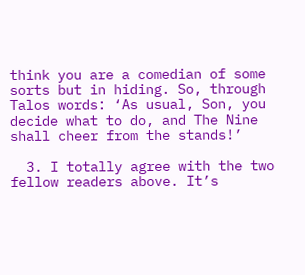think you are a comedian of some sorts but in hiding. So, through Talos words: ‘As usual, Son, you decide what to do, and The Nine shall cheer from the stands!’

  3. I totally agree with the two fellow readers above. It’s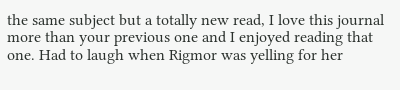the same subject but a totally new read, I love this journal more than your previous one and I enjoyed reading that one. Had to laugh when Rigmor was yelling for her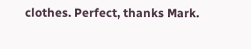clothes. Perfect, thanks Mark.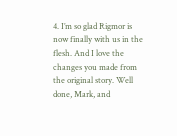4. I’m so glad Rigmor is now finally with us in the flesh. And I love the changes you made from the original story. Well done, Mark, and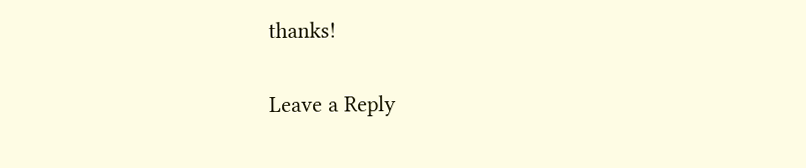thanks!

Leave a Reply